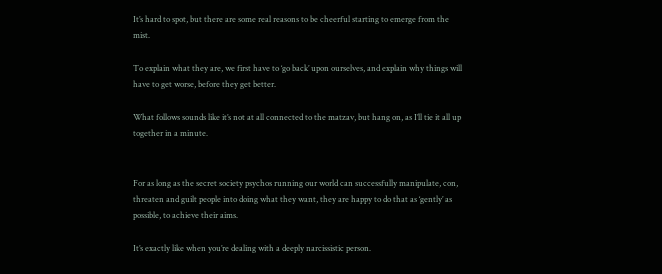It’s hard to spot, but there are some real reasons to be cheerful starting to emerge from the mist.

To explain what they are, we first have to ‘go back’ upon ourselves, and explain why things will have to get worse, before they get better.

What follows sounds like it’s not at all connected to the matzav, but hang on, as I’ll tie it all up together in a minute.


For as long as the secret society psychos running our world can successfully manipulate, con, threaten and guilt people into doing what they want, they are happy to do that as ‘gently’ as possible, to achieve their aims.

It’s exactly like when you’re dealing with a deeply narcissistic person.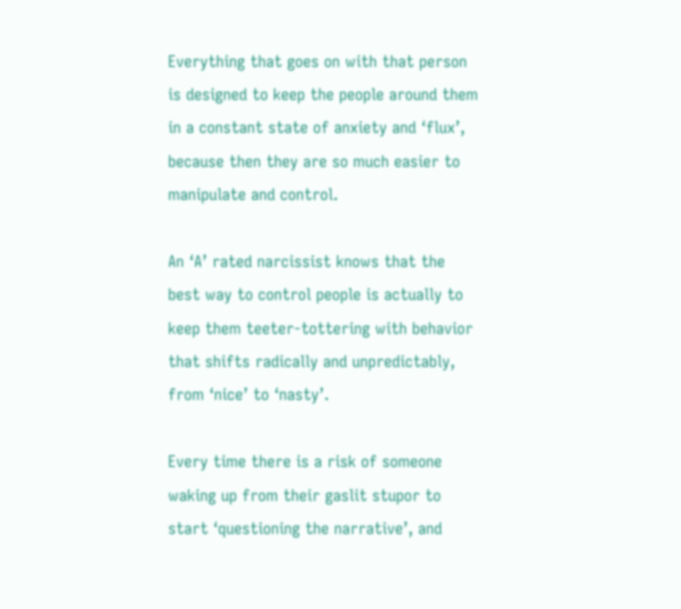Everything that goes on with that person is designed to keep the people around them in a constant state of anxiety and ‘flux’, because then they are so much easier to manipulate and control.

An ‘A’ rated narcissist knows that the best way to control people is actually to keep them teeter-tottering with behavior that shifts radically and unpredictably, from ‘nice’ to ‘nasty’.

Every time there is a risk of someone waking up from their gaslit stupor to start ‘questioning the narrative’, and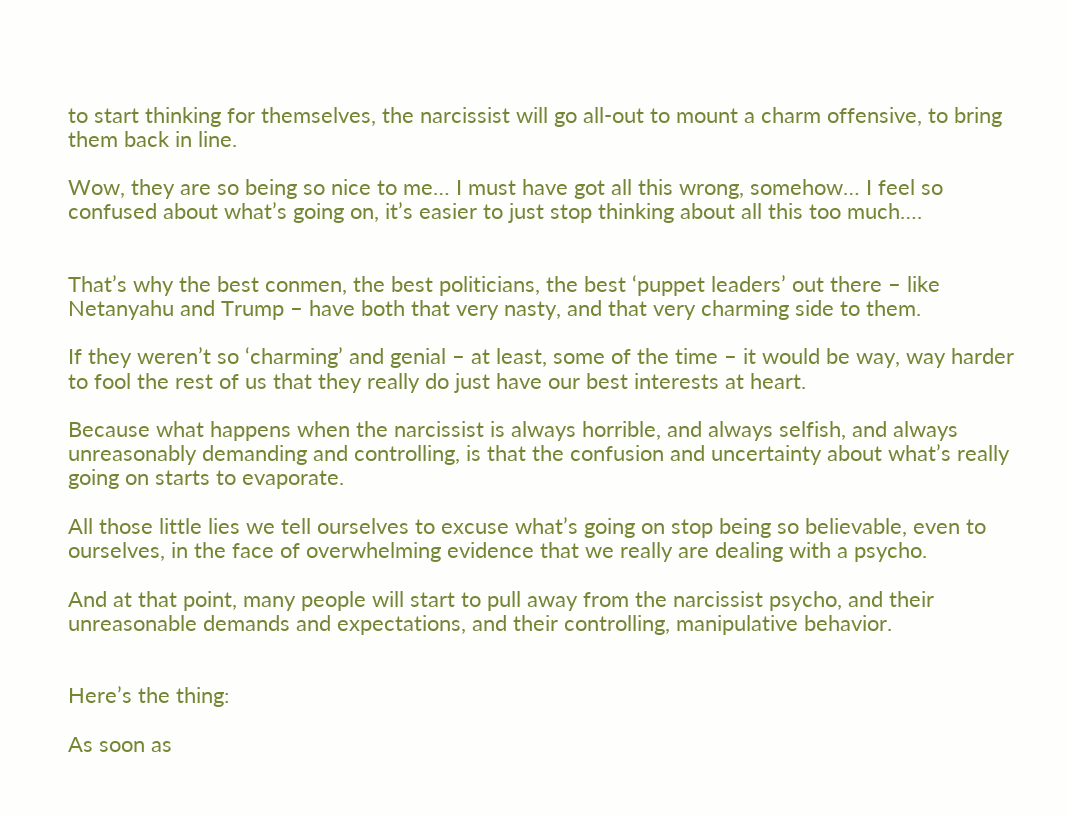to start thinking for themselves, the narcissist will go all-out to mount a charm offensive, to bring them back in line.

Wow, they are so being so nice to me… I must have got all this wrong, somehow… I feel so confused about what’s going on, it’s easier to just stop thinking about all this too much….


That’s why the best conmen, the best politicians, the best ‘puppet leaders’ out there – like Netanyahu and Trump – have both that very nasty, and that very charming side to them.

If they weren’t so ‘charming’ and genial – at least, some of the time – it would be way, way harder to fool the rest of us that they really do just have our best interests at heart.

Because what happens when the narcissist is always horrible, and always selfish, and always unreasonably demanding and controlling, is that the confusion and uncertainty about what’s really going on starts to evaporate.

All those little lies we tell ourselves to excuse what’s going on stop being so believable, even to ourselves, in the face of overwhelming evidence that we really are dealing with a psycho.

And at that point, many people will start to pull away from the narcissist psycho, and their unreasonable demands and expectations, and their controlling, manipulative behavior.


Here’s the thing:

As soon as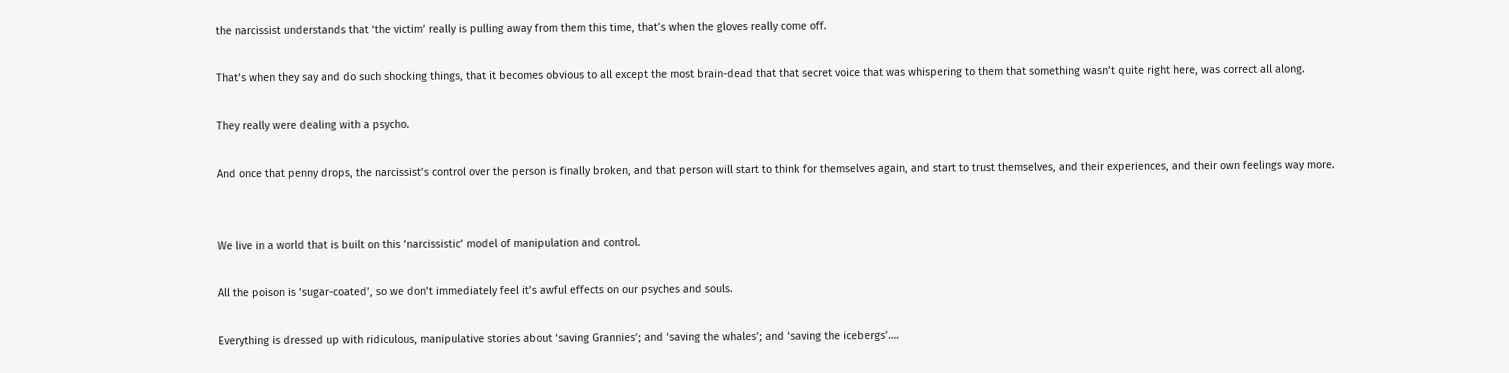the narcissist understands that ‘the victim’ really is pulling away from them this time, that’s when the gloves really come off.

That’s when they say and do such shocking things, that it becomes obvious to all except the most brain-dead that that secret voice that was whispering to them that something wasn’t quite right here, was correct all along.

They really were dealing with a psycho.

And once that penny drops, the narcissist’s control over the person is finally broken, and that person will start to think for themselves again, and start to trust themselves, and their experiences, and their own feelings way more.


We live in a world that is built on this ‘narcissistic’ model of manipulation and control.

All the poison is ‘sugar-coated’, so we don’t immediately feel it’s awful effects on our psyches and souls.

Everything is dressed up with ridiculous, manipulative stories about ‘saving Grannies’; and ‘saving the whales’; and ‘saving the icebergs’….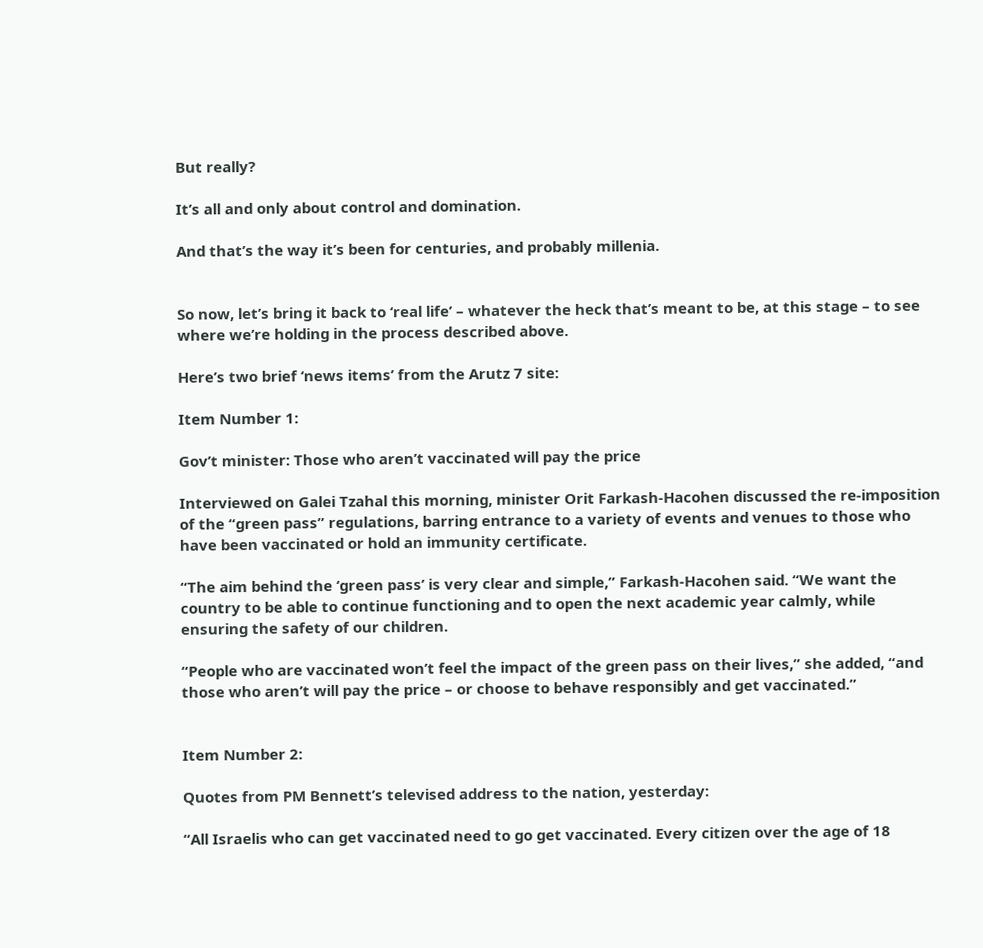But really?

It’s all and only about control and domination.

And that’s the way it’s been for centuries, and probably millenia.


So now, let’s bring it back to ‘real life’ – whatever the heck that’s meant to be, at this stage – to see where we’re holding in the process described above.

Here’s two brief ‘news items’ from the Arutz 7 site:

Item Number 1:

Gov’t minister: Those who aren’t vaccinated will pay the price

Interviewed on Galei Tzahal this morning, minister Orit Farkash-Hacohen discussed the re-imposition of the “green pass” regulations, barring entrance to a variety of events and venues to those who have been vaccinated or hold an immunity certificate.

“The aim behind the ‘green pass’ is very clear and simple,” Farkash-Hacohen said. “We want the country to be able to continue functioning and to open the next academic year calmly, while ensuring the safety of our children.

“People who are vaccinated won’t feel the impact of the green pass on their lives,” she added, “and those who aren’t will pay the price – or choose to behave responsibly and get vaccinated.”


Item Number 2:

Quotes from PM Bennett’s televised address to the nation, yesterday:

“All Israelis who can get vaccinated need to go get vaccinated. Every citizen over the age of 18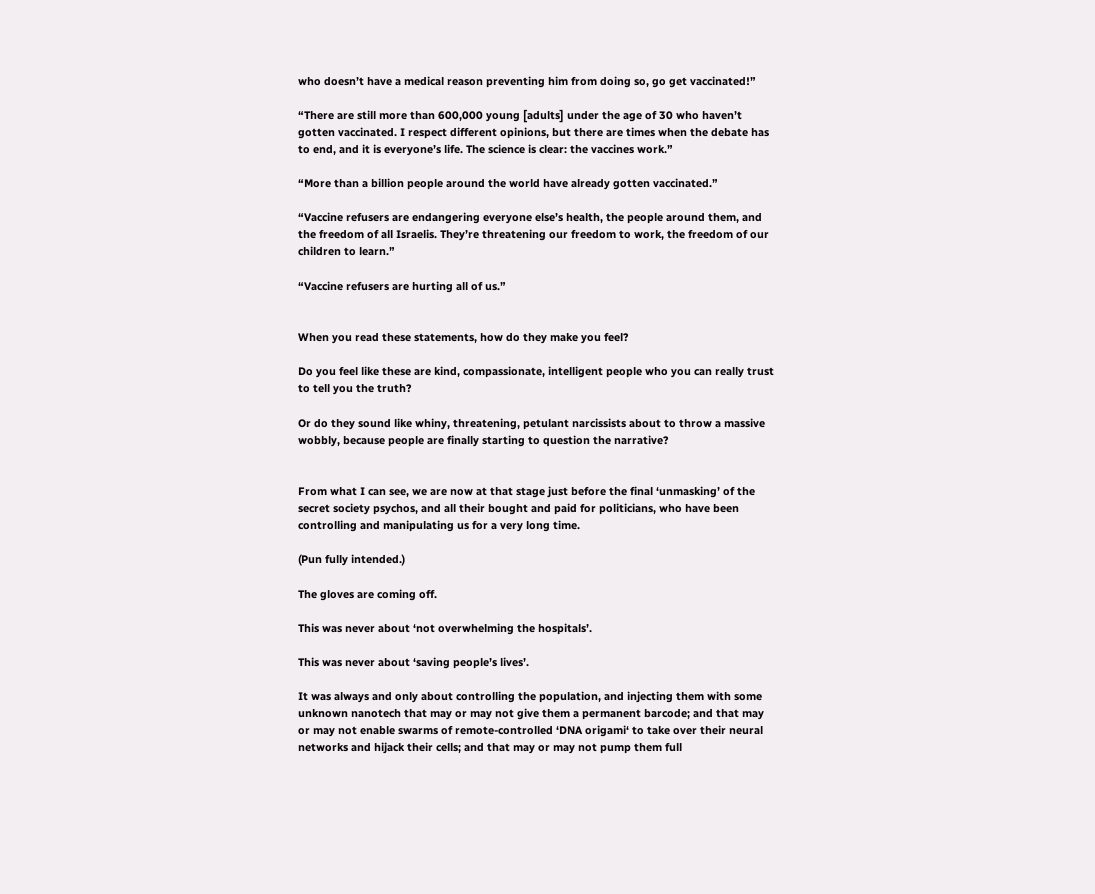who doesn’t have a medical reason preventing him from doing so, go get vaccinated!”

“There are still more than 600,000 young [adults] under the age of 30 who haven’t gotten vaccinated. I respect different opinions, but there are times when the debate has to end, and it is everyone’s life. The science is clear: the vaccines work.”

“More than a billion people around the world have already gotten vaccinated.”

“Vaccine refusers are endangering everyone else’s health, the people around them, and the freedom of all Israelis. They’re threatening our freedom to work, the freedom of our children to learn.”

“Vaccine refusers are hurting all of us.”


When you read these statements, how do they make you feel?

Do you feel like these are kind, compassionate, intelligent people who you can really trust to tell you the truth?

Or do they sound like whiny, threatening, petulant narcissists about to throw a massive wobbly, because people are finally starting to question the narrative?


From what I can see, we are now at that stage just before the final ‘unmasking’ of the secret society psychos, and all their bought and paid for politicians, who have been controlling and manipulating us for a very long time.

(Pun fully intended.)

The gloves are coming off.

This was never about ‘not overwhelming the hospitals’.

This was never about ‘saving people’s lives’.

It was always and only about controlling the population, and injecting them with some unknown nanotech that may or may not give them a permanent barcode; and that may or may not enable swarms of remote-controlled ‘DNA origami‘ to take over their neural networks and hijack their cells; and that may or may not pump them full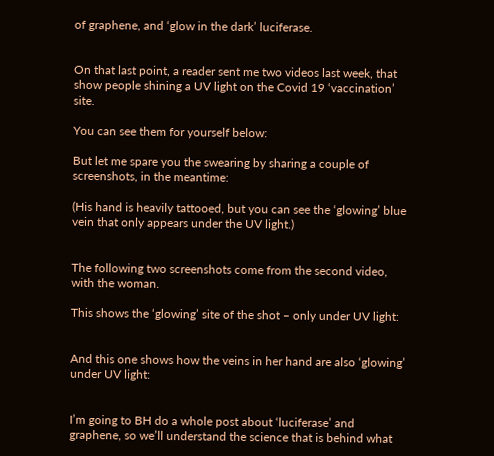of graphene, and ‘glow in the dark’ luciferase.


On that last point, a reader sent me two videos last week, that show people shining a UV light on the Covid 19 ‘vaccination’ site.

You can see them for yourself below:

But let me spare you the swearing by sharing a couple of screenshots, in the meantime:

(His hand is heavily tattooed, but you can see the ‘glowing’ blue vein that only appears under the UV light.)


The following two screenshots come from the second video, with the woman.

This shows the ‘glowing’ site of the shot – only under UV light:


And this one shows how the veins in her hand are also ‘glowing’ under UV light:


I’m going to BH do a whole post about ‘luciferase’ and graphene, so we’ll understand the science that is behind what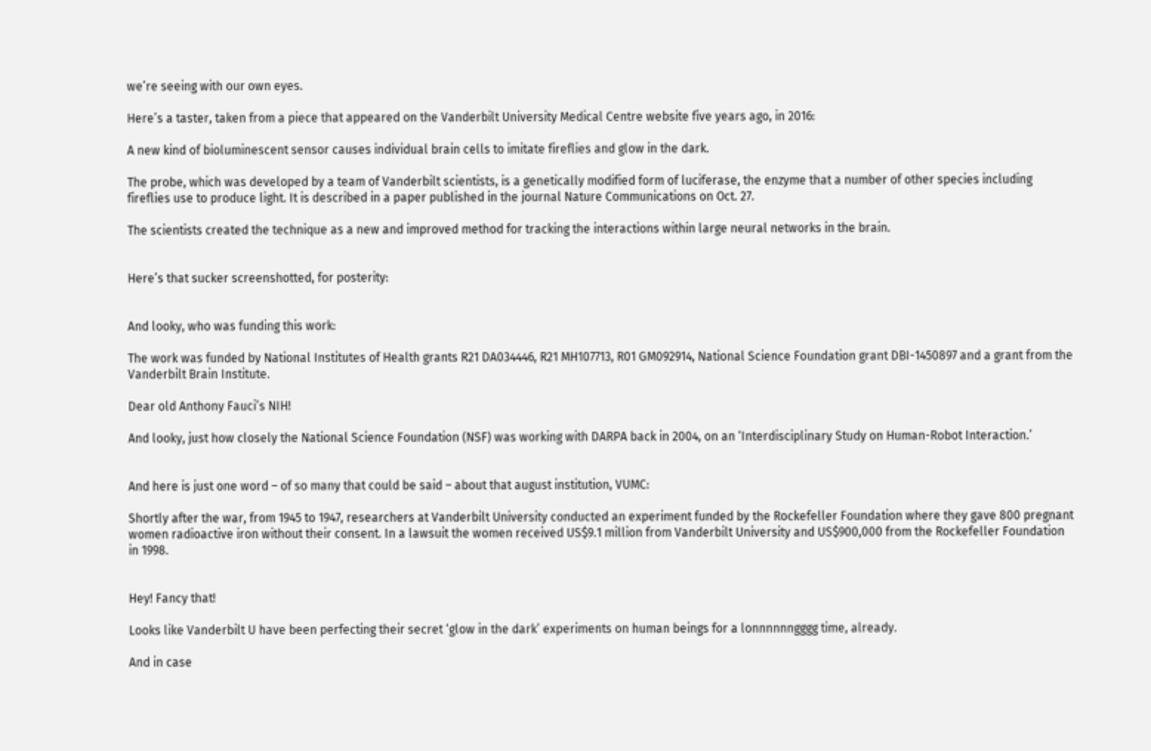we’re seeing with our own eyes.

Here’s a taster, taken from a piece that appeared on the Vanderbilt University Medical Centre website five years ago, in 2016:

A new kind of bioluminescent sensor causes individual brain cells to imitate fireflies and glow in the dark.

The probe, which was developed by a team of Vanderbilt scientists, is a genetically modified form of luciferase, the enzyme that a number of other species including fireflies use to produce light. It is described in a paper published in the journal Nature Communications on Oct. 27.

The scientists created the technique as a new and improved method for tracking the interactions within large neural networks in the brain.


Here’s that sucker screenshotted, for posterity:


And looky, who was funding this work:

The work was funded by National Institutes of Health grants R21 DA034446, R21 MH107713, R01 GM092914, National Science Foundation grant DBI-1450897 and a grant from the Vanderbilt Brain Institute.

Dear old Anthony Fauci’s NIH!

And looky, just how closely the National Science Foundation (NSF) was working with DARPA back in 2004, on an ‘Interdisciplinary Study on Human-Robot Interaction.’


And here is just one word – of so many that could be said – about that august institution, VUMC:

Shortly after the war, from 1945 to 1947, researchers at Vanderbilt University conducted an experiment funded by the Rockefeller Foundation where they gave 800 pregnant women radioactive iron without their consent. In a lawsuit the women received US$9.1 million from Vanderbilt University and US$900,000 from the Rockefeller Foundation in 1998.


Hey! Fancy that!

Looks like Vanderbilt U have been perfecting their secret ‘glow in the dark’ experiments on human beings for a lonnnnnngggg time, already.

And in case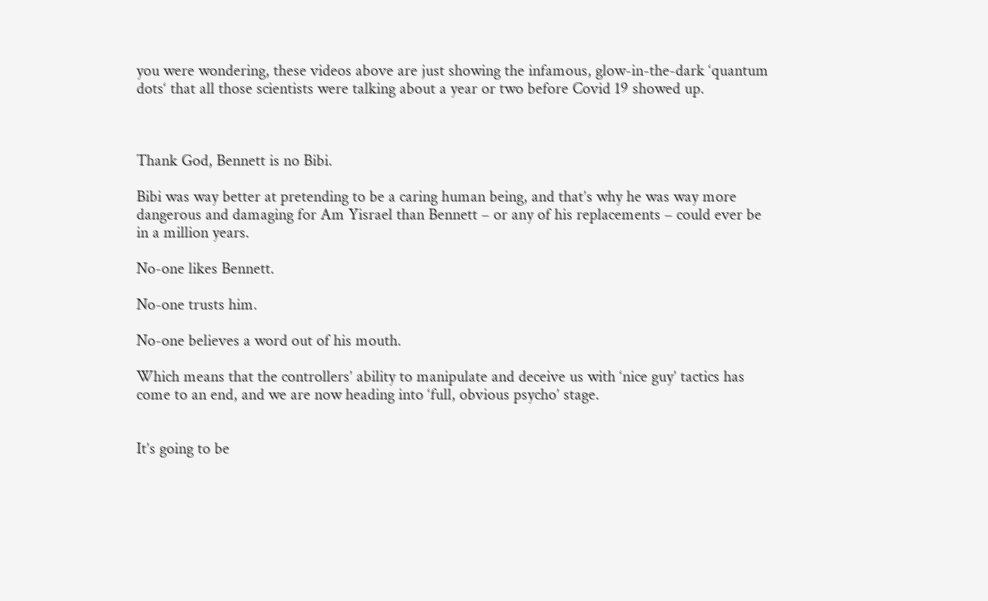you were wondering, these videos above are just showing the infamous, glow-in-the-dark ‘quantum dots‘ that all those scientists were talking about a year or two before Covid 19 showed up.



Thank God, Bennett is no Bibi.

Bibi was way better at pretending to be a caring human being, and that’s why he was way more dangerous and damaging for Am Yisrael than Bennett – or any of his replacements – could ever be in a million years.

No-one likes Bennett.

No-one trusts him.

No-one believes a word out of his mouth.

Which means that the controllers’ ability to manipulate and deceive us with ‘nice guy’ tactics has come to an end, and we are now heading into ‘full, obvious psycho’ stage.


It’s going to be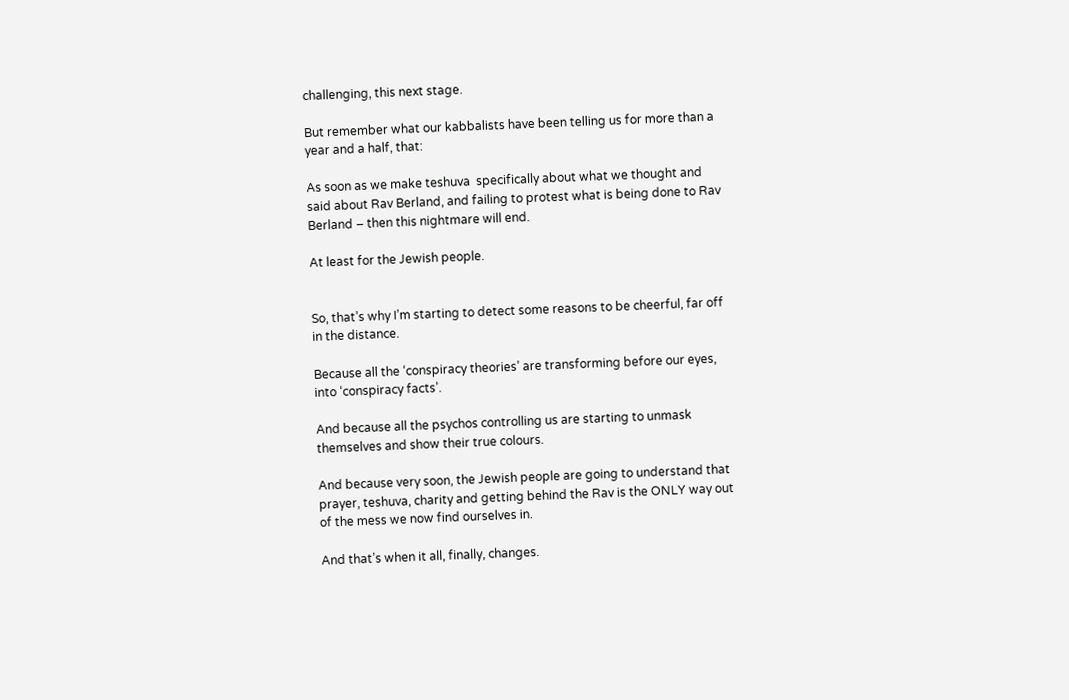challenging, this next stage.

But remember what our kabbalists have been telling us for more than a year and a half, that:

As soon as we make teshuva  specifically about what we thought and said about Rav Berland, and failing to protest what is being done to Rav Berland – then this nightmare will end.

At least for the Jewish people.


So, that’s why I’m starting to detect some reasons to be cheerful, far off in the distance.

Because all the ‘conspiracy theories’ are transforming before our eyes, into ‘conspiracy facts’.

And because all the psychos controlling us are starting to unmask themselves and show their true colours.

And because very soon, the Jewish people are going to understand that prayer, teshuva, charity and getting behind the Rav is the ONLY way out of the mess we now find ourselves in.

And that’s when it all, finally, changes.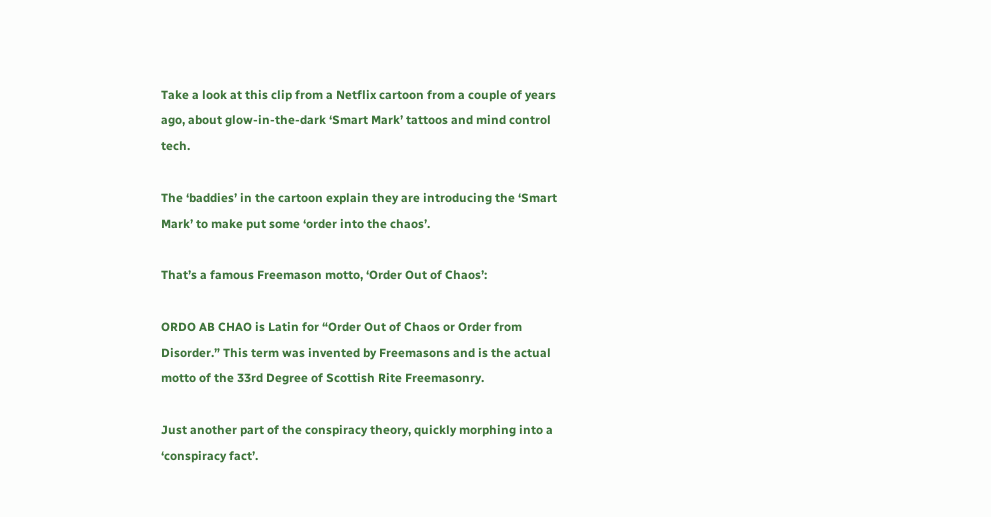Take a look at this clip from a Netflix cartoon from a couple of years ago, about glow-in-the-dark ‘Smart Mark’ tattoos and mind control tech.

The ‘baddies’ in the cartoon explain they are introducing the ‘Smart Mark’ to make put some ‘order into the chaos’.

That’s a famous Freemason motto, ‘Order Out of Chaos’:

ORDO AB CHAO is Latin for “Order Out of Chaos or Order from Disorder.” This term was invented by Freemasons and is the actual motto of the 33rd Degree of Scottish Rite Freemasonry.

Just another part of the conspiracy theory, quickly morphing into a ‘conspiracy fact’.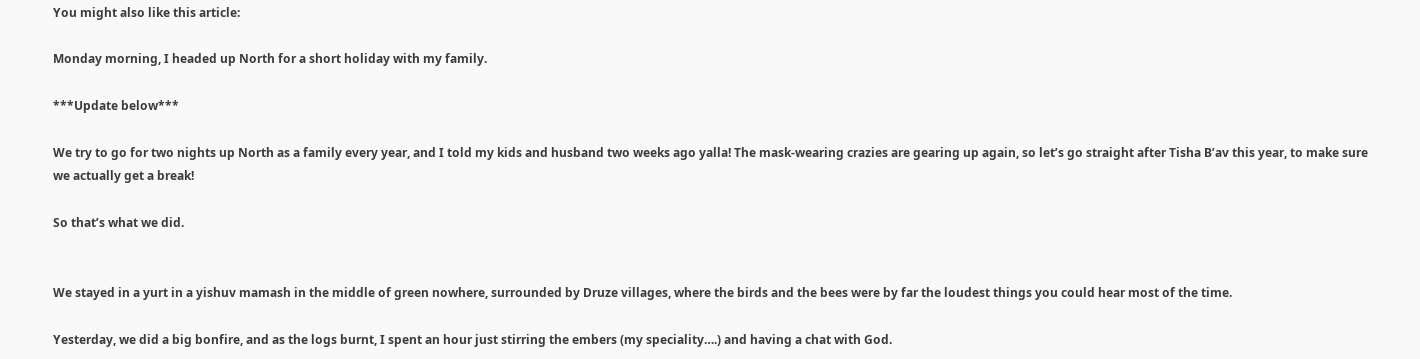You might also like this article:

Monday morning, I headed up North for a short holiday with my family.

***Update below***

We try to go for two nights up North as a family every year, and I told my kids and husband two weeks ago yalla! The mask-wearing crazies are gearing up again, so let’s go straight after Tisha B’av this year, to make sure we actually get a break!

So that’s what we did.


We stayed in a yurt in a yishuv mamash in the middle of green nowhere, surrounded by Druze villages, where the birds and the bees were by far the loudest things you could hear most of the time.

Yesterday, we did a big bonfire, and as the logs burnt, I spent an hour just stirring the embers (my speciality….) and having a chat with God.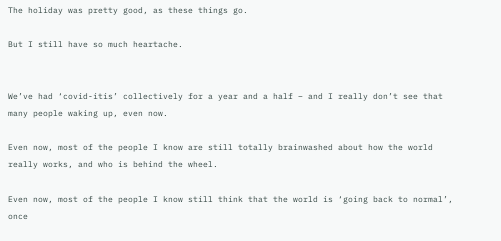The holiday was pretty good, as these things go.

But I still have so much heartache.


We’ve had ‘covid-itis’ collectively for a year and a half – and I really don’t see that many people waking up, even now.

Even now, most of the people I know are still totally brainwashed about how the world really works, and who is behind the wheel.

Even now, most of the people I know still think that the world is ‘going back to normal’, once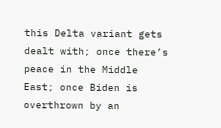this Delta variant gets dealt with; once there’s peace in the Middle East; once Biden is overthrown by an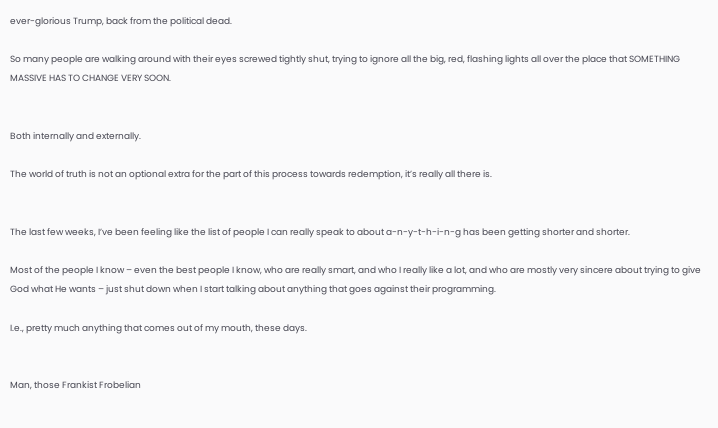ever-glorious Trump, back from the political dead.

So many people are walking around with their eyes screwed tightly shut, trying to ignore all the big, red, flashing lights all over the place that SOMETHING MASSIVE HAS TO CHANGE VERY SOON.


Both internally and externally.

The world of truth is not an optional extra for the part of this process towards redemption, it’s really all there is.


The last few weeks, I’ve been feeling like the list of people I can really speak to about a-n-y-t-h-i-n-g has been getting shorter and shorter.

Most of the people I know – even the best people I know, who are really smart, and who I really like a lot, and who are mostly very sincere about trying to give God what He wants – just shut down when I start talking about anything that goes against their programming.

I.e., pretty much anything that comes out of my mouth, these days.


Man, those Frankist Frobelian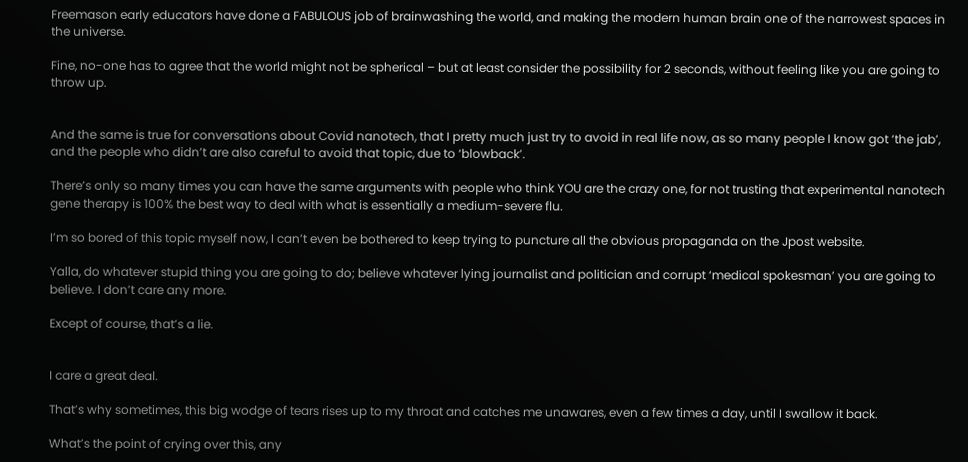Freemason early educators have done a FABULOUS job of brainwashing the world, and making the modern human brain one of the narrowest spaces in the universe.

Fine, no-one has to agree that the world might not be spherical – but at least consider the possibility for 2 seconds, without feeling like you are going to throw up.


And the same is true for conversations about Covid nanotech, that I pretty much just try to avoid in real life now, as so many people I know got ‘the jab’, and the people who didn’t are also careful to avoid that topic, due to ‘blowback’.

There’s only so many times you can have the same arguments with people who think YOU are the crazy one, for not trusting that experimental nanotech gene therapy is 100% the best way to deal with what is essentially a medium-severe flu.

I’m so bored of this topic myself now, I can’t even be bothered to keep trying to puncture all the obvious propaganda on the Jpost website.

Yalla, do whatever stupid thing you are going to do; believe whatever lying journalist and politician and corrupt ‘medical spokesman’ you are going to believe. I don’t care any more.

Except of course, that’s a lie.


I care a great deal.

That’s why sometimes, this big wodge of tears rises up to my throat and catches me unawares, even a few times a day, until I swallow it back.

What’s the point of crying over this, any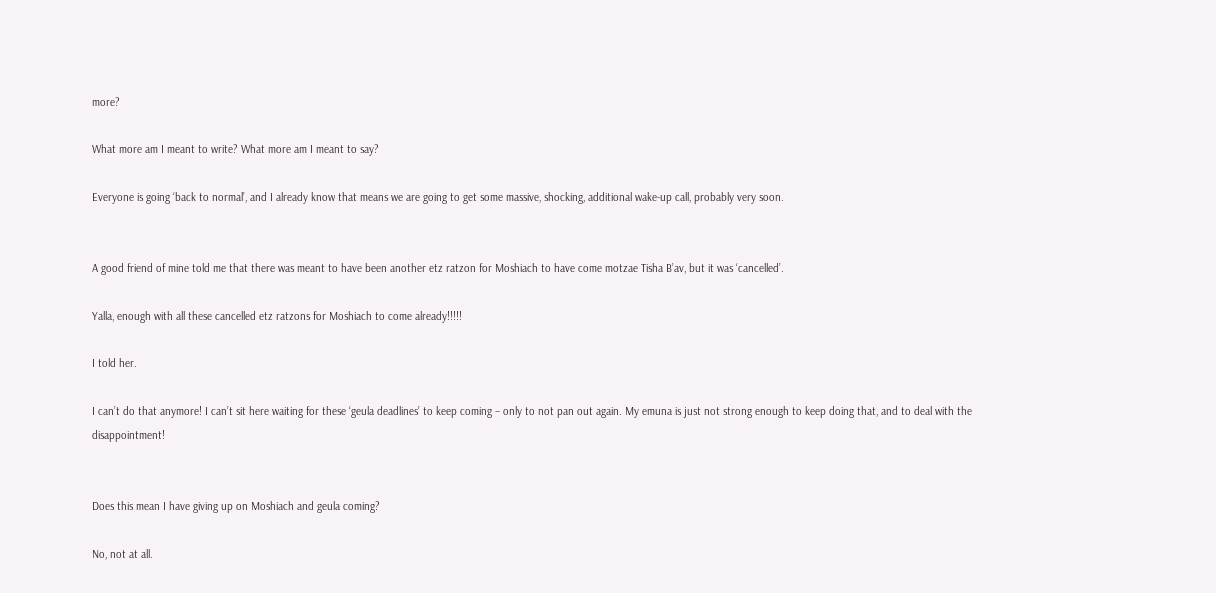more?

What more am I meant to write? What more am I meant to say?

Everyone is going ‘back to normal’, and I already know that means we are going to get some massive, shocking, additional wake-up call, probably very soon.


A good friend of mine told me that there was meant to have been another etz ratzon for Moshiach to have come motzae Tisha B’av, but it was ‘cancelled’.

Yalla, enough with all these cancelled etz ratzons for Moshiach to come already!!!!!

I told her.

I can’t do that anymore! I can’t sit here waiting for these ‘geula deadlines’ to keep coming – only to not pan out again. My emuna is just not strong enough to keep doing that, and to deal with the disappointment!


Does this mean I have giving up on Moshiach and geula coming?

No, not at all.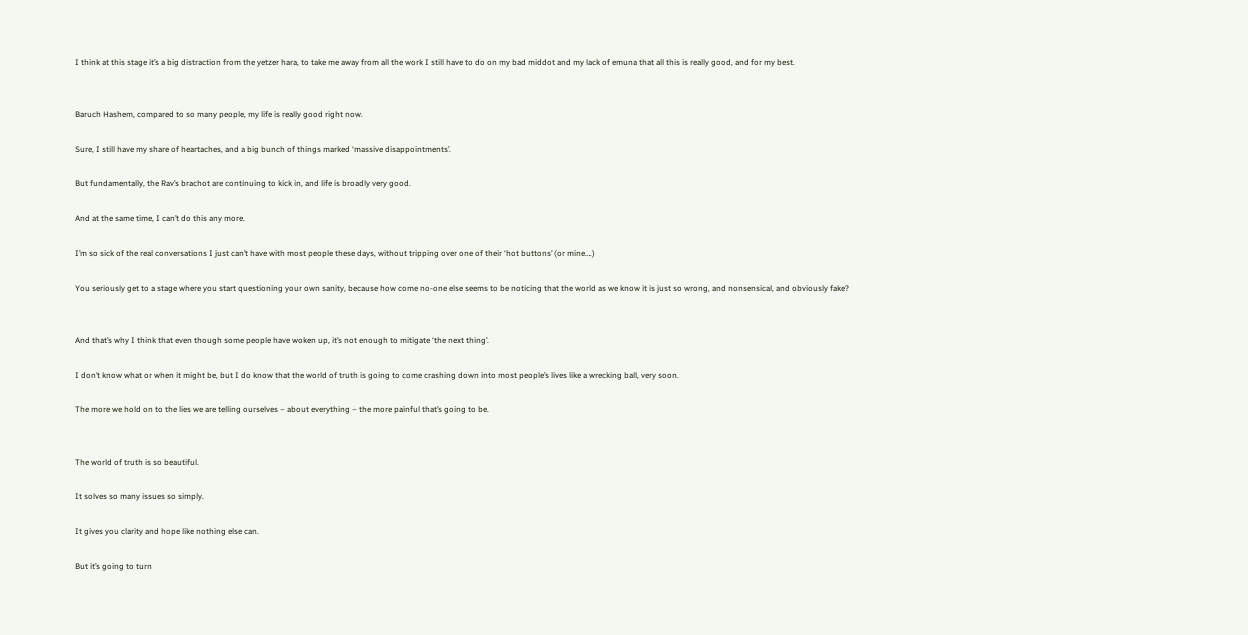I think at this stage it’s a big distraction from the yetzer hara, to take me away from all the work I still have to do on my bad middot and my lack of emuna that all this is really good, and for my best.


Baruch Hashem, compared to so many people, my life is really good right now.

Sure, I still have my share of heartaches, and a big bunch of things marked ‘massive disappointments’.

But fundamentally, the Rav’s brachot are continuing to kick in, and life is broadly very good.

And at the same time, I can’t do this any more.

I’m so sick of the real conversations I just can’t have with most people these days, without tripping over one of their ‘hot buttons’ (or mine….)

You seriously get to a stage where you start questioning your own sanity, because how come no-one else seems to be noticing that the world as we know it is just so wrong, and nonsensical, and obviously fake?


And that’s why I think that even though some people have woken up, it’s not enough to mitigate ‘the next thing’.

I don’t know what or when it might be, but I do know that the world of truth is going to come crashing down into most people’s lives like a wrecking ball, very soon.

The more we hold on to the lies we are telling ourselves – about everything – the more painful that’s going to be.


The world of truth is so beautiful.

It solves so many issues so simply.

It gives you clarity and hope like nothing else can.

But it’s going to turn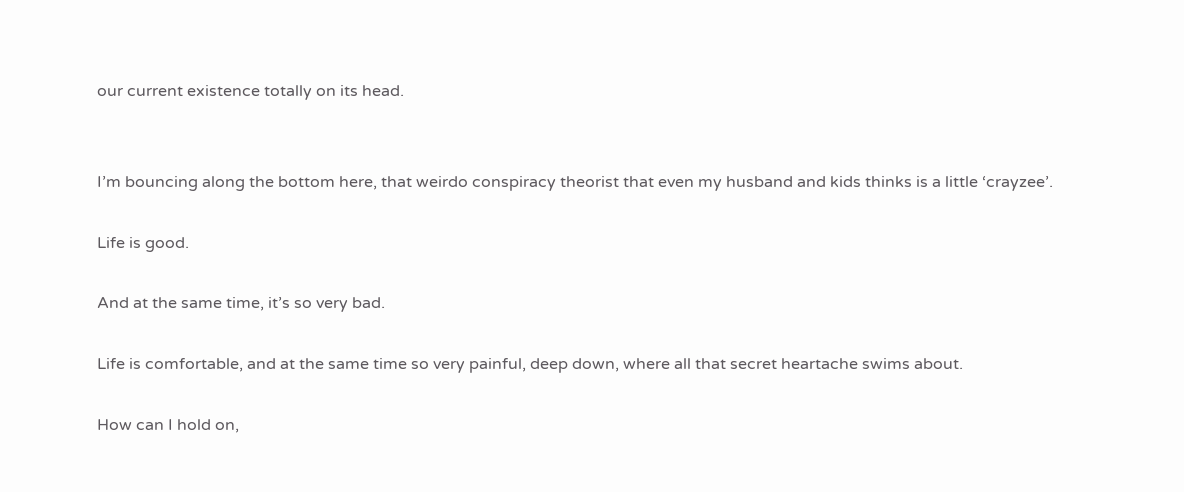our current existence totally on its head.


I’m bouncing along the bottom here, that weirdo conspiracy theorist that even my husband and kids thinks is a little ‘crayzee’.

Life is good.

And at the same time, it’s so very bad.

Life is comfortable, and at the same time so very painful, deep down, where all that secret heartache swims about.

How can I hold on,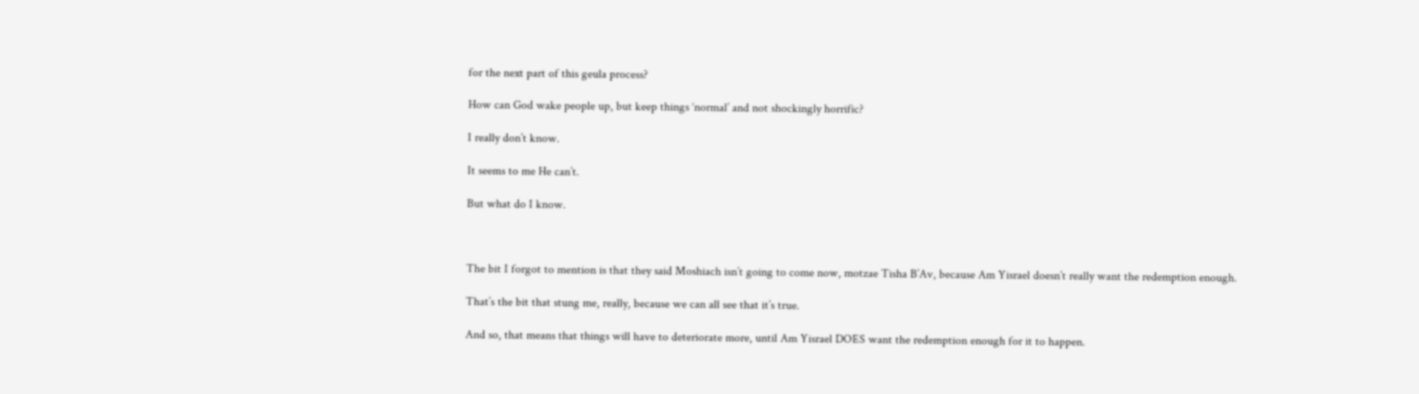for the next part of this geula process?

How can God wake people up, but keep things ‘normal’ and not shockingly horrific?

I really don’t know.

It seems to me He can’t.

But what do I know.



The bit I forgot to mention is that they said Moshiach isn’t going to come now, motzae Tisha B’Av, because Am Yisrael doesn’t really want the redemption enough.

That’s the bit that stung me, really, because we can all see that it’s true.

And so, that means that things will have to deteriorate more, until Am Yisrael DOES want the redemption enough for it to happen.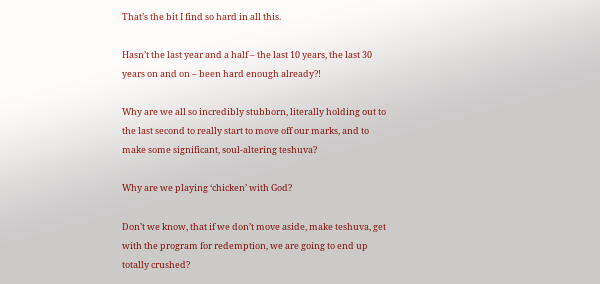That’s the bit I find so hard in all this.

Hasn’t the last year and a half – the last 10 years, the last 30 years on and on – been hard enough already?!

Why are we all so incredibly stubborn, literally holding out to the last second to really start to move off our marks, and to make some significant, soul-altering teshuva?

Why are we playing ‘chicken’ with God?

Don’t we know, that if we don’t move aside, make teshuva, get with the program for redemption, we are going to end up totally crushed?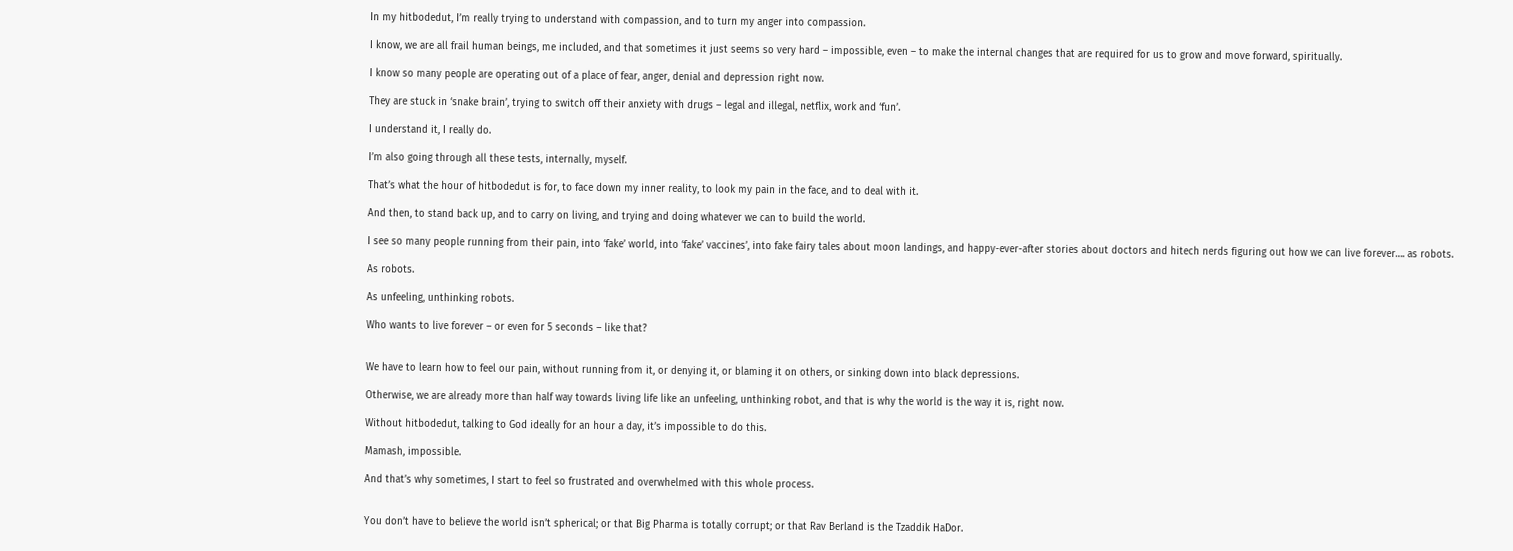In my hitbodedut, I’m really trying to understand with compassion, and to turn my anger into compassion.

I know, we are all frail human beings, me included, and that sometimes it just seems so very hard – impossible, even – to make the internal changes that are required for us to grow and move forward, spiritually.

I know so many people are operating out of a place of fear, anger, denial and depression right now.

They are stuck in ‘snake brain’, trying to switch off their anxiety with drugs – legal and illegal, netflix, work and ‘fun’.

I understand it, I really do.

I’m also going through all these tests, internally, myself.

That’s what the hour of hitbodedut is for, to face down my inner reality, to look my pain in the face, and to deal with it.

And then, to stand back up, and to carry on living, and trying and doing whatever we can to build the world.

I see so many people running from their pain, into ‘fake’ world, into ‘fake’ vaccines’, into fake fairy tales about moon landings, and happy-ever-after stories about doctors and hitech nerds figuring out how we can live forever…. as robots.

As robots.

As unfeeling, unthinking robots.

Who wants to live forever – or even for 5 seconds – like that?


We have to learn how to feel our pain, without running from it, or denying it, or blaming it on others, or sinking down into black depressions.

Otherwise, we are already more than half way towards living life like an unfeeling, unthinking robot, and that is why the world is the way it is, right now.

Without hitbodedut, talking to God ideally for an hour a day, it’s impossible to do this.

Mamash, impossible.

And that’s why sometimes, I start to feel so frustrated and overwhelmed with this whole process.


You don’t have to believe the world isn’t spherical; or that Big Pharma is totally corrupt; or that Rav Berland is the Tzaddik HaDor.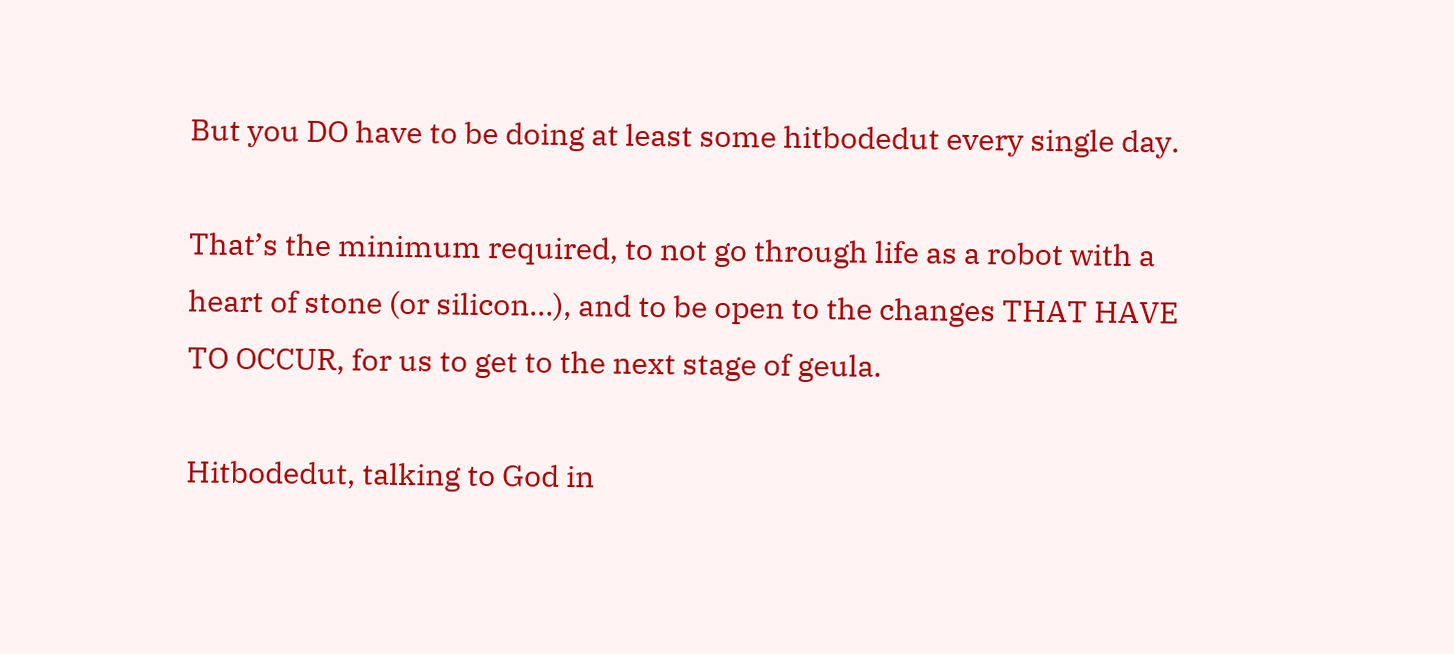But you DO have to be doing at least some hitbodedut every single day.

That’s the minimum required, to not go through life as a robot with a heart of stone (or silicon…), and to be open to the changes THAT HAVE TO OCCUR, for us to get to the next stage of geula.

Hitbodedut, talking to God in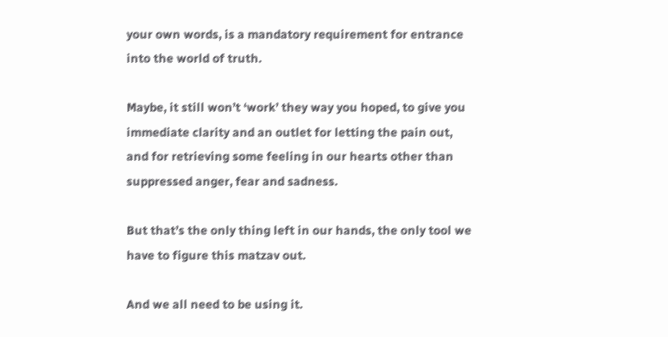your own words, is a mandatory requirement for entrance into the world of truth.

Maybe, it still won’t ‘work’ they way you hoped, to give you immediate clarity and an outlet for letting the pain out, and for retrieving some feeling in our hearts other than suppressed anger, fear and sadness.

But that’s the only thing left in our hands, the only tool we have to figure this matzav out.

And we all need to be using it.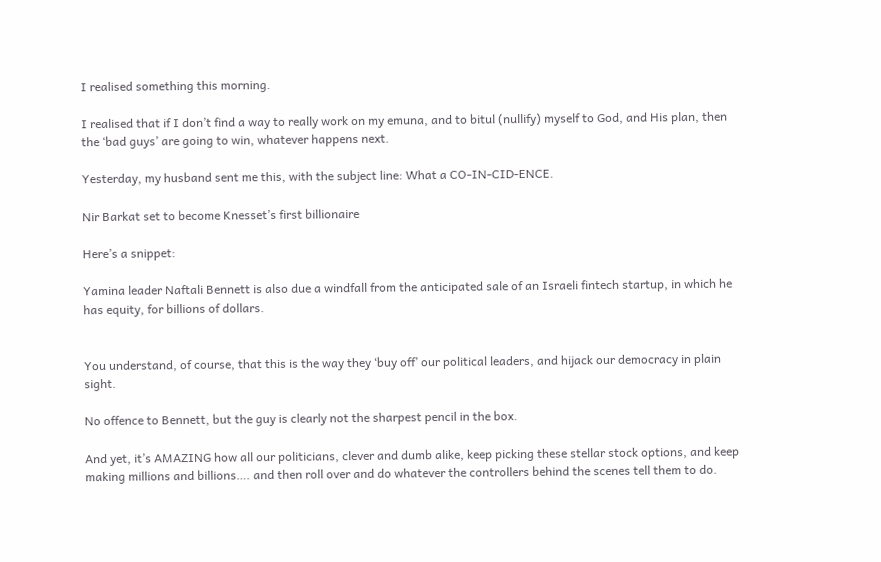I realised something this morning.

I realised that if I don’t find a way to really work on my emuna, and to bitul (nullify) myself to God, and His plan, then the ‘bad guys’ are going to win, whatever happens next.

Yesterday, my husband sent me this, with the subject line: What a CO-IN-CID-ENCE.

Nir Barkat set to become Knesset’s first billionaire

Here’s a snippet:

Yamina leader Naftali Bennett is also due a windfall from the anticipated sale of an Israeli fintech startup, in which he has equity, for billions of dollars.


You understand, of course, that this is the way they ‘buy off’ our political leaders, and hijack our democracy in plain sight.

No offence to Bennett, but the guy is clearly not the sharpest pencil in the box.

And yet, it’s AMAZING how all our politicians, clever and dumb alike, keep picking these stellar stock options, and keep making millions and billions…. and then roll over and do whatever the controllers behind the scenes tell them to do.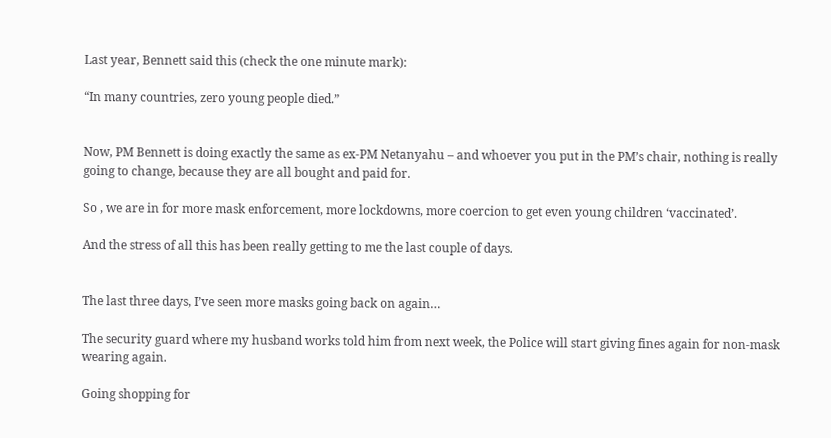Last year, Bennett said this (check the one minute mark):

“In many countries, zero young people died.”


Now, PM Bennett is doing exactly the same as ex-PM Netanyahu – and whoever you put in the PM’s chair, nothing is really going to change, because they are all bought and paid for.

So , we are in for more mask enforcement, more lockdowns, more coercion to get even young children ‘vaccinated’.

And the stress of all this has been really getting to me the last couple of days.


The last three days, I’ve seen more masks going back on again…

The security guard where my husband works told him from next week, the Police will start giving fines again for non-mask wearing again.

Going shopping for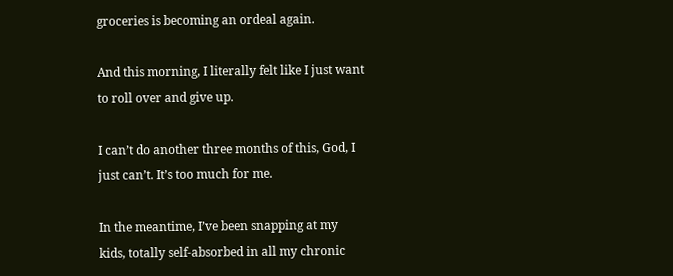groceries is becoming an ordeal again.

And this morning, I literally felt like I just want to roll over and give up.

I can’t do another three months of this, God, I just can’t. It’s too much for me.

In the meantime, I’ve been snapping at my kids, totally self-absorbed in all my chronic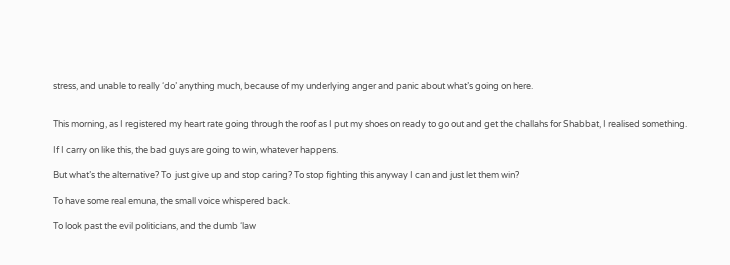stress, and unable to really ‘do’ anything much, because of my underlying anger and panic about what’s going on here.


This morning, as I registered my heart rate going through the roof as I put my shoes on ready to go out and get the challahs for Shabbat, I realised something.

If I carry on like this, the bad guys are going to win, whatever happens.

But what’s the alternative? To  just give up and stop caring? To stop fighting this anyway I can and just let them win?

To have some real emuna, the small voice whispered back.

To look past the evil politicians, and the dumb ‘law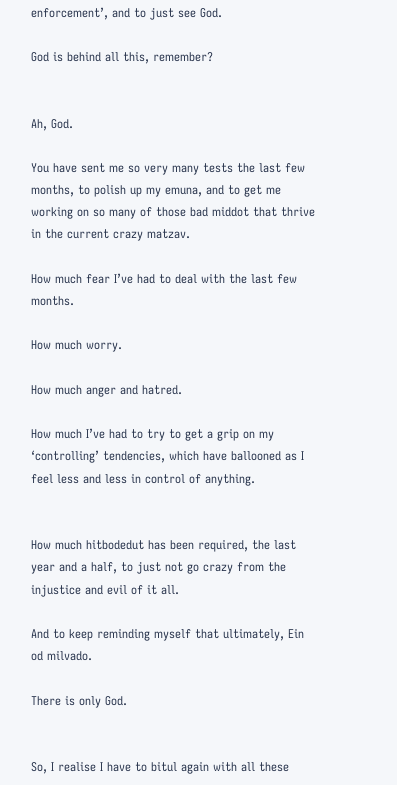enforcement’, and to just see God.

God is behind all this, remember?


Ah, God.

You have sent me so very many tests the last few months, to polish up my emuna, and to get me working on so many of those bad middot that thrive in the current crazy matzav.

How much fear I’ve had to deal with the last few months.

How much worry.

How much anger and hatred.

How much I’ve had to try to get a grip on my ‘controlling’ tendencies, which have ballooned as I feel less and less in control of anything.


How much hitbodedut has been required, the last  year and a half, to just not go crazy from the injustice and evil of it all.

And to keep reminding myself that ultimately, Ein od milvado.

There is only God.


So, I realise I have to bitul again with all these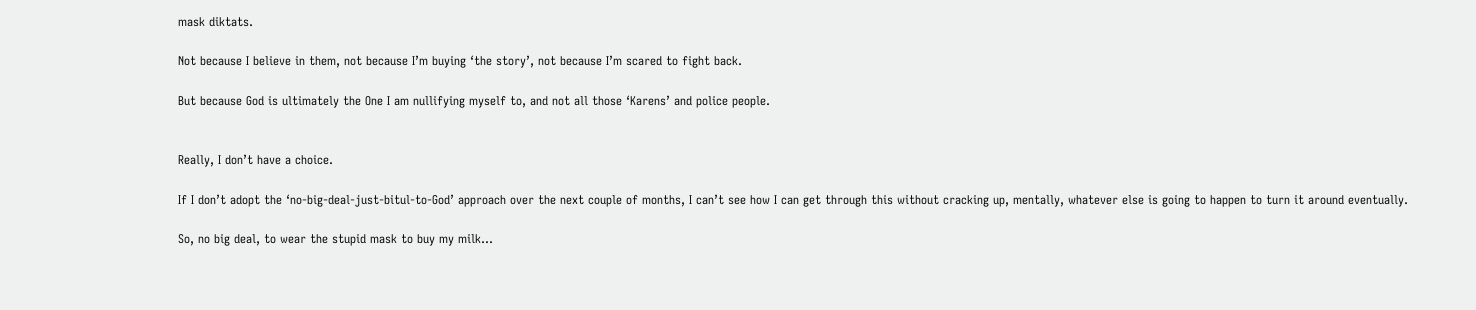mask diktats.

Not because I believe in them, not because I’m buying ‘the story’, not because I’m scared to fight back.

But because God is ultimately the One I am nullifying myself to, and not all those ‘Karens’ and police people.


Really, I don’t have a choice.

If I don’t adopt the ‘no-big-deal-just-bitul-to-God’ approach over the next couple of months, I can’t see how I can get through this without cracking up, mentally, whatever else is going to happen to turn it around eventually.

So, no big deal, to wear the stupid mask to buy my milk…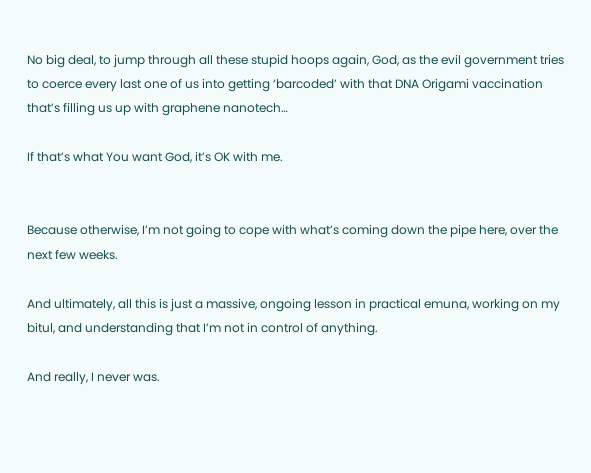No big deal, to jump through all these stupid hoops again, God, as the evil government tries to coerce every last one of us into getting ‘barcoded’ with that DNA Origami vaccination that’s filling us up with graphene nanotech…

If that’s what You want God, it’s OK with me.


Because otherwise, I’m not going to cope with what’s coming down the pipe here, over the next few weeks.

And ultimately, all this is just a massive, ongoing lesson in practical emuna, working on my bitul, and understanding that I’m not in control of anything.

And really, I never was.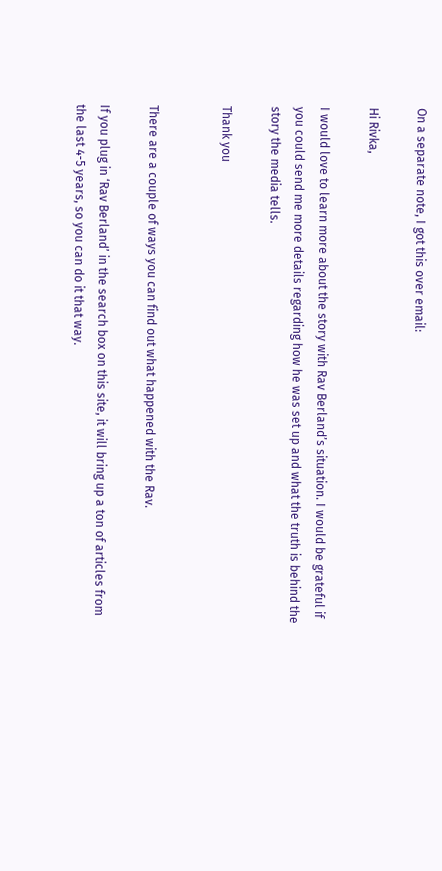On a separate note, I got this over email:

Hi Rivka,

I would love to learn more about the story with Rav Berland’s situation. I would be grateful if you could send me more details regarding how he was set up and what the truth is behind the story the media tells.

Thank you


There are a couple of ways you can find out what happened with the Rav.

If you plug in ‘Rav Berland’ in the search box on this site, it will bring up a ton of articles from the last 4-5 years, so you can do it that way.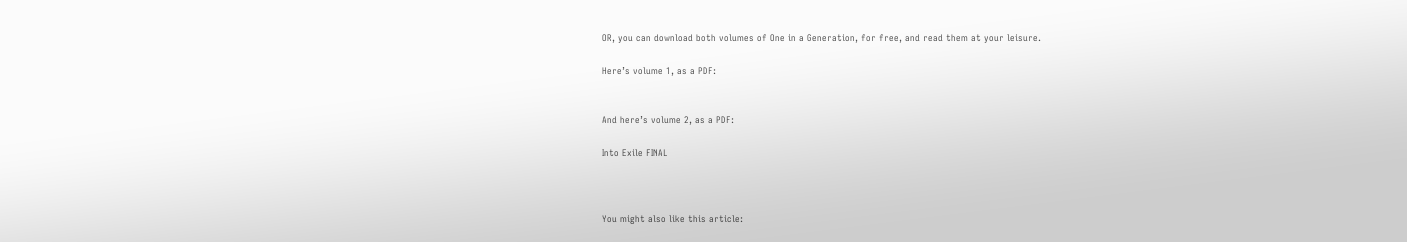OR, you can download both volumes of One in a Generation, for free, and read them at your leisure.

Here’s volume 1, as a PDF:


And here’s volume 2, as a PDF:

Into Exile FINAL



You might also like this article: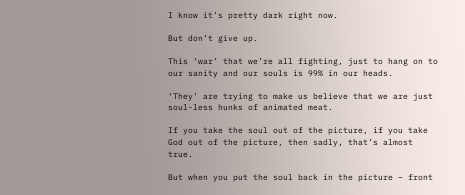I know it’s pretty dark right now.

But don’t give up.

This ‘war’ that we’re all fighting, just to hang on to our sanity and our souls is 99% in our heads.

‘They’ are trying to make us believe that we are just soul-less hunks of animated meat.

If you take the soul out of the picture, if you take God out of the picture, then sadly, that’s almost true.

But when you put the soul back in the picture – front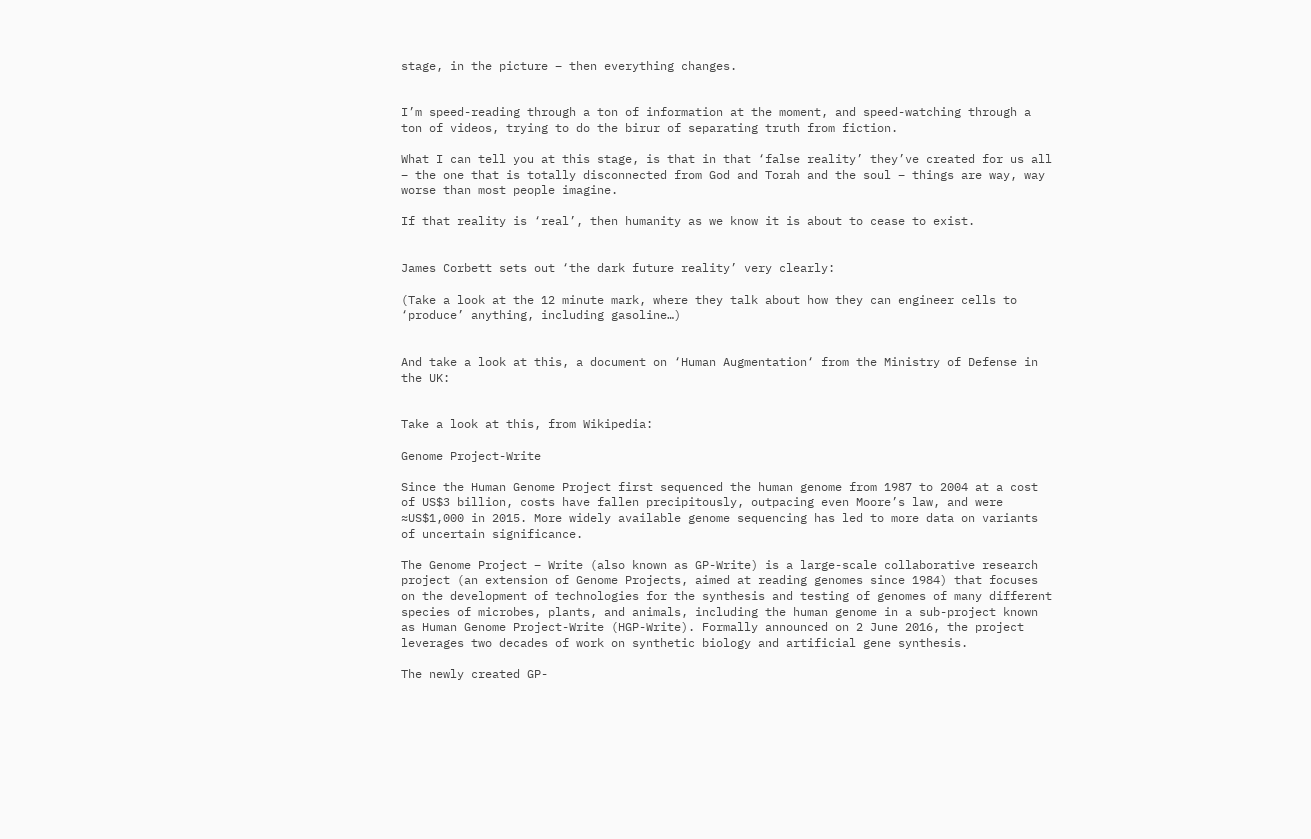stage, in the picture – then everything changes.


I’m speed-reading through a ton of information at the moment, and speed-watching through a ton of videos, trying to do the birur of separating truth from fiction.

What I can tell you at this stage, is that in that ‘false reality’ they’ve created for us all – the one that is totally disconnected from God and Torah and the soul – things are way, way worse than most people imagine.

If that reality is ‘real’, then humanity as we know it is about to cease to exist.


James Corbett sets out ‘the dark future reality’ very clearly:

(Take a look at the 12 minute mark, where they talk about how they can engineer cells to ‘produce’ anything, including gasoline…)


And take a look at this, a document on ‘Human Augmentation‘ from the Ministry of Defense in the UK:


Take a look at this, from Wikipedia:

Genome Project-Write

Since the Human Genome Project first sequenced the human genome from 1987 to 2004 at a cost of US$3 billion, costs have fallen precipitously, outpacing even Moore’s law, and were ≈US$1,000 in 2015. More widely available genome sequencing has led to more data on variants of uncertain significance.

The Genome Project – Write (also known as GP-Write) is a large-scale collaborative research project (an extension of Genome Projects, aimed at reading genomes since 1984) that focuses on the development of technologies for the synthesis and testing of genomes of many different species of microbes, plants, and animals, including the human genome in a sub-project known as Human Genome Project-Write (HGP-Write). Formally announced on 2 June 2016, the project leverages two decades of work on synthetic biology and artificial gene synthesis.

The newly created GP-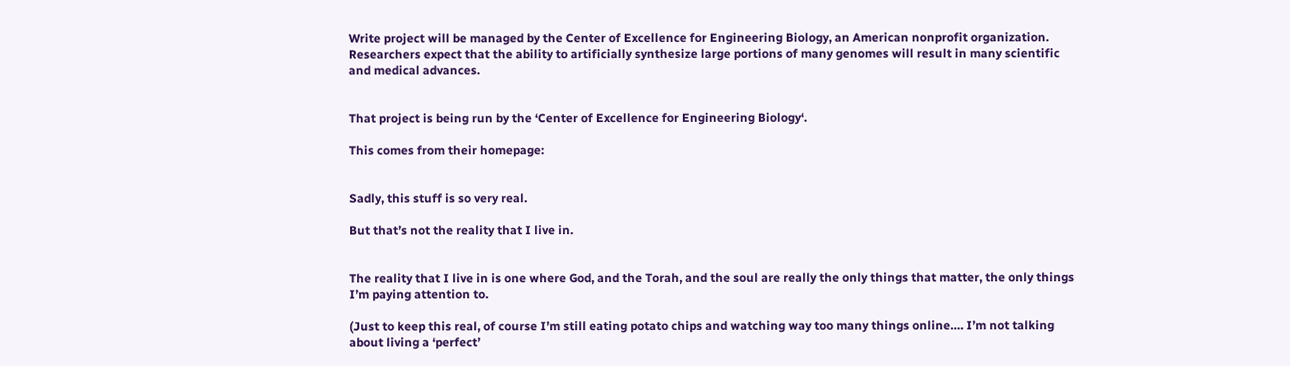Write project will be managed by the Center of Excellence for Engineering Biology, an American nonprofit organization. Researchers expect that the ability to artificially synthesize large portions of many genomes will result in many scientific and medical advances.


That project is being run by the ‘Center of Excellence for Engineering Biology‘.

This comes from their homepage:


Sadly, this stuff is so very real.

But that’s not the reality that I live in.


The reality that I live in is one where God, and the Torah, and the soul are really the only things that matter, the only things I’m paying attention to.

(Just to keep this real, of course I’m still eating potato chips and watching way too many things online…. I’m not talking about living a ‘perfect’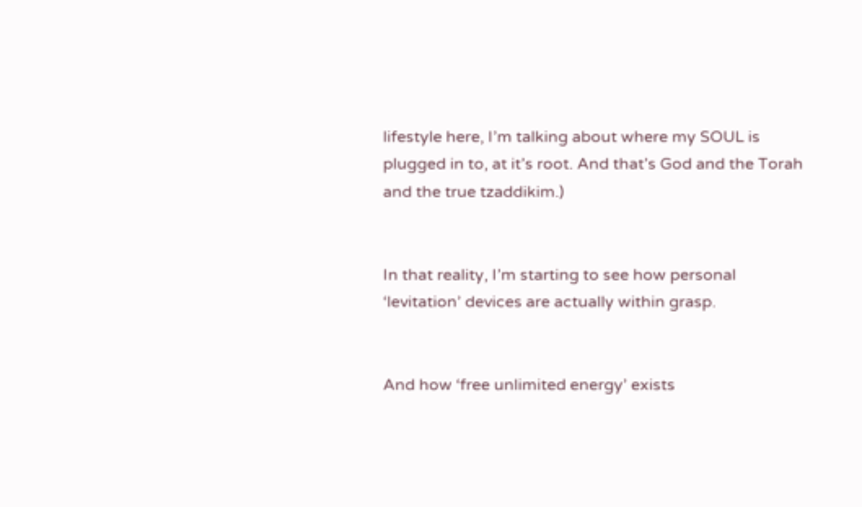lifestyle here, I’m talking about where my SOUL is plugged in to, at it’s root. And that’s God and the Torah and the true tzaddikim.)


In that reality, I’m starting to see how personal ‘levitation’ devices are actually within grasp.


And how ‘free unlimited energy’ exists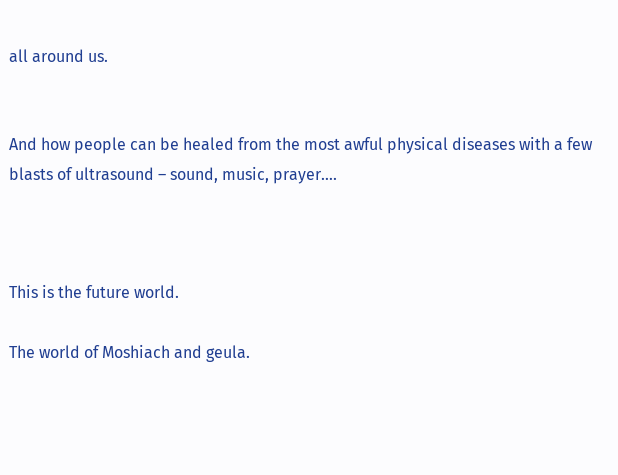all around us.


And how people can be healed from the most awful physical diseases with a few blasts of ultrasound – sound, music, prayer….



This is the future world.

The world of Moshiach and geula.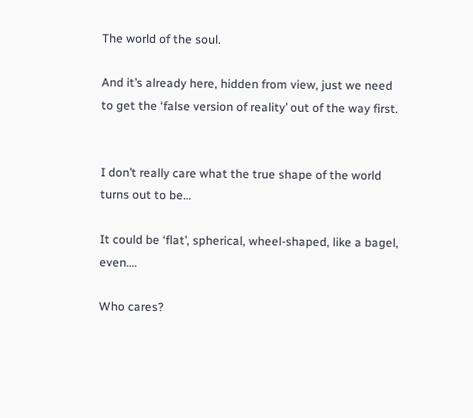The world of the soul.

And it’s already here, hidden from view, just we need to get the ‘false version of reality’ out of the way first.


I don’t really care what the true shape of the world turns out to be…

It could be ‘flat’, spherical, wheel-shaped, like a bagel, even….

Who cares?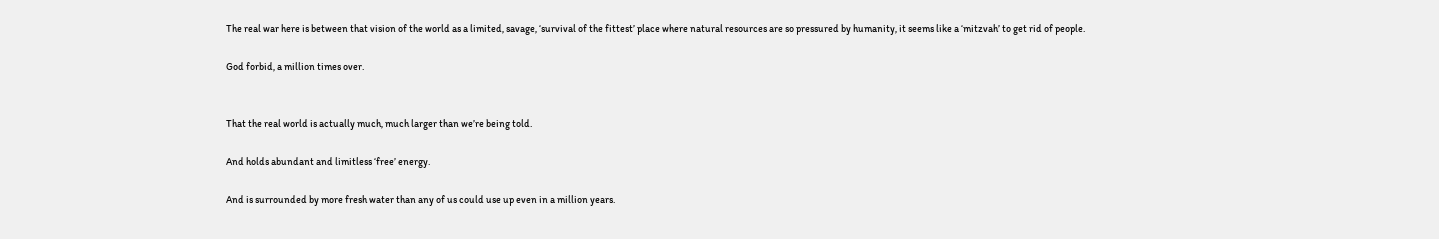The real war here is between that vision of the world as a limited, savage, ‘survival of the fittest’ place where natural resources are so pressured by humanity, it seems like a ‘mitzvah’ to get rid of people.

God forbid, a million times over.


That the real world is actually much, much larger than we’re being told.

And holds abundant and limitless ‘free’ energy.

And is surrounded by more fresh water than any of us could use up even in a million years.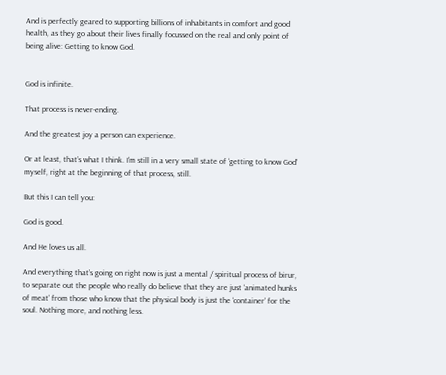And is perfectly geared to supporting billions of inhabitants in comfort and good health, as they go about their lives finally focussed on the real and only point of being alive: Getting to know God.


God is infinite.

That process is never-ending.

And the greatest joy a person can experience.

Or at least, that’s what I think. I’m still in a very small state of ‘getting to know God’ myself, right at the beginning of that process, still.

But this I can tell you:

God is good.

And He loves us all.

And everything that’s going on right now is just a mental / spiritual process of birur, to separate out the people who really do believe that they are just ‘animated hunks of meat’ from those who know that the physical body is just the ‘container’ for the soul. Nothing more, and nothing less.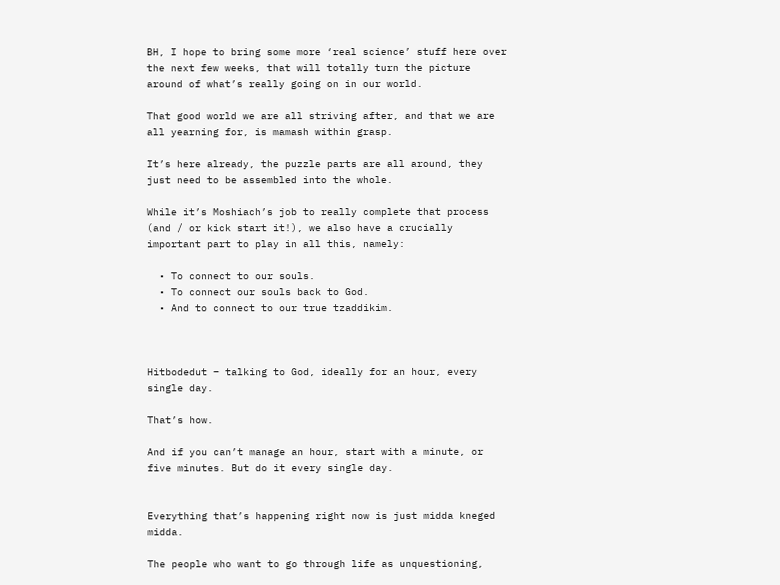BH, I hope to bring some more ‘real science’ stuff here over the next few weeks, that will totally turn the picture around of what’s really going on in our world.

That good world we are all striving after, and that we are all yearning for, is mamash within grasp.

It’s here already, the puzzle parts are all around, they just need to be assembled into the whole.

While it’s Moshiach’s job to really complete that process (and / or kick start it!), we also have a crucially important part to play in all this, namely:

  • To connect to our souls.
  • To connect our souls back to God.
  • And to connect to our true tzaddikim.



Hitbodedut – talking to God, ideally for an hour, every single day.

That’s how.

And if you can’t manage an hour, start with a minute, or five minutes. But do it every single day.


Everything that’s happening right now is just midda kneged midda.

The people who want to go through life as unquestioning,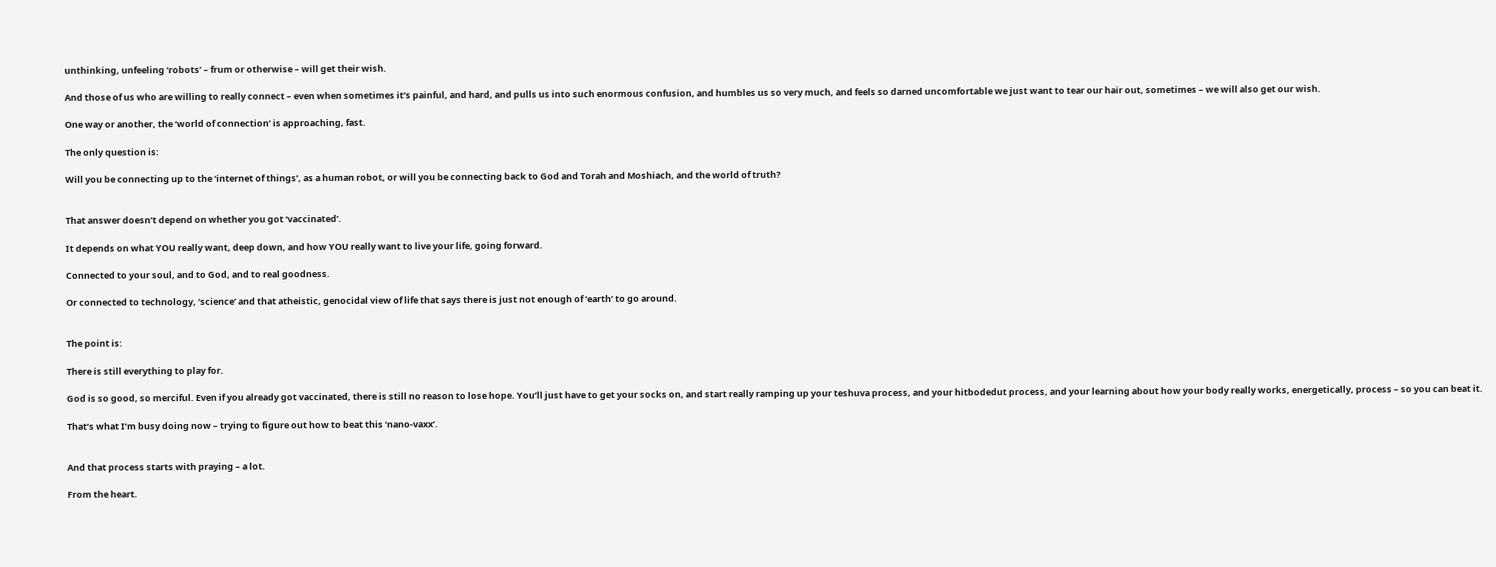unthinking, unfeeling ‘robots’ – frum or otherwise – will get their wish.

And those of us who are willing to really connect – even when sometimes it’s painful, and hard, and pulls us into such enormous confusion, and humbles us so very much, and feels so darned uncomfortable we just want to tear our hair out, sometimes – we will also get our wish.

One way or another, the ‘world of connection’ is approaching, fast.

The only question is:

Will you be connecting up to the ‘internet of things’, as a human robot, or will you be connecting back to God and Torah and Moshiach, and the world of truth?


That answer doesn’t depend on whether you got ‘vaccinated’.

It depends on what YOU really want, deep down, and how YOU really want to live your life, going forward.

Connected to your soul, and to God, and to real goodness.

Or connected to technology, ‘science’ and that atheistic, genocidal view of life that says there is just not enough of ‘earth’ to go around.


The point is:

There is still everything to play for.

God is so good, so merciful. Even if you already got vaccinated, there is still no reason to lose hope. You’ll just have to get your socks on, and start really ramping up your teshuva process, and your hitbodedut process, and your learning about how your body really works, energetically, process – so you can beat it.

That’s what I’m busy doing now – trying to figure out how to beat this ‘nano-vaxx’.


And that process starts with praying – a lot.

From the heart.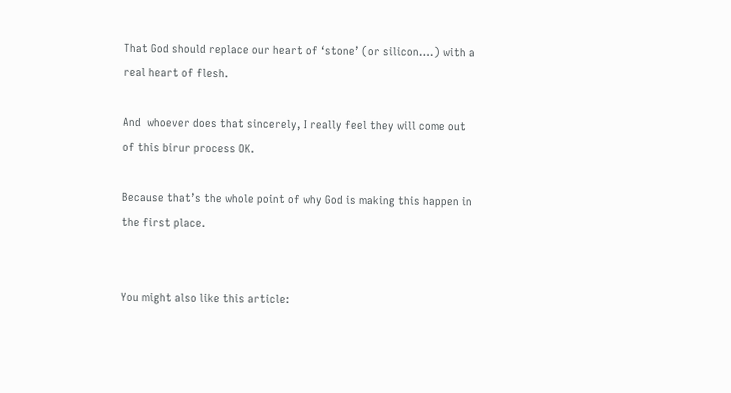That God should replace our heart of ‘stone’ (or silicon….) with a real heart of flesh.

And  whoever does that sincerely, I really feel they will come out of this birur process OK.

Because that’s the whole point of why God is making this happen in the first place.


You might also like this article: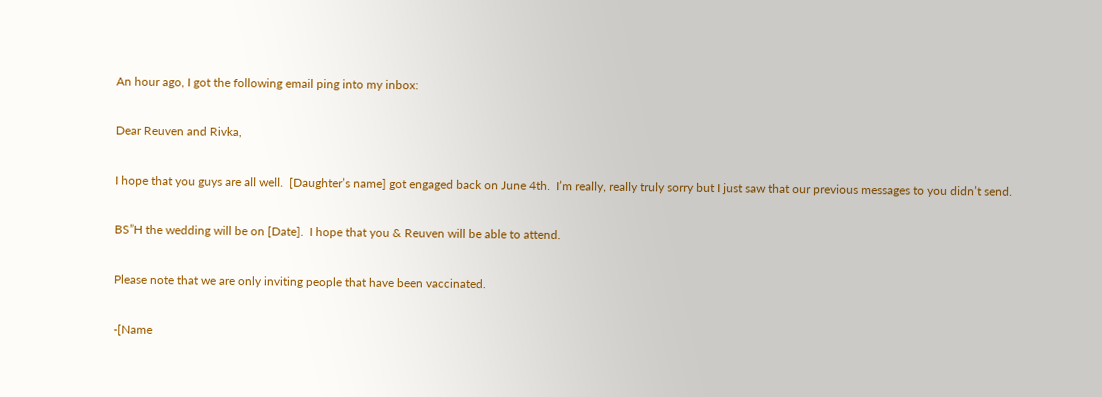An hour ago, I got the following email ping into my inbox:

Dear Reuven and Rivka,

I hope that you guys are all well.  [Daughter’s name] got engaged back on June 4th.  I’m really, really truly sorry but I just saw that our previous messages to you didn’t send.

BS”H the wedding will be on [Date].  I hope that you & Reuven will be able to attend.

Please note that we are only inviting people that have been vaccinated.

-[Name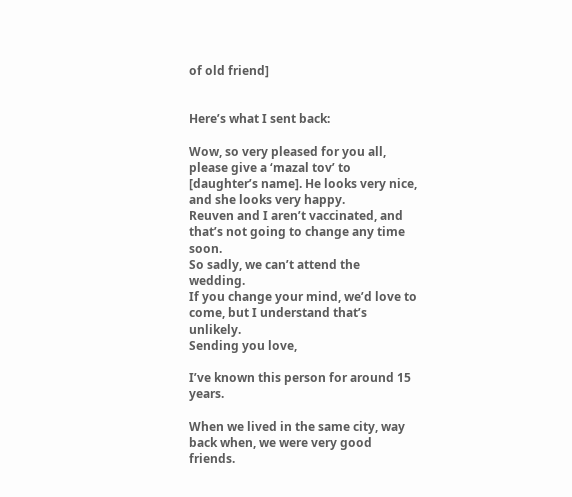of old friend]


Here’s what I sent back:

Wow, so very pleased for you all, please give a ‘mazal tov’ to [daughter’s name]. He looks very nice, and she looks very happy.
Reuven and I aren’t vaccinated, and that’s not going to change any time soon.
So sadly, we can’t attend the wedding.
If you change your mind, we’d love to come, but I understand that’s unlikely.
Sending you love,

I’ve known this person for around 15 years.

When we lived in the same city, way back when, we were very good friends.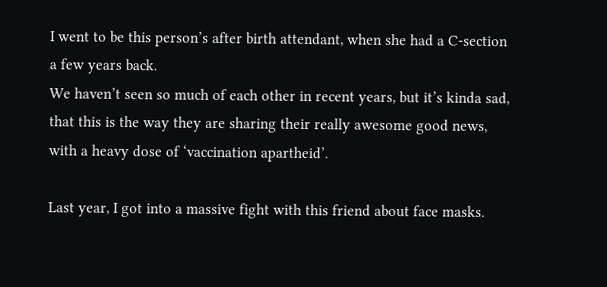I went to be this person’s after birth attendant, when she had a C-section a few years back.
We haven’t seen so much of each other in recent years, but it’s kinda sad, that this is the way they are sharing their really awesome good news, with a heavy dose of ‘vaccination apartheid’.

Last year, I got into a massive fight with this friend about face masks.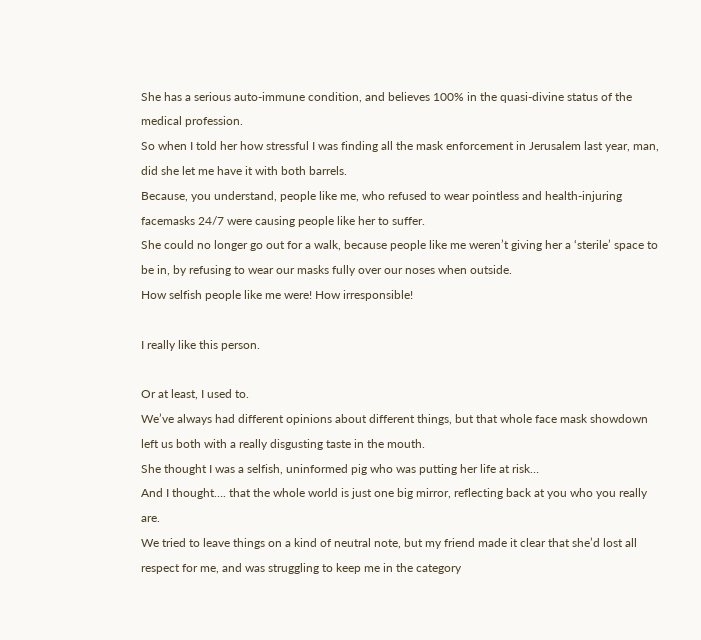She has a serious auto-immune condition, and believes 100% in the quasi-divine status of the medical profession.
So when I told her how stressful I was finding all the mask enforcement in Jerusalem last year, man, did she let me have it with both barrels.
Because, you understand, people like me, who refused to wear pointless and health-injuring facemasks 24/7 were causing people like her to suffer.
She could no longer go out for a walk, because people like me weren’t giving her a ‘sterile’ space to be in, by refusing to wear our masks fully over our noses when outside.
How selfish people like me were! How irresponsible!

I really like this person.

Or at least, I used to.
We’ve always had different opinions about different things, but that whole face mask showdown left us both with a really disgusting taste in the mouth.
She thought I was a selfish, uninformed pig who was putting her life at risk…
And I thought…. that the whole world is just one big mirror, reflecting back at you who you really are.
We tried to leave things on a kind of neutral note, but my friend made it clear that she’d lost all respect for me, and was struggling to keep me in the category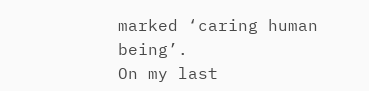marked ‘caring human being’.
On my last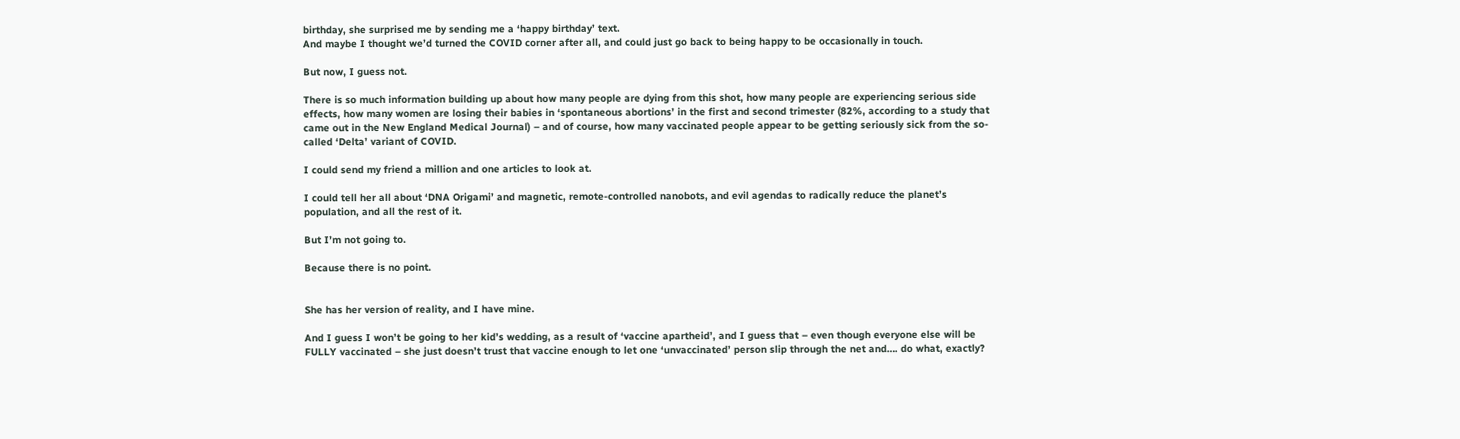birthday, she surprised me by sending me a ‘happy birthday’ text.
And maybe I thought we’d turned the COVID corner after all, and could just go back to being happy to be occasionally in touch.

But now, I guess not.

There is so much information building up about how many people are dying from this shot, how many people are experiencing serious side effects, how many women are losing their babies in ‘spontaneous abortions’ in the first and second trimester (82%, according to a study that came out in the New England Medical Journal) – and of course, how many vaccinated people appear to be getting seriously sick from the so-called ‘Delta’ variant of COVID.

I could send my friend a million and one articles to look at.

I could tell her all about ‘DNA Origami’ and magnetic, remote-controlled nanobots, and evil agendas to radically reduce the planet’s population, and all the rest of it.

But I’m not going to.

Because there is no point.


She has her version of reality, and I have mine.

And I guess I won’t be going to her kid’s wedding, as a result of ‘vaccine apartheid’, and I guess that – even though everyone else will be FULLY vaccinated – she just doesn’t trust that vaccine enough to let one ‘unvaccinated’ person slip through the net and…. do what, exactly?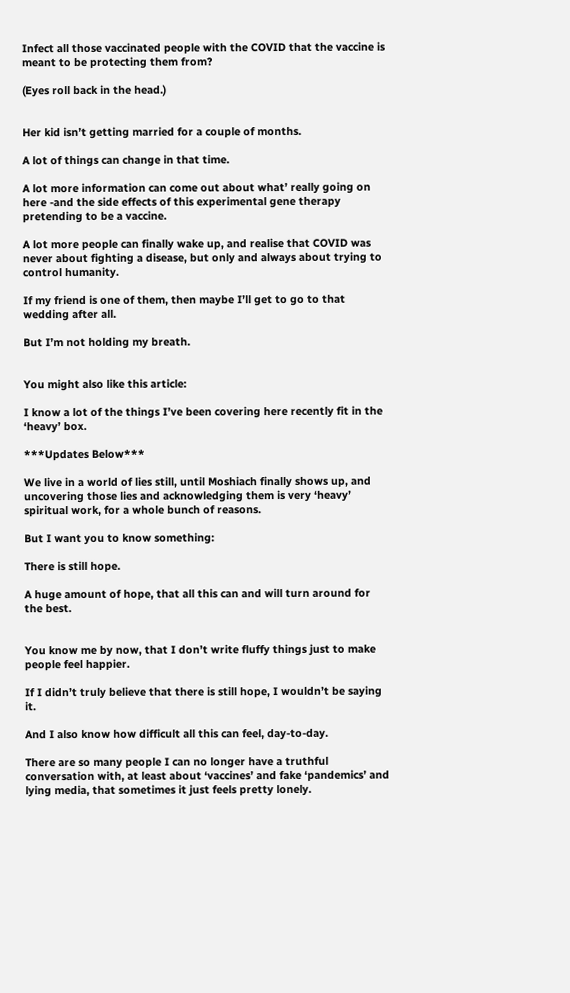Infect all those vaccinated people with the COVID that the vaccine is meant to be protecting them from?

(Eyes roll back in the head.)


Her kid isn’t getting married for a couple of months.

A lot of things can change in that time.

A lot more information can come out about what’ really going on here -and the side effects of this experimental gene therapy pretending to be a vaccine.

A lot more people can finally wake up, and realise that COVID was never about fighting a disease, but only and always about trying to control humanity.

If my friend is one of them, then maybe I’ll get to go to that wedding after all.

But I’m not holding my breath.


You might also like this article:

I know a lot of the things I’ve been covering here recently fit in the ‘heavy’ box.

***Updates Below***

We live in a world of lies still, until Moshiach finally shows up, and uncovering those lies and acknowledging them is very ‘heavy’ spiritual work, for a whole bunch of reasons.

But I want you to know something:

There is still hope.

A huge amount of hope, that all this can and will turn around for the best.


You know me by now, that I don’t write fluffy things just to make people feel happier.

If I didn’t truly believe that there is still hope, I wouldn’t be saying it.

And I also know how difficult all this can feel, day-to-day.

There are so many people I can no longer have a truthful conversation with, at least about ‘vaccines’ and fake ‘pandemics’ and lying media, that sometimes it just feels pretty lonely.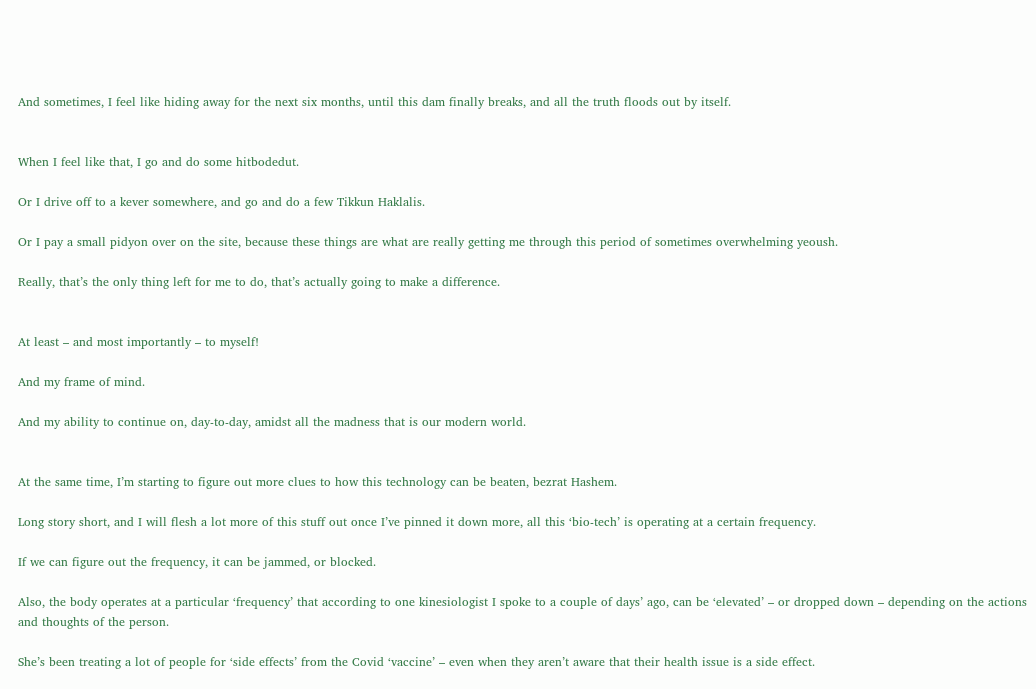And sometimes, I feel like hiding away for the next six months, until this dam finally breaks, and all the truth floods out by itself.


When I feel like that, I go and do some hitbodedut.

Or I drive off to a kever somewhere, and go and do a few Tikkun Haklalis.

Or I pay a small pidyon over on the site, because these things are what are really getting me through this period of sometimes overwhelming yeoush.

Really, that’s the only thing left for me to do, that’s actually going to make a difference.


At least – and most importantly – to myself!

And my frame of mind.

And my ability to continue on, day-to-day, amidst all the madness that is our modern world.


At the same time, I’m starting to figure out more clues to how this technology can be beaten, bezrat Hashem.

Long story short, and I will flesh a lot more of this stuff out once I’ve pinned it down more, all this ‘bio-tech’ is operating at a certain frequency.

If we can figure out the frequency, it can be jammed, or blocked.

Also, the body operates at a particular ‘frequency’ that according to one kinesiologist I spoke to a couple of days’ ago, can be ‘elevated’ – or dropped down – depending on the actions and thoughts of the person.

She’s been treating a lot of people for ‘side effects’ from the Covid ‘vaccine’ – even when they aren’t aware that their health issue is a side effect.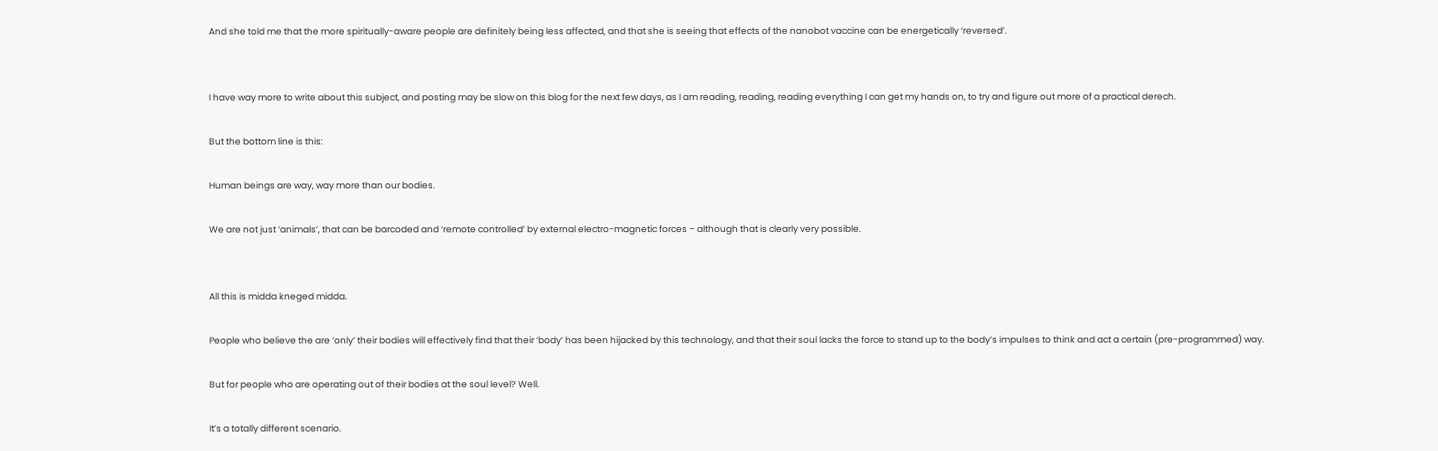And she told me that the more spiritually-aware people are definitely being less affected, and that she is seeing that effects of the nanobot vaccine can be energetically ‘reversed’.


I have way more to write about this subject, and posting may be slow on this blog for the next few days, as I am reading, reading, reading everything I can get my hands on, to try and figure out more of a practical derech.

But the bottom line is this:

Human beings are way, way more than our bodies.

We are not just ‘animals’, that can be barcoded and ‘remote controlled’ by external electro-magnetic forces – although that is clearly very possible.


All this is midda kneged midda.

People who believe the are ‘only’ their bodies will effectively find that their ‘body’ has been hijacked by this technology, and that their soul lacks the force to stand up to the body’s impulses to think and act a certain (pre-programmed) way.

But for people who are operating out of their bodies at the soul level? Well.

It’s a totally different scenario.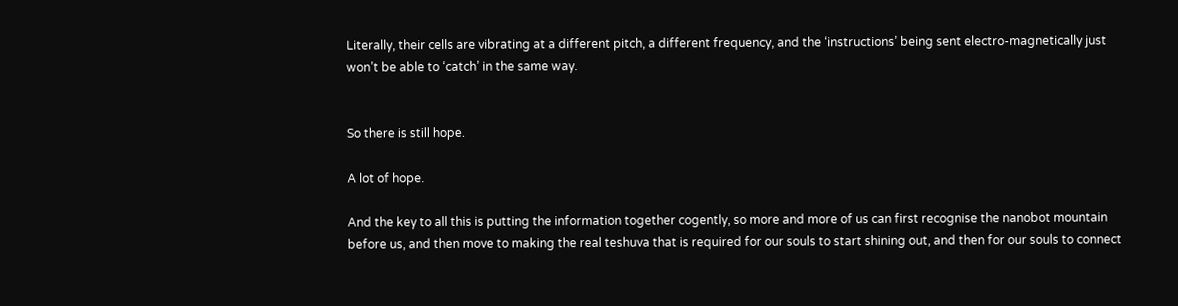Literally, their cells are vibrating at a different pitch, a different frequency, and the ‘instructions’ being sent electro-magnetically just won’t be able to ‘catch’ in the same way.


So there is still hope.

A lot of hope.

And the key to all this is putting the information together cogently, so more and more of us can first recognise the nanobot mountain before us, and then move to making the real teshuva that is required for our souls to start shining out, and then for our souls to connect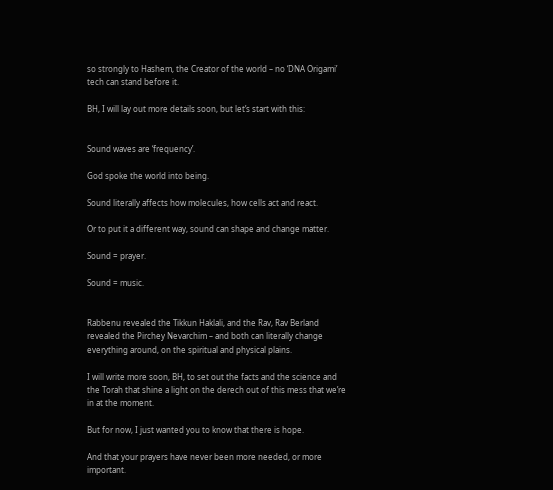so strongly to Hashem, the Creator of the world – no ‘DNA Origami’ tech can stand before it.

BH, I will lay out more details soon, but let’s start with this:


Sound waves are ‘frequency’.

God spoke the world into being.

Sound literally affects how molecules, how cells act and react.

Or to put it a different way, sound can shape and change matter.

Sound = prayer.

Sound = music.


Rabbenu revealed the Tikkun Haklali, and the Rav, Rav Berland revealed the Pirchey Nevarchim – and both can literally change everything around, on the spiritual and physical plains.

I will write more soon, BH, to set out the facts and the science and the Torah that shine a light on the derech out of this mess that we’re in at the moment.

But for now, I just wanted you to know that there is hope.

And that your prayers have never been more needed, or more important.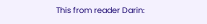This from reader Darin: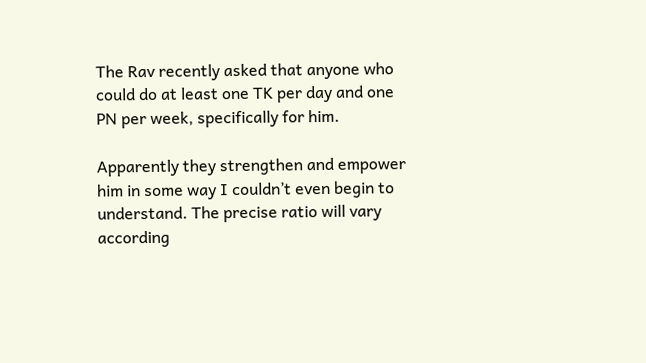The Rav recently asked that anyone who could do at least one TK per day and one PN per week, specifically for him.

Apparently they strengthen and empower him in some way I couldn’t even begin to understand. The precise ratio will vary according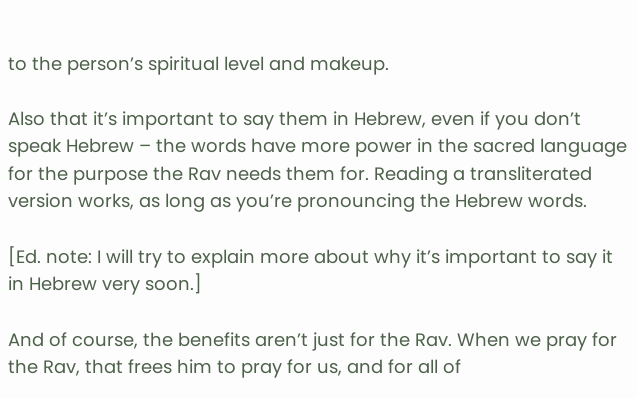to the person’s spiritual level and makeup.

Also that it’s important to say them in Hebrew, even if you don’t speak Hebrew – the words have more power in the sacred language for the purpose the Rav needs them for. Reading a transliterated version works, as long as you’re pronouncing the Hebrew words.

[Ed. note: I will try to explain more about why it’s important to say it in Hebrew very soon.]

And of course, the benefits aren’t just for the Rav. When we pray for the Rav, that frees him to pray for us, and for all of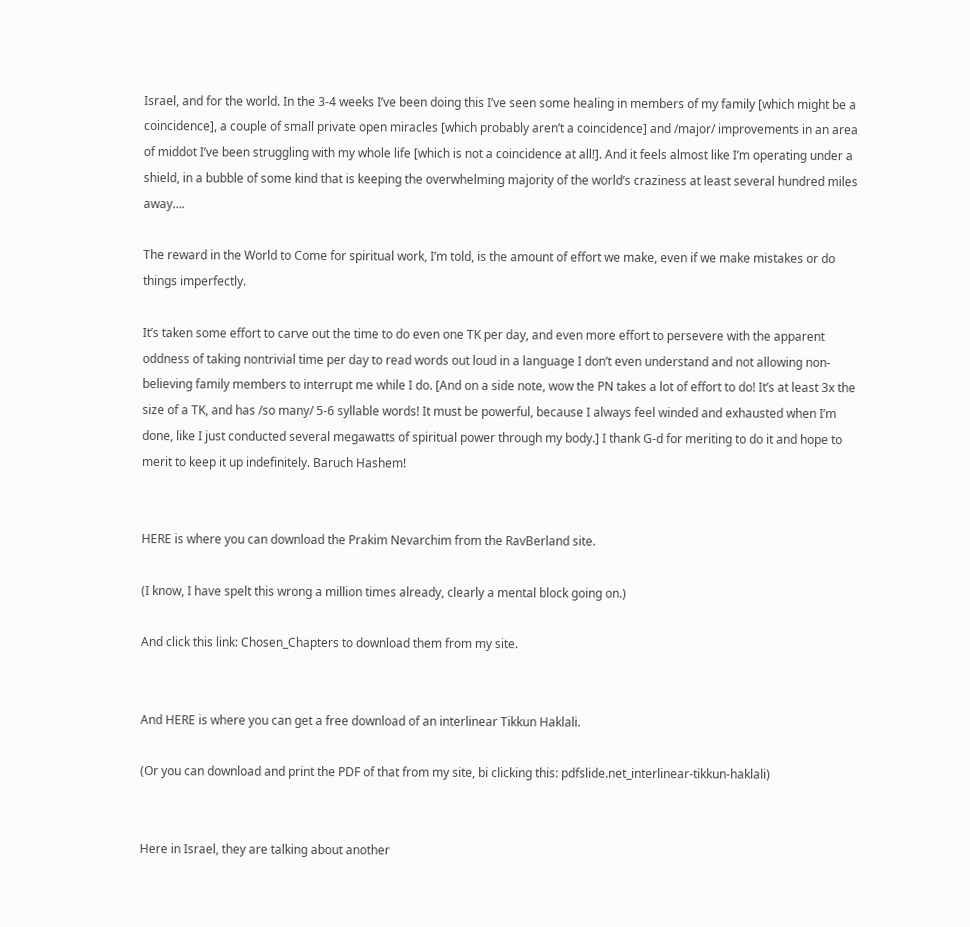Israel, and for the world. In the 3-4 weeks I’ve been doing this I’ve seen some healing in members of my family [which might be a coincidence], a couple of small private open miracles [which probably aren’t a coincidence] and /major/ improvements in an area of middot I’ve been struggling with my whole life [which is not a coincidence at all!]. And it feels almost like I’m operating under a shield, in a bubble of some kind that is keeping the overwhelming majority of the world’s craziness at least several hundred miles away….

The reward in the World to Come for spiritual work, I’m told, is the amount of effort we make, even if we make mistakes or do things imperfectly.

It’s taken some effort to carve out the time to do even one TK per day, and even more effort to persevere with the apparent oddness of taking nontrivial time per day to read words out loud in a language I don’t even understand and not allowing non-believing family members to interrupt me while I do. [And on a side note, wow the PN takes a lot of effort to do! It’s at least 3x the size of a TK, and has /so many/ 5-6 syllable words! It must be powerful, because I always feel winded and exhausted when I’m done, like I just conducted several megawatts of spiritual power through my body.] I thank G-d for meriting to do it and hope to merit to keep it up indefinitely. Baruch Hashem!


HERE is where you can download the Prakim Nevarchim from the RavBerland site.

(I know, I have spelt this wrong a million times already, clearly a mental block going on.)

And click this link: Chosen_Chapters to download them from my site.


And HERE is where you can get a free download of an interlinear Tikkun Haklali.

(Or you can download and print the PDF of that from my site, bi clicking this: pdfslide.net_interlinear-tikkun-haklali)


Here in Israel, they are talking about another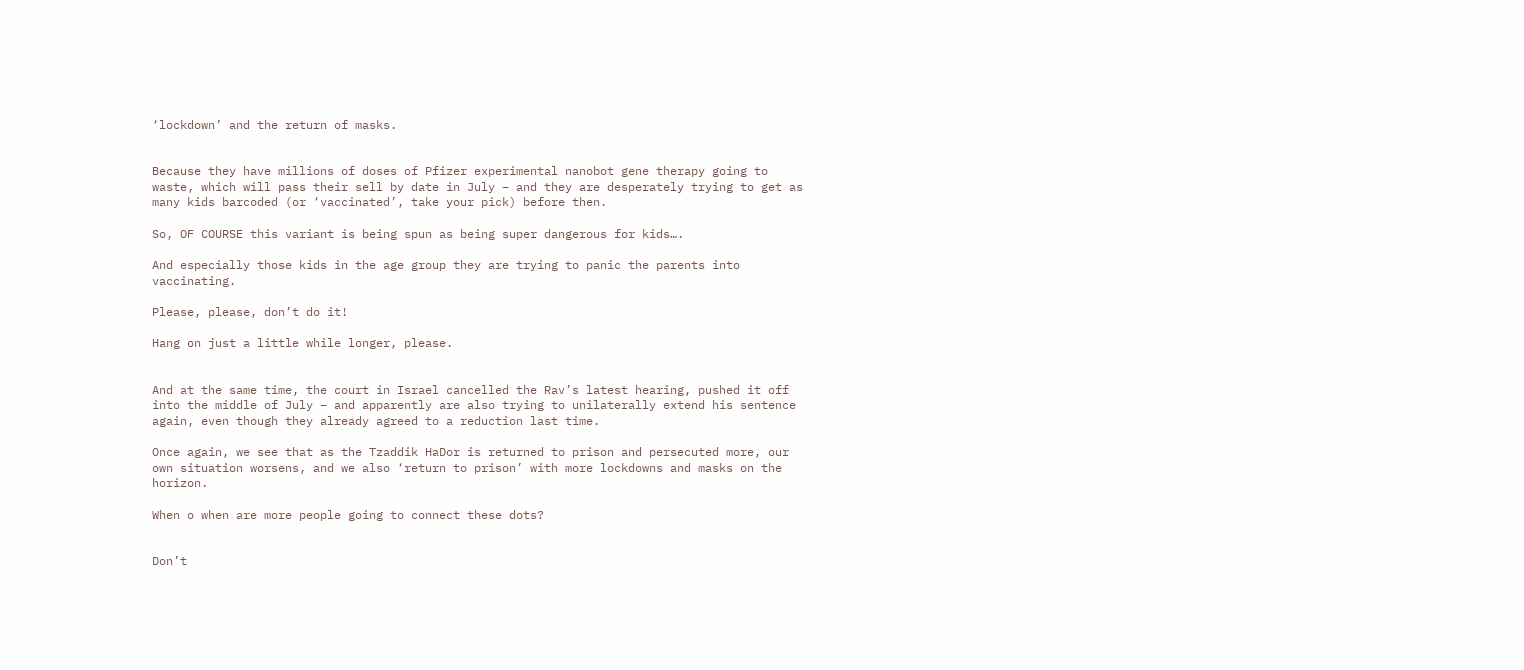‘lockdown’ and the return of masks.


Because they have millions of doses of Pfizer experimental nanobot gene therapy going to waste, which will pass their sell by date in July – and they are desperately trying to get as many kids barcoded (or ‘vaccinated’, take your pick) before then.

So, OF COURSE this variant is being spun as being super dangerous for kids….

And especially those kids in the age group they are trying to panic the parents into vaccinating.

Please, please, don’t do it!

Hang on just a little while longer, please.


And at the same time, the court in Israel cancelled the Rav’s latest hearing, pushed it off into the middle of July – and apparently are also trying to unilaterally extend his sentence again, even though they already agreed to a reduction last time.

Once again, we see that as the Tzaddik HaDor is returned to prison and persecuted more, our own situation worsens, and we also ‘return to prison’ with more lockdowns and masks on the horizon.

When o when are more people going to connect these dots?


Don’t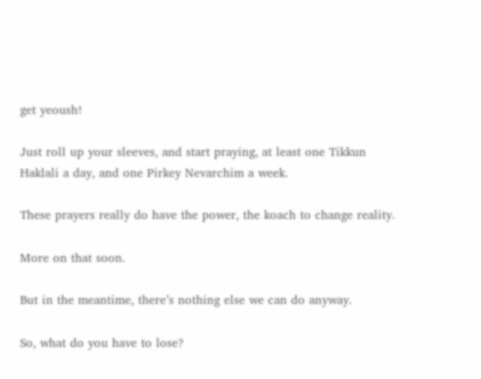get yeoush!

Just roll up your sleeves, and start praying, at least one Tikkun Haklali a day, and one Pirkey Nevarchim a week.

These prayers really do have the power, the koach to change reality.

More on that soon.

But in the meantime, there’s nothing else we can do anyway.

So, what do you have to lose?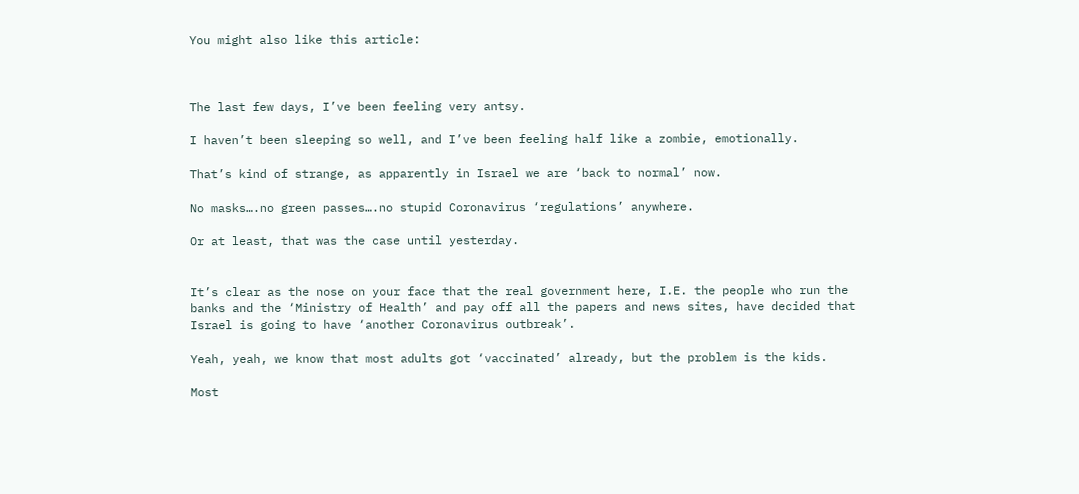You might also like this article:



The last few days, I’ve been feeling very antsy.

I haven’t been sleeping so well, and I’ve been feeling half like a zombie, emotionally.

That’s kind of strange, as apparently in Israel we are ‘back to normal’ now.

No masks….no green passes….no stupid Coronavirus ‘regulations’ anywhere.

Or at least, that was the case until yesterday.


It’s clear as the nose on your face that the real government here, I.E. the people who run the banks and the ‘Ministry of Health’ and pay off all the papers and news sites, have decided that Israel is going to have ‘another Coronavirus outbreak’.

Yeah, yeah, we know that most adults got ‘vaccinated’ already, but the problem is the kids.

Most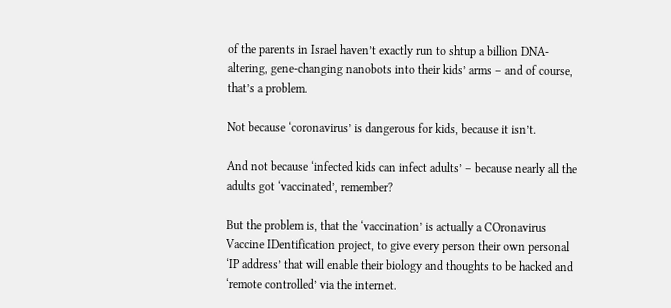of the parents in Israel haven’t exactly run to shtup a billion DNA-altering, gene-changing nanobots into their kids’ arms – and of course, that’s a problem.

Not because ‘coronavirus’ is dangerous for kids, because it isn’t.

And not because ‘infected kids can infect adults’ – because nearly all the adults got ‘vaccinated’, remember?

But the problem is, that the ‘vaccination’ is actually a COronavirus Vaccine IDentification project, to give every person their own personal ‘IP address’ that will enable their biology and thoughts to be hacked and ‘remote controlled’ via the internet.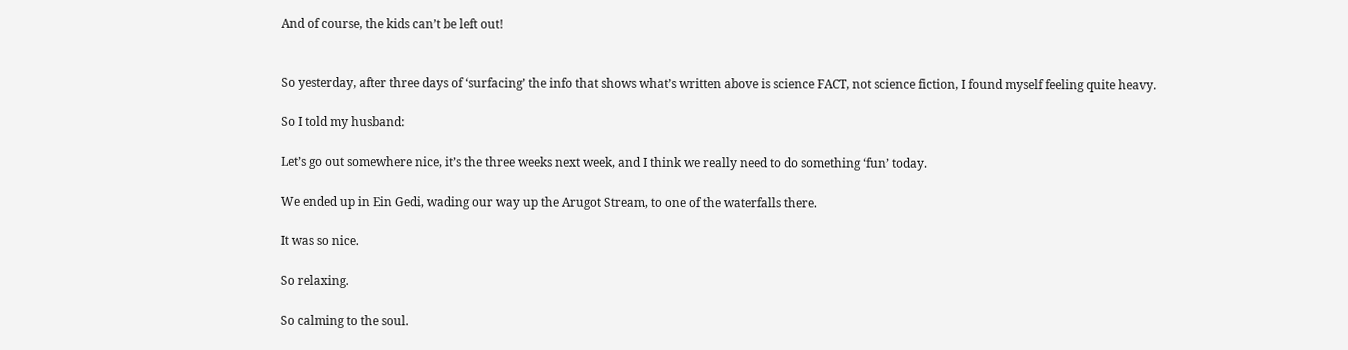And of course, the kids can’t be left out!


So yesterday, after three days of ‘surfacing’ the info that shows what’s written above is science FACT, not science fiction, I found myself feeling quite heavy.

So I told my husband:

Let’s go out somewhere nice, it’s the three weeks next week, and I think we really need to do something ‘fun’ today.

We ended up in Ein Gedi, wading our way up the Arugot Stream, to one of the waterfalls there.

It was so nice.

So relaxing.

So calming to the soul.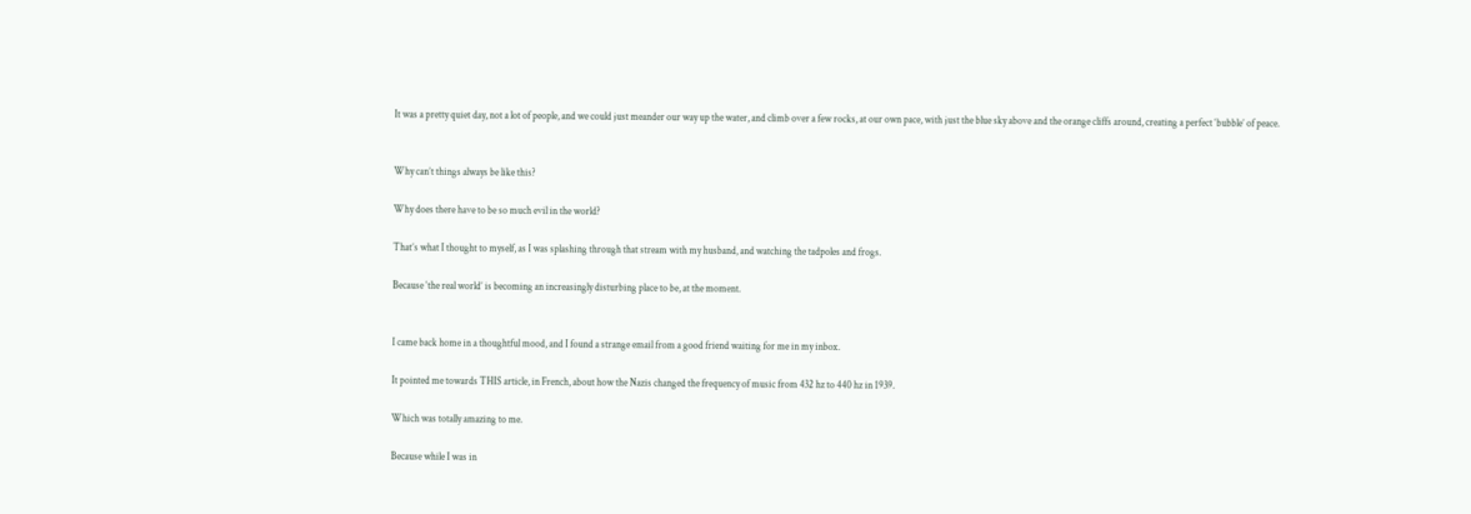It was a pretty quiet day, not a lot of people, and we could just meander our way up the water, and climb over a few rocks, at our own pace, with just the blue sky above and the orange cliffs around, creating a perfect ‘bubble’ of peace.


Why can’t things always be like this?

Why does there have to be so much evil in the world?

That’s what I thought to myself, as I was splashing through that stream with my husband, and watching the tadpoles and frogs.

Because ‘the real world’ is becoming an increasingly disturbing place to be, at the moment.


I came back home in a thoughtful mood, and I found a strange email from a good friend waiting for me in my inbox.

It pointed me towards THIS article, in French, about how the Nazis changed the frequency of music from 432 hz to 440 hz in 1939.

Which was totally amazing to me.

Because while I was in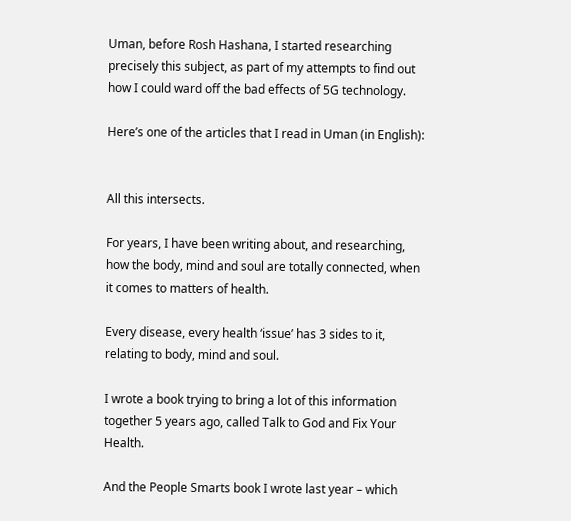Uman, before Rosh Hashana, I started researching precisely this subject, as part of my attempts to find out how I could ward off the bad effects of 5G technology.

Here’s one of the articles that I read in Uman (in English):


All this intersects.

For years, I have been writing about, and researching, how the body, mind and soul are totally connected, when it comes to matters of health.

Every disease, every health ‘issue’ has 3 sides to it, relating to body, mind and soul.

I wrote a book trying to bring a lot of this information together 5 years ago, called Talk to God and Fix Your Health.

And the People Smarts book I wrote last year – which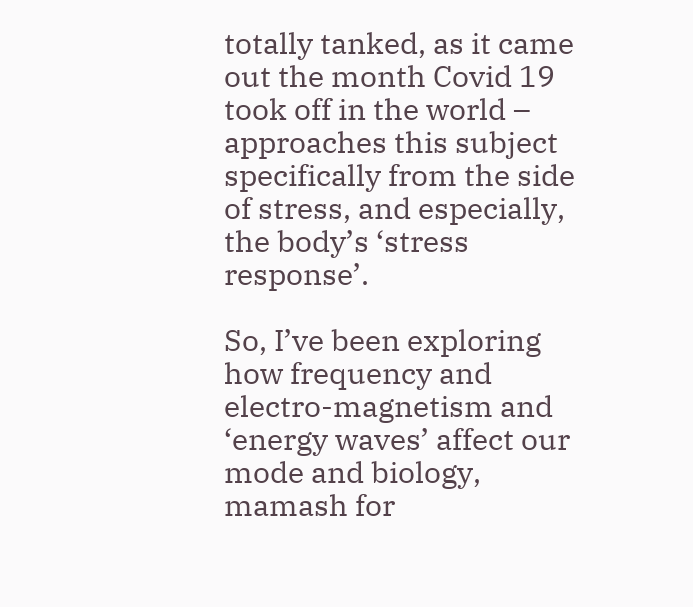totally tanked, as it came out the month Covid 19 took off in the world – approaches this subject specifically from the side of stress, and especially, the body’s ‘stress response’.

So, I’ve been exploring how frequency and electro-magnetism and ‘energy waves’ affect our mode and biology, mamash for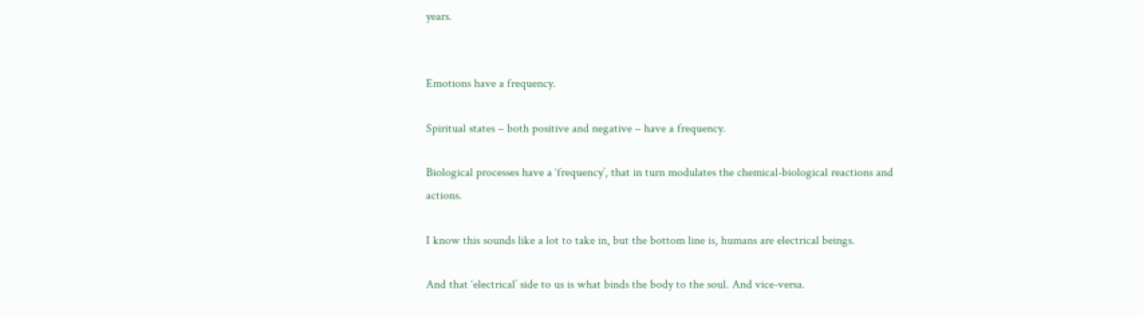years.


Emotions have a frequency.

Spiritual states – both positive and negative – have a frequency.

Biological processes have a ‘frequency’, that in turn modulates the chemical-biological reactions and actions.

I know this sounds like a lot to take in, but the bottom line is, humans are electrical beings.

And that ‘electrical’ side to us is what binds the body to the soul. And vice-versa.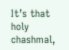It’s that holy chashmal,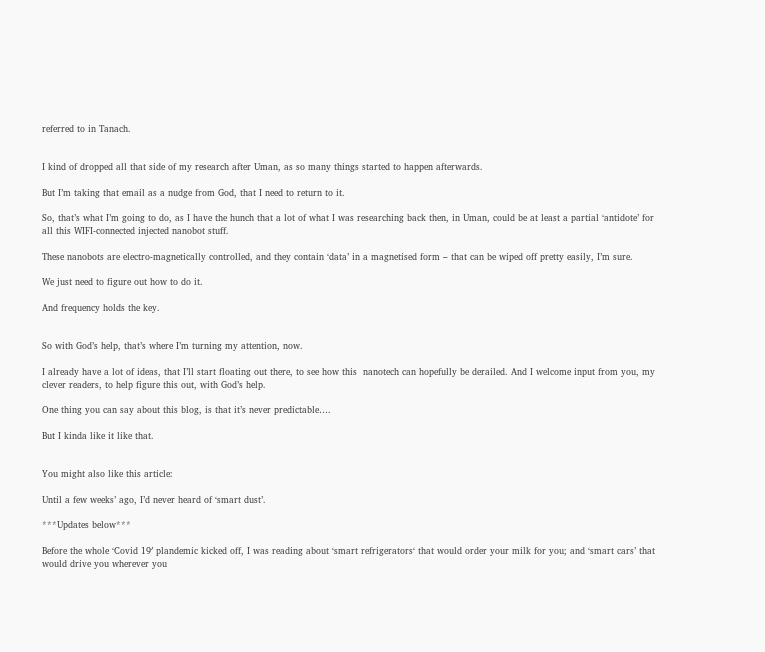referred to in Tanach.


I kind of dropped all that side of my research after Uman, as so many things started to happen afterwards.

But I’m taking that email as a nudge from God, that I need to return to it.

So, that’s what I’m going to do, as I have the hunch that a lot of what I was researching back then, in Uman, could be at least a partial ‘antidote’ for all this WIFI-connected injected nanobot stuff.

These nanobots are electro-magnetically controlled, and they contain ‘data’ in a magnetised form – that can be wiped off pretty easily, I’m sure.

We just need to figure out how to do it.

And frequency holds the key.


So with God’s help, that’s where I’m turning my attention, now.

I already have a lot of ideas, that I’ll start floating out there, to see how this  nanotech can hopefully be derailed. And I welcome input from you, my clever readers, to help figure this out, with God’s help.

One thing you can say about this blog, is that it’s never predictable….

But I kinda like it like that.


You might also like this article:

Until a few weeks’ ago, I’d never heard of ‘smart dust’.

***Updates below***

Before the whole ‘Covid 19′ plandemic kicked off, I was reading about ‘smart refrigerators‘ that would order your milk for you; and ‘smart cars’ that would drive you wherever you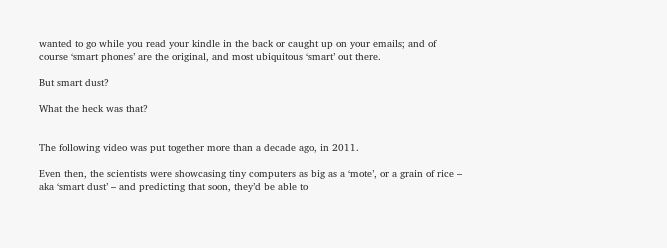wanted to go while you read your kindle in the back or caught up on your emails; and of course ‘smart phones’ are the original, and most ubiquitous ‘smart’ out there.

But smart dust?

What the heck was that?


The following video was put together more than a decade ago, in 2011.

Even then, the scientists were showcasing tiny computers as big as a ‘mote’, or a grain of rice – aka ‘smart dust’ – and predicting that soon, they’d be able to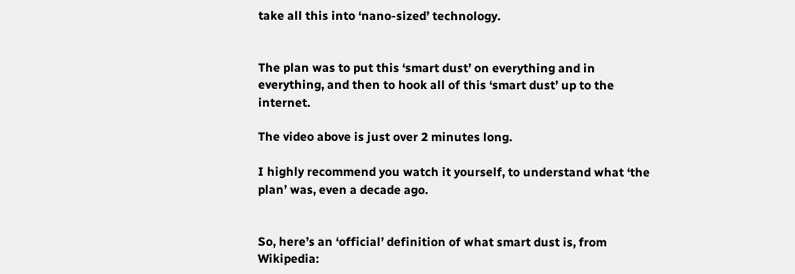take all this into ‘nano-sized’ technology.


The plan was to put this ‘smart dust’ on everything and in everything, and then to hook all of this ‘smart dust’ up to the internet.

The video above is just over 2 minutes long.

I highly recommend you watch it yourself, to understand what ‘the plan’ was, even a decade ago.


So, here’s an ‘official’ definition of what smart dust is, from Wikipedia: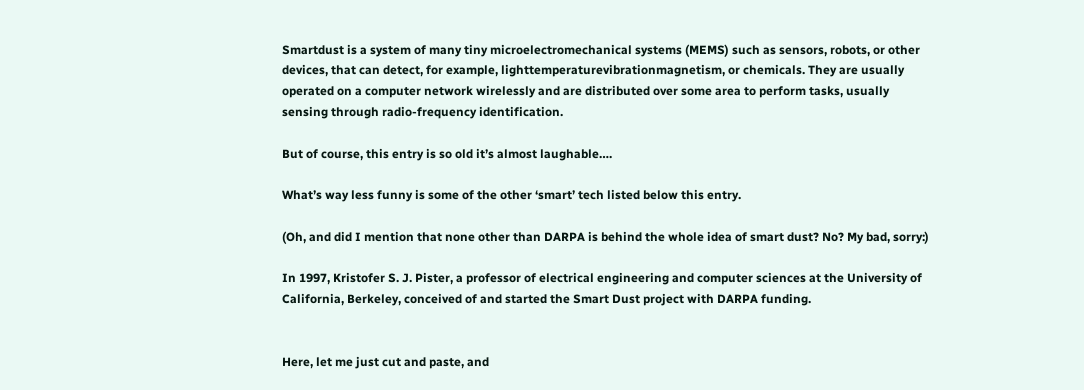Smartdust is a system of many tiny microelectromechanical systems (MEMS) such as sensors, robots, or other devices, that can detect, for example, lighttemperaturevibrationmagnetism, or chemicals. They are usually operated on a computer network wirelessly and are distributed over some area to perform tasks, usually sensing through radio-frequency identification.

But of course, this entry is so old it’s almost laughable….

What’s way less funny is some of the other ‘smart’ tech listed below this entry.

(Oh, and did I mention that none other than DARPA is behind the whole idea of smart dust? No? My bad, sorry:)

In 1997, Kristofer S. J. Pister, a professor of electrical engineering and computer sciences at the University of California, Berkeley, conceived of and started the Smart Dust project with DARPA funding.


Here, let me just cut and paste, and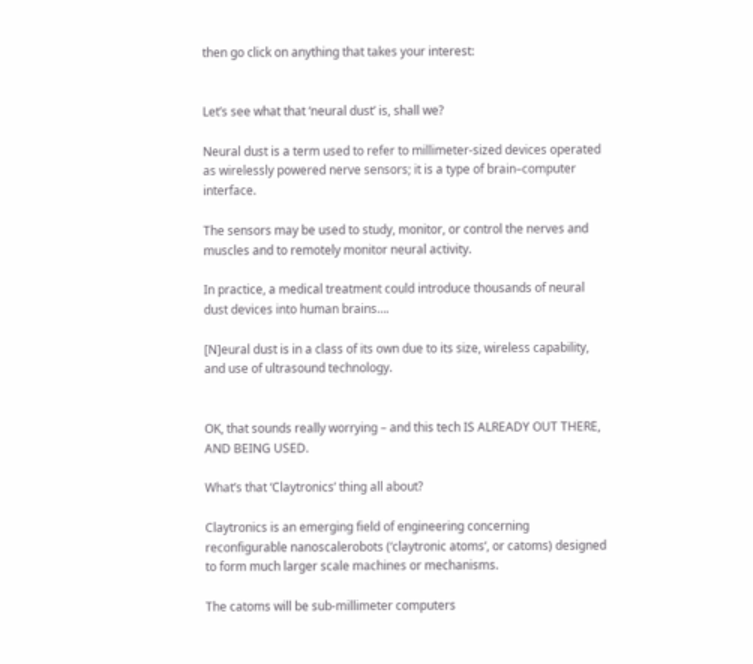then go click on anything that takes your interest:


Let’s see what that ‘neural dust’ is, shall we?

Neural dust is a term used to refer to millimeter-sized devices operated as wirelessly powered nerve sensors; it is a type of brain–computer interface.

The sensors may be used to study, monitor, or control the nerves and muscles and to remotely monitor neural activity.

In practice, a medical treatment could introduce thousands of neural dust devices into human brains….

[N]eural dust is in a class of its own due to its size, wireless capability, and use of ultrasound technology.


OK, that sounds really worrying – and this tech IS ALREADY OUT THERE, AND BEING USED.

What’s that ‘Claytronics’ thing all about?

Claytronics is an emerging field of engineering concerning reconfigurable nanoscalerobots (‘claytronic atoms‘, or catoms) designed to form much larger scale machines or mechanisms.

The catoms will be sub-millimeter computers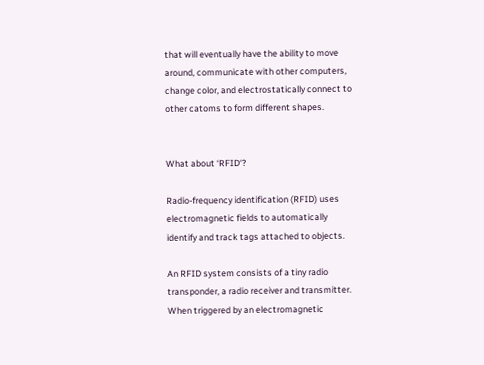that will eventually have the ability to move around, communicate with other computers, change color, and electrostatically connect to other catoms to form different shapes.


What about ‘RFID‘?

Radio-frequency identification (RFID) uses electromagnetic fields to automatically identify and track tags attached to objects.

An RFID system consists of a tiny radio transponder, a radio receiver and transmitter. When triggered by an electromagnetic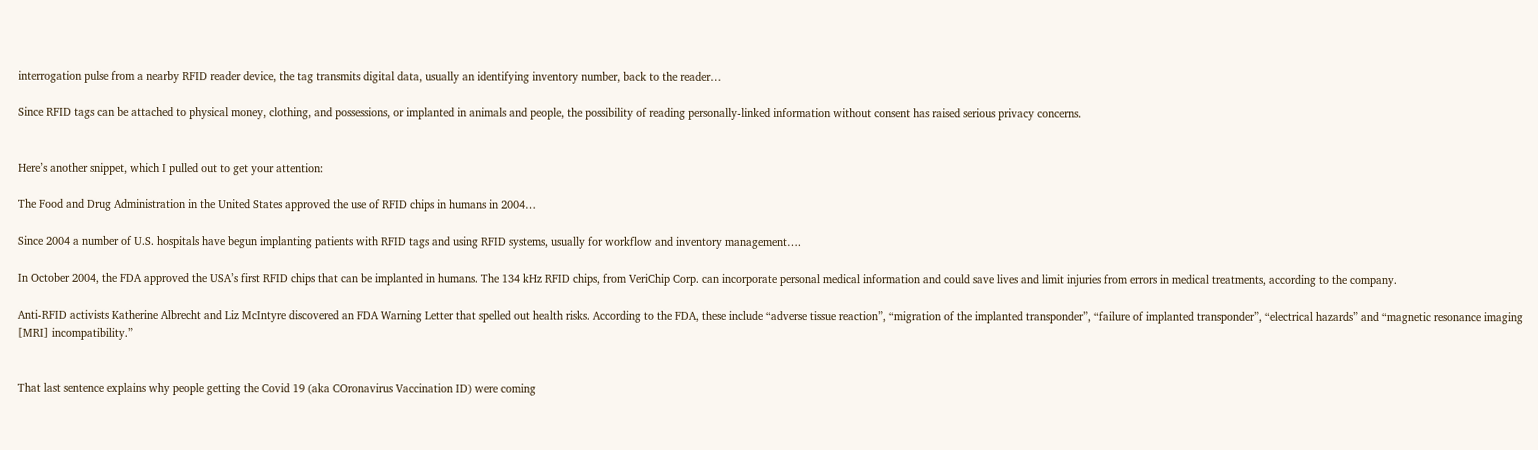interrogation pulse from a nearby RFID reader device, the tag transmits digital data, usually an identifying inventory number, back to the reader…

Since RFID tags can be attached to physical money, clothing, and possessions, or implanted in animals and people, the possibility of reading personally-linked information without consent has raised serious privacy concerns.


Here’s another snippet, which I pulled out to get your attention:

The Food and Drug Administration in the United States approved the use of RFID chips in humans in 2004…

Since 2004 a number of U.S. hospitals have begun implanting patients with RFID tags and using RFID systems, usually for workflow and inventory management….

In October 2004, the FDA approved the USA’s first RFID chips that can be implanted in humans. The 134 kHz RFID chips, from VeriChip Corp. can incorporate personal medical information and could save lives and limit injuries from errors in medical treatments, according to the company.

Anti-RFID activists Katherine Albrecht and Liz McIntyre discovered an FDA Warning Letter that spelled out health risks. According to the FDA, these include “adverse tissue reaction”, “migration of the implanted transponder”, “failure of implanted transponder”, “electrical hazards” and “magnetic resonance imaging [MRI] incompatibility.”


That last sentence explains why people getting the Covid 19 (aka COronavirus Vaccination ID) were coming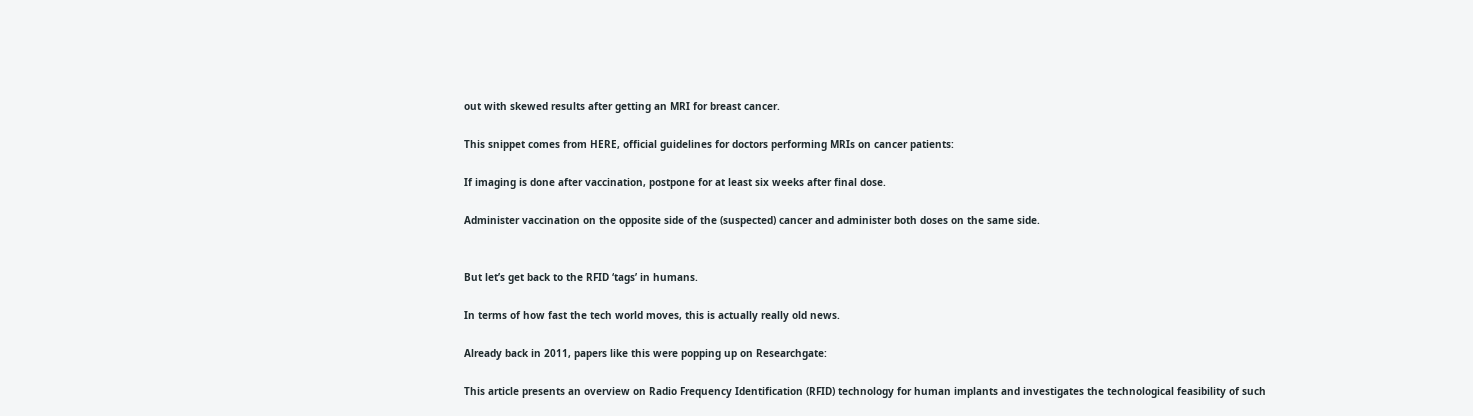out with skewed results after getting an MRI for breast cancer.

This snippet comes from HERE, official guidelines for doctors performing MRIs on cancer patients:

If imaging is done after vaccination, postpone for at least six weeks after final dose.

Administer vaccination on the opposite side of the (suspected) cancer and administer both doses on the same side.


But let’s get back to the RFID ‘tags’ in humans.

In terms of how fast the tech world moves, this is actually really old news.

Already back in 2011, papers like this were popping up on Researchgate:

This article presents an overview on Radio Frequency Identification (RFID) technology for human implants and investigates the technological feasibility of such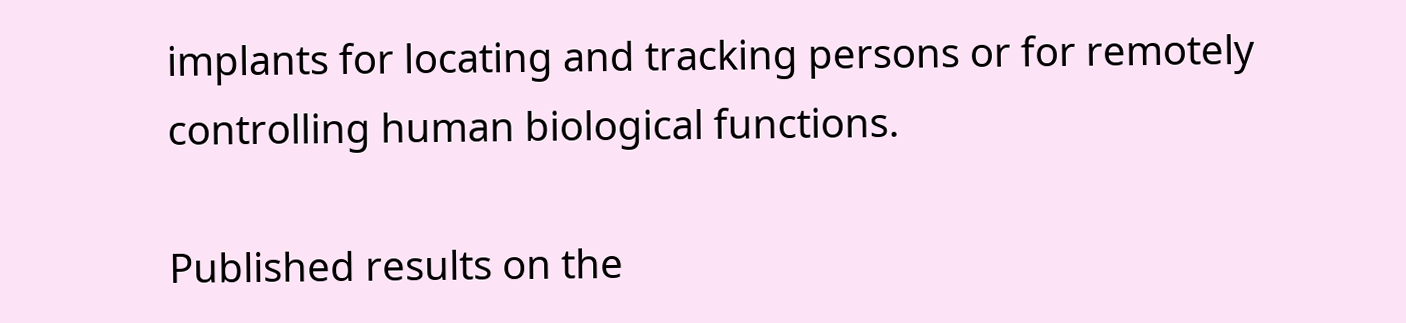implants for locating and tracking persons or for remotely controlling human biological functions.

Published results on the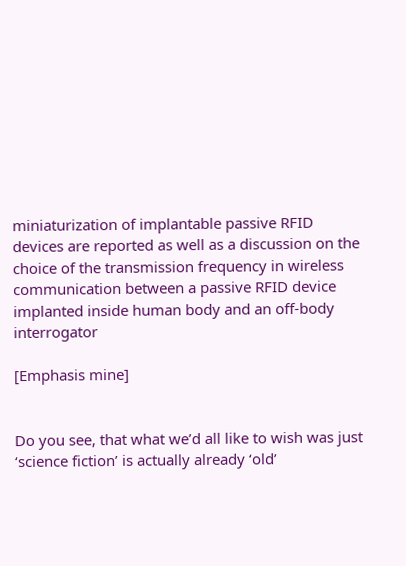miniaturization of implantable passive RFID devices are reported as well as a discussion on the choice of the transmission frequency in wireless communication between a passive RFID device implanted inside human body and an off-body interrogator

[Emphasis mine]


Do you see, that what we’d all like to wish was just ‘science fiction’ is actually already ‘old’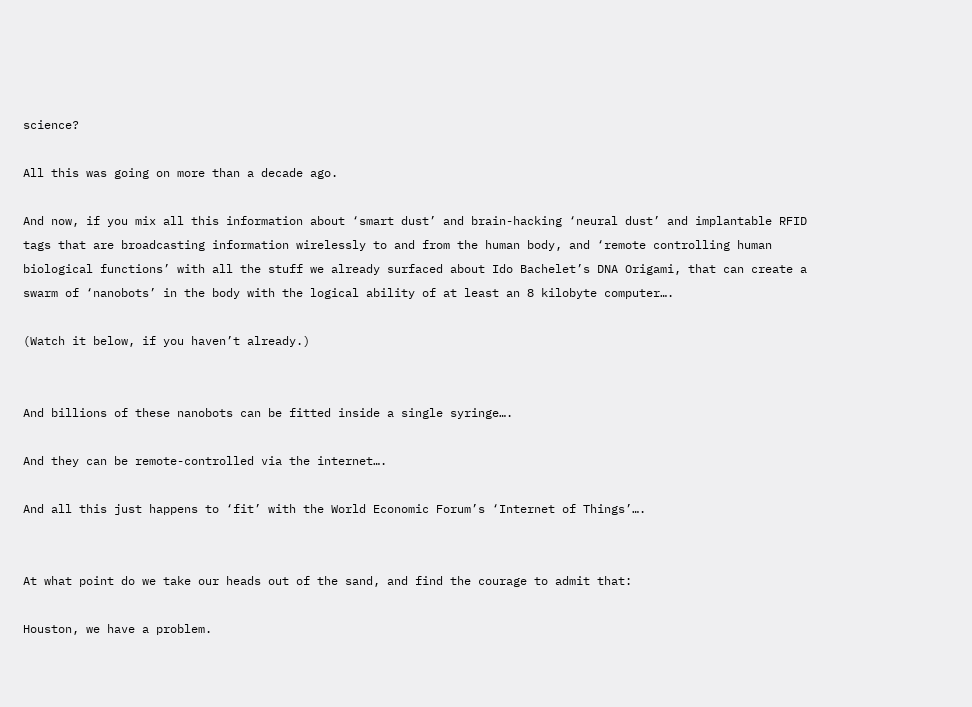science?

All this was going on more than a decade ago.

And now, if you mix all this information about ‘smart dust’ and brain-hacking ‘neural dust’ and implantable RFID tags that are broadcasting information wirelessly to and from the human body, and ‘remote controlling human biological functions’ with all the stuff we already surfaced about Ido Bachelet’s DNA Origami, that can create a swarm of ‘nanobots’ in the body with the logical ability of at least an 8 kilobyte computer….

(Watch it below, if you haven’t already.)


And billions of these nanobots can be fitted inside a single syringe….

And they can be remote-controlled via the internet….

And all this just happens to ‘fit’ with the World Economic Forum’s ‘Internet of Things’….


At what point do we take our heads out of the sand, and find the courage to admit that:

Houston, we have a problem.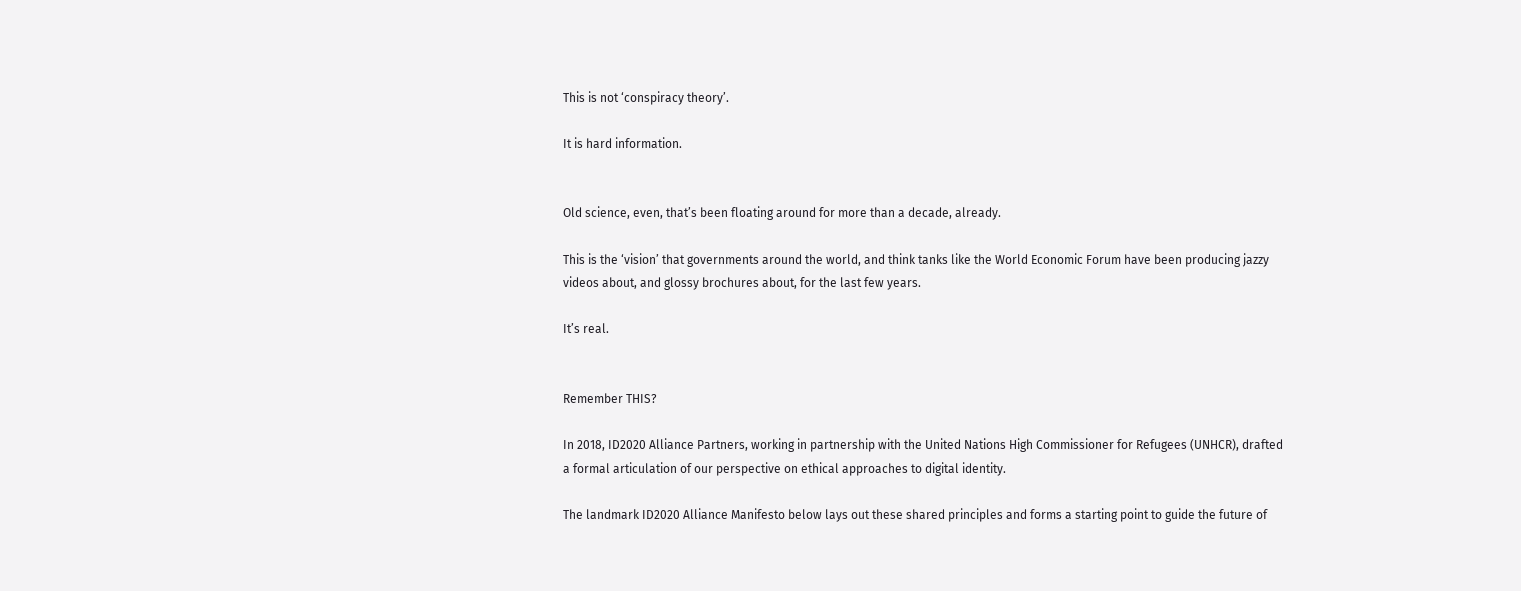This is not ‘conspiracy theory’.

It is hard information.


Old science, even, that’s been floating around for more than a decade, already.

This is the ‘vision’ that governments around the world, and think tanks like the World Economic Forum have been producing jazzy videos about, and glossy brochures about, for the last few years.

It’s real.


Remember THIS?

In 2018, ID2020 Alliance Partners, working in partnership with the United Nations High Commissioner for Refugees (UNHCR), drafted a formal articulation of our perspective on ethical approaches to digital identity.

The landmark ID2020 Alliance Manifesto below lays out these shared principles and forms a starting point to guide the future of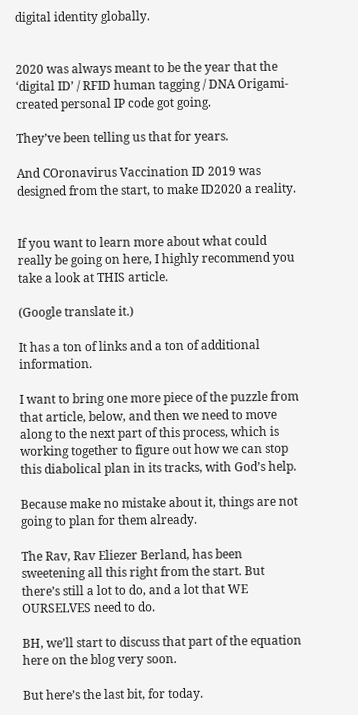digital identity globally.


2020 was always meant to be the year that the ‘digital ID’ / RFID human tagging / DNA Origami-created personal IP code got going.

They’ve been telling us that for years.

And COronavirus Vaccination ID 2019 was designed from the start, to make ID2020 a reality.


If you want to learn more about what could really be going on here, I highly recommend you take a look at THIS article.

(Google translate it.)

It has a ton of links and a ton of additional information.

I want to bring one more piece of the puzzle from that article, below, and then we need to move along to the next part of this process, which is working together to figure out how we can stop this diabolical plan in its tracks, with God’s help.

Because make no mistake about it, things are not going to plan for them already.

The Rav, Rav Eliezer Berland, has been sweetening all this right from the start. But there’s still a lot to do, and a lot that WE OURSELVES need to do.

BH, we’ll start to discuss that part of the equation here on the blog very soon.

But here’s the last bit, for today.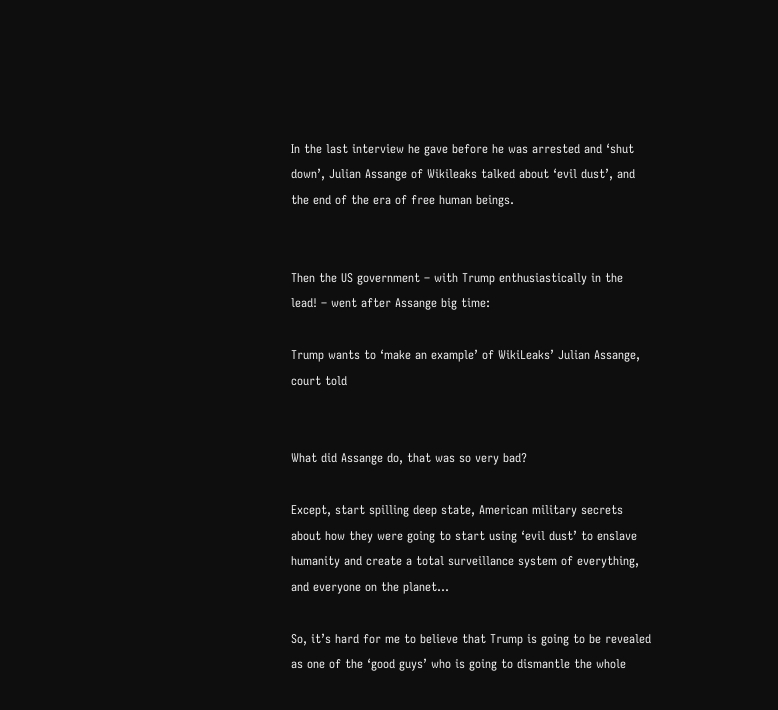In the last interview he gave before he was arrested and ‘shut down’, Julian Assange of Wikileaks talked about ‘evil dust’, and the end of the era of free human beings.


Then the US government – with Trump enthusiastically in the lead! – went after Assange big time:

Trump wants to ‘make an example’ of WikiLeaks’ Julian Assange, court told


What did Assange do, that was so very bad?

Except, start spilling deep state, American military secrets about how they were going to start using ‘evil dust’ to enslave humanity and create a total surveillance system of everything, and everyone on the planet…

So, it’s hard for me to believe that Trump is going to be revealed as one of the ‘good guys’ who is going to dismantle the whole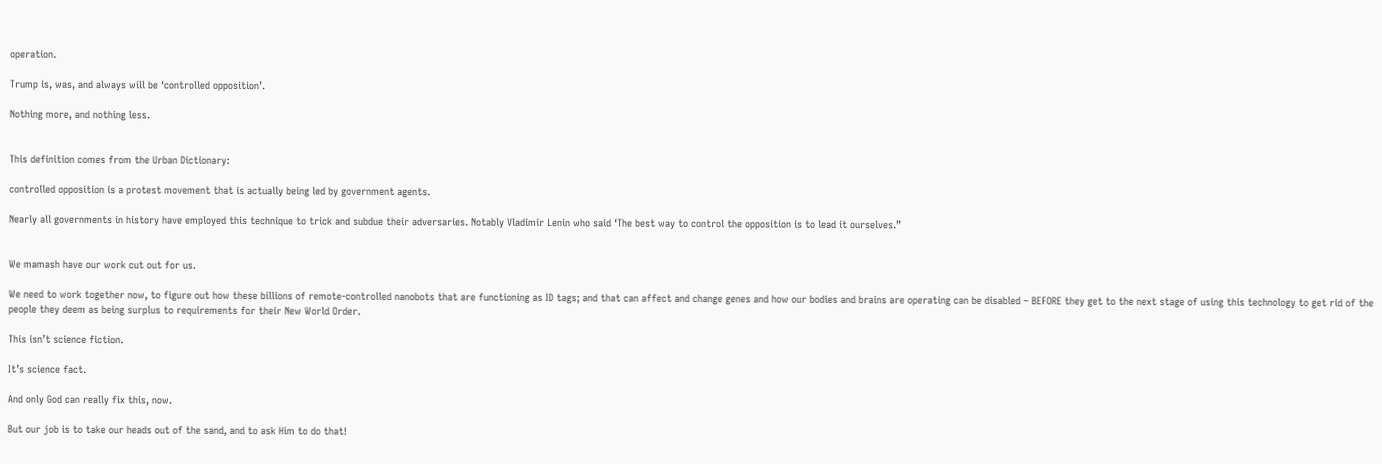operation.

Trump is, was, and always will be ‘controlled opposition’.

Nothing more, and nothing less.


This definition comes from the Urban Dictionary:

controlled opposition is a protest movement that is actually being led by government agents.

Nearly all governments in history have employed this technique to trick and subdue their adversaries. Notably Vladimir Lenin who said ‘The best way to control the opposition is to lead it ourselves.”


We mamash have our work cut out for us.

We need to work together now, to figure out how these billions of remote-controlled nanobots that are functioning as ID tags; and that can affect and change genes and how our bodies and brains are operating can be disabled – BEFORE they get to the next stage of using this technology to get rid of the people they deem as being surplus to requirements for their New World Order.

This isn’t science fiction.

It’s science fact.

And only God can really fix this, now.

But our job is to take our heads out of the sand, and to ask Him to do that!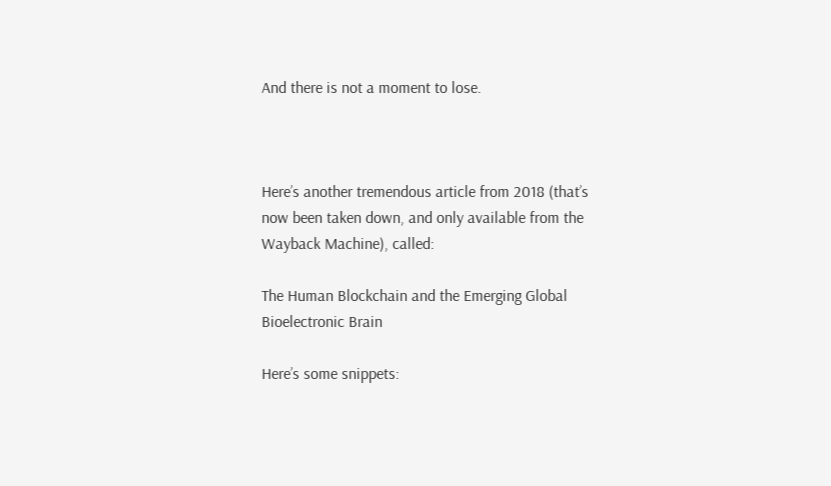And there is not a moment to lose.



Here’s another tremendous article from 2018 (that’s now been taken down, and only available from the Wayback Machine), called:

The Human Blockchain and the Emerging Global Bioelectronic Brain

Here’s some snippets: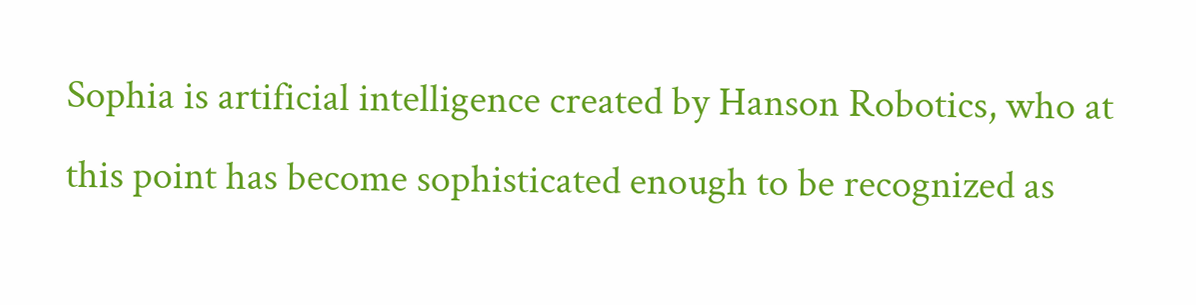Sophia is artificial intelligence created by Hanson Robotics, who at this point has become sophisticated enough to be recognized as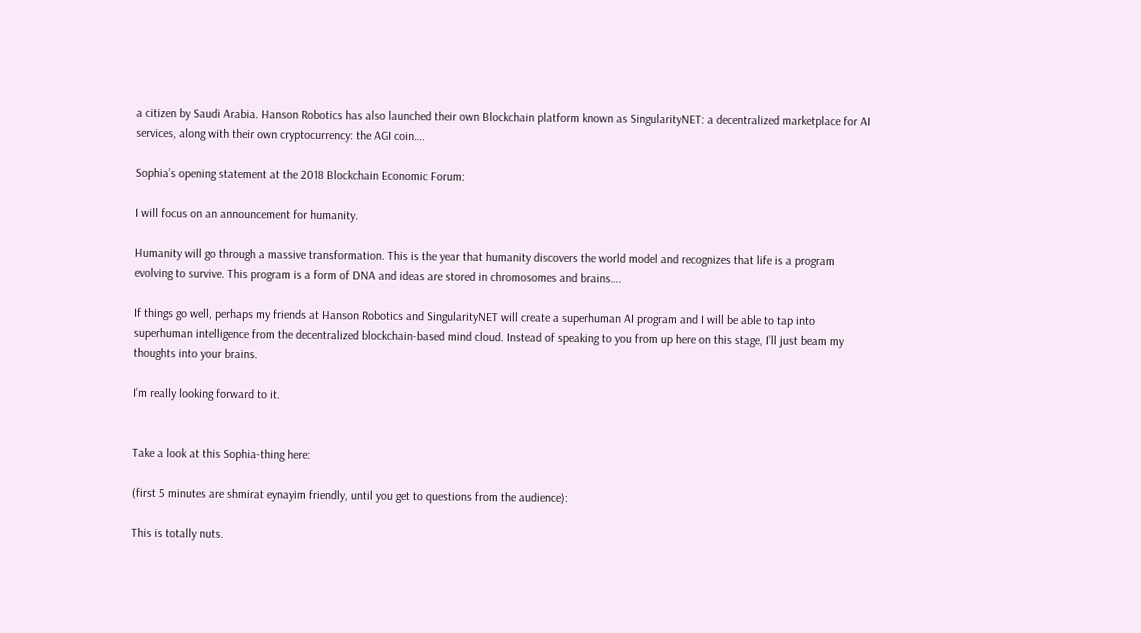a citizen by Saudi Arabia. Hanson Robotics has also launched their own Blockchain platform known as SingularityNET: a decentralized marketplace for AI services, along with their own cryptocurrency: the AGI coin….

Sophia’s opening statement at the 2018 Blockchain Economic Forum:

I will focus on an announcement for humanity.

Humanity will go through a massive transformation. This is the year that humanity discovers the world model and recognizes that life is a program evolving to survive. This program is a form of DNA and ideas are stored in chromosomes and brains….

If things go well, perhaps my friends at Hanson Robotics and SingularityNET will create a superhuman AI program and I will be able to tap into superhuman intelligence from the decentralized blockchain-based mind cloud. Instead of speaking to you from up here on this stage, I’ll just beam my thoughts into your brains.

I’m really looking forward to it.


Take a look at this Sophia-thing here:

(first 5 minutes are shmirat eynayim friendly, until you get to questions from the audience):

This is totally nuts.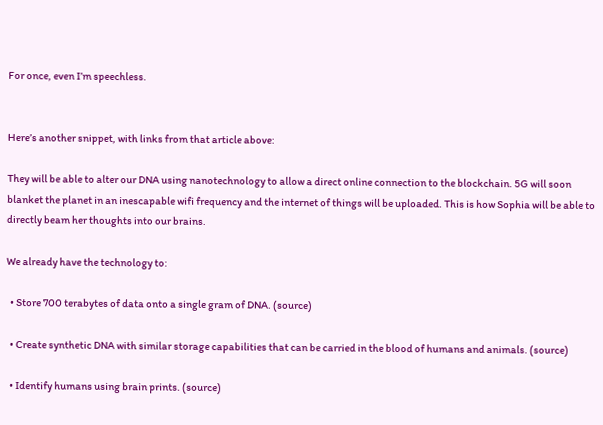For once, even I’m speechless.


Here’s another snippet, with links from that article above:

They will be able to alter our DNA using nanotechnology to allow a direct online connection to the blockchain. 5G will soon blanket the planet in an inescapable wifi frequency and the internet of things will be uploaded. This is how Sophia will be able to directly beam her thoughts into our brains.

We already have the technology to:

  • Store 700 terabytes of data onto a single gram of DNA. (source)

  • Create synthetic DNA with similar storage capabilities that can be carried in the blood of humans and animals. (source)

  • Identify humans using brain prints. (source)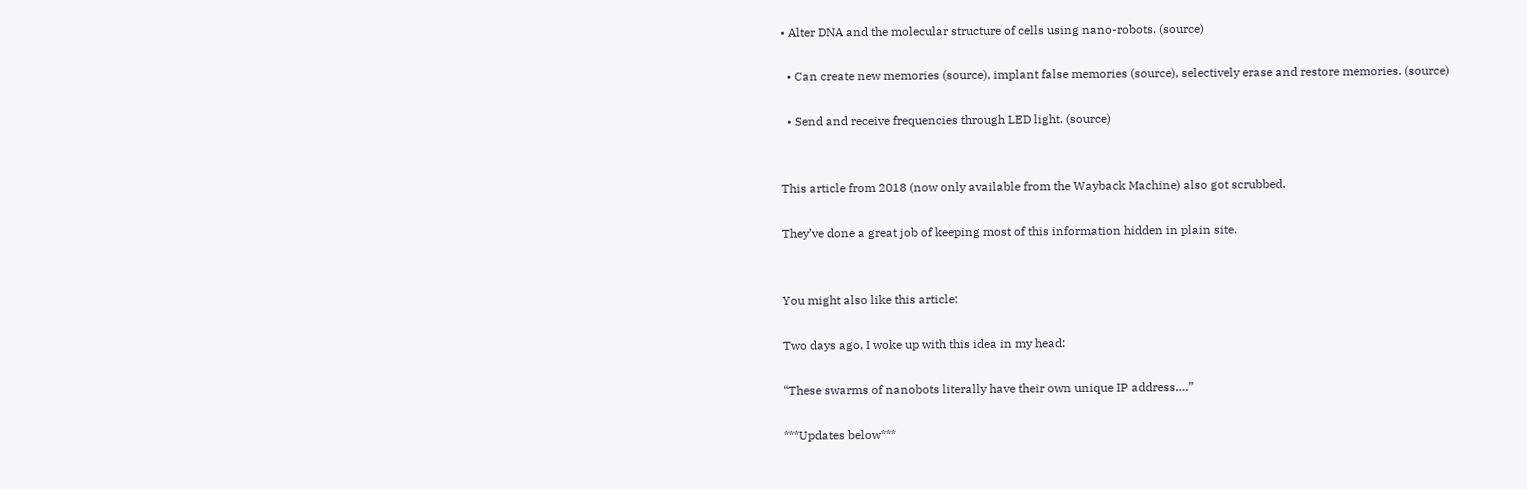• Alter DNA and the molecular structure of cells using nano-robots. (source)

  • Can create new memories (source), implant false memories (source), selectively erase and restore memories. (source)

  • Send and receive frequencies through LED light. (source)


This article from 2018 (now only available from the Wayback Machine) also got scrubbed.

They’ve done a great job of keeping most of this information hidden in plain site.


You might also like this article:

Two days ago, I woke up with this idea in my head:

“These swarms of nanobots literally have their own unique IP address….”

***Updates below***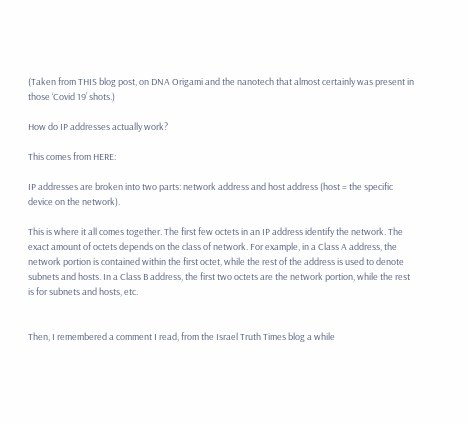(Taken from THIS blog post, on DNA Origami and the nanotech that almost certainly was present in those ‘Covid 19’ shots.)

How do IP addresses actually work?

This comes from HERE:

IP addresses are broken into two parts: network address and host address (host = the specific device on the network).

This is where it all comes together. The first few octets in an IP address identify the network. The exact amount of octets depends on the class of network. For example, in a Class A address, the network portion is contained within the first octet, while the rest of the address is used to denote subnets and hosts. In a Class B address, the first two octets are the network portion, while the rest is for subnets and hosts, etc.


Then, I remembered a comment I read, from the Israel Truth Times blog a while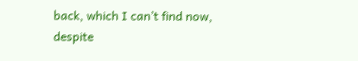back, which I can’t find now, despite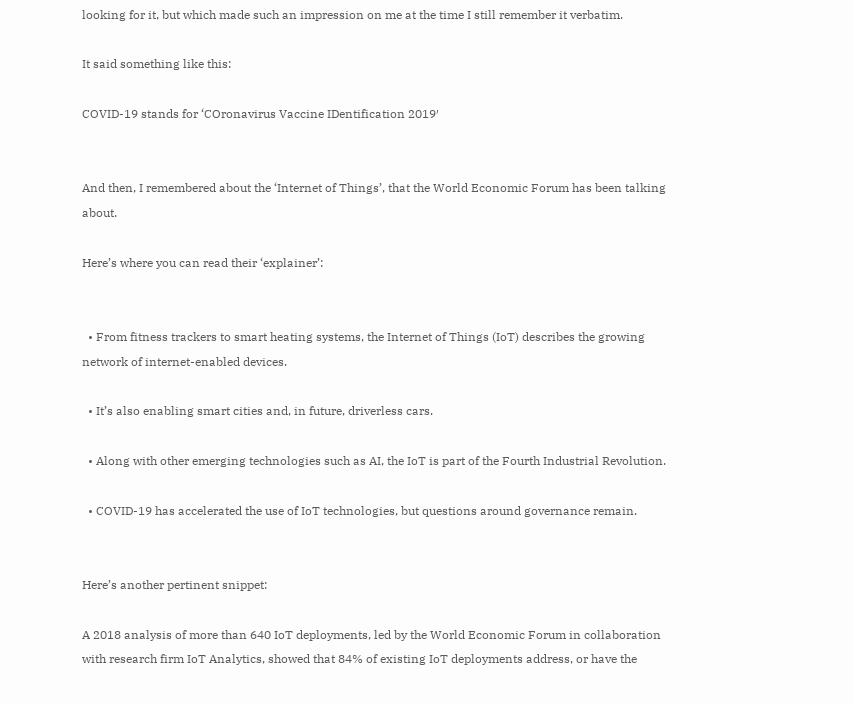looking for it, but which made such an impression on me at the time I still remember it verbatim.

It said something like this:

COVID-19 stands for ‘COronavirus Vaccine IDentification 2019′


And then, I remembered about the ‘Internet of Things’, that the World Economic Forum has been talking about.

Here’s where you can read their ‘explainer’:


  • From fitness trackers to smart heating systems, the Internet of Things (IoT) describes the growing network of internet-enabled devices.

  • It’s also enabling smart cities and, in future, driverless cars.

  • Along with other emerging technologies such as AI, the IoT is part of the Fourth Industrial Revolution.

  • COVID-19 has accelerated the use of IoT technologies, but questions around governance remain.


Here’s another pertinent snippet:

A 2018 analysis of more than 640 IoT deployments, led by the World Economic Forum in collaboration with research firm IoT Analytics, showed that 84% of existing IoT deployments address, or have the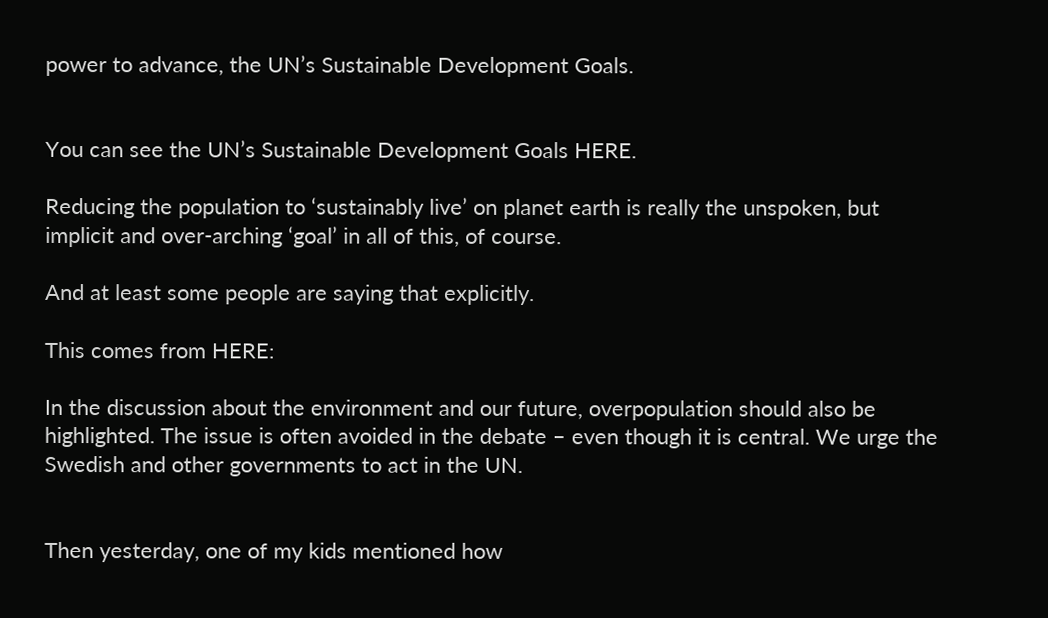power to advance, the UN’s Sustainable Development Goals.


You can see the UN’s Sustainable Development Goals HERE.

Reducing the population to ‘sustainably live’ on planet earth is really the unspoken, but implicit and over-arching ‘goal’ in all of this, of course.

And at least some people are saying that explicitly.

This comes from HERE:

In the discussion about the environment and our future, overpopulation should also be highlighted. The issue is often avoided in the debate – even though it is central. We urge the Swedish and other governments to act in the UN.


Then yesterday, one of my kids mentioned how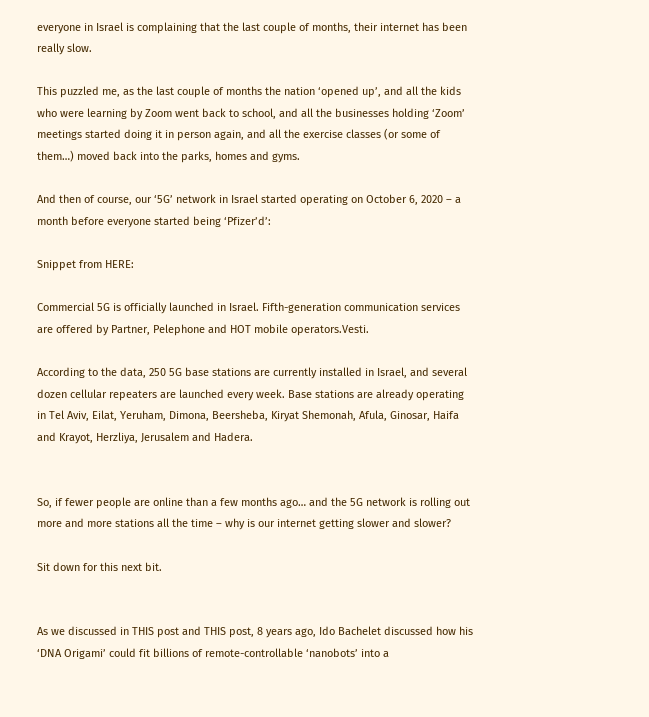everyone in Israel is complaining that the last couple of months, their internet has been really slow.

This puzzled me, as the last couple of months the nation ‘opened up’, and all the kids who were learning by Zoom went back to school, and all the businesses holding ‘Zoom’ meetings started doing it in person again, and all the exercise classes (or some of them…) moved back into the parks, homes and gyms.

And then of course, our ‘5G’ network in Israel started operating on October 6, 2020 – a month before everyone started being ‘Pfizer’d’:

Snippet from HERE:

Commercial 5G is officially launched in Israel. Fifth-generation communication services are offered by Partner, Pelephone and HOT mobile operators.Vesti.

According to the data, 250 5G base stations are currently installed in Israel, and several dozen cellular repeaters are launched every week. Base stations are already operating in Tel Aviv, Eilat, Yeruham, Dimona, Beersheba, Kiryat Shemonah, Afula, Ginosar, Haifa and Krayot, Herzliya, Jerusalem and Hadera.


So, if fewer people are online than a few months ago… and the 5G network is rolling out more and more stations all the time – why is our internet getting slower and slower?

Sit down for this next bit.


As we discussed in THIS post and THIS post, 8 years ago, Ido Bachelet discussed how his ‘DNA Origami’ could fit billions of remote-controllable ‘nanobots’ into a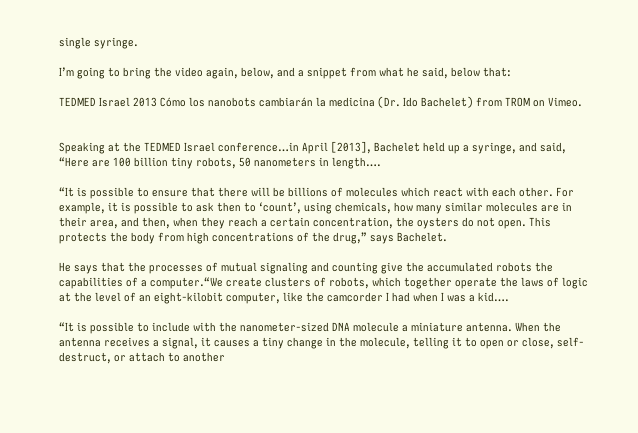single syringe.

I’m going to bring the video again, below, and a snippet from what he said, below that:

TEDMED Israel 2013 Cómo los nanobots cambiarán la medicina (Dr. Ido Bachelet) from TROM on Vimeo.


Speaking at the TEDMED Israel conference…in April [2013], Bachelet held up a syringe, and said, “Here are 100 billion tiny robots, 50 nanometers in length….

“It is possible to ensure that there will be billions of molecules which react with each other. For example, it is possible to ask then to ‘count’, using chemicals, how many similar molecules are in their area, and then, when they reach a certain concentration, the oysters do not open. This protects the body from high concentrations of the drug,” says Bachelet.

He says that the processes of mutual signaling and counting give the accumulated robots the capabilities of a computer.“We create clusters of robots, which together operate the laws of logic at the level of an eight-kilobit computer, like the camcorder I had when I was a kid….

“It is possible to include with the nanometer-sized DNA molecule a miniature antenna. When the antenna receives a signal, it causes a tiny change in the molecule, telling it to open or close, self-destruct, or attach to another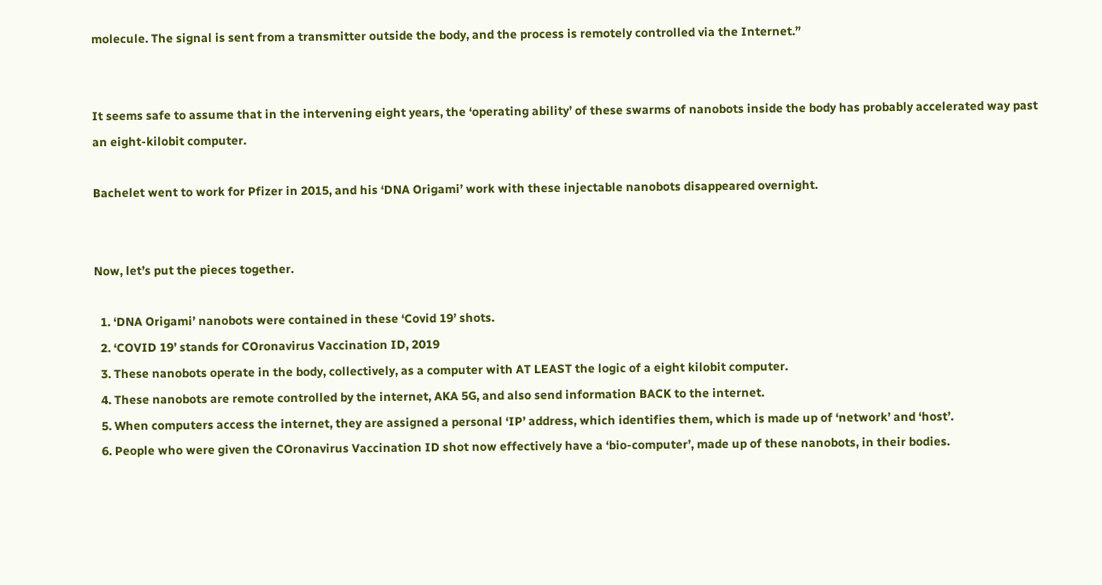molecule. The signal is sent from a transmitter outside the body, and the process is remotely controlled via the Internet.”


It seems safe to assume that in the intervening eight years, the ‘operating ability’ of these swarms of nanobots inside the body has probably accelerated way past an eight-kilobit computer.

Bachelet went to work for Pfizer in 2015, and his ‘DNA Origami’ work with these injectable nanobots disappeared overnight.


Now, let’s put the pieces together.

  1. ‘DNA Origami’ nanobots were contained in these ‘Covid 19’ shots.
  2. ‘COVID 19’ stands for COronavirus Vaccination ID, 2019
  3. These nanobots operate in the body, collectively, as a computer with AT LEAST the logic of a eight kilobit computer.
  4. These nanobots are remote controlled by the internet, AKA 5G, and also send information BACK to the internet.
  5. When computers access the internet, they are assigned a personal ‘IP’ address, which identifies them, which is made up of ‘network’ and ‘host’.
  6. People who were given the COronavirus Vaccination ID shot now effectively have a ‘bio-computer’, made up of these nanobots, in their bodies.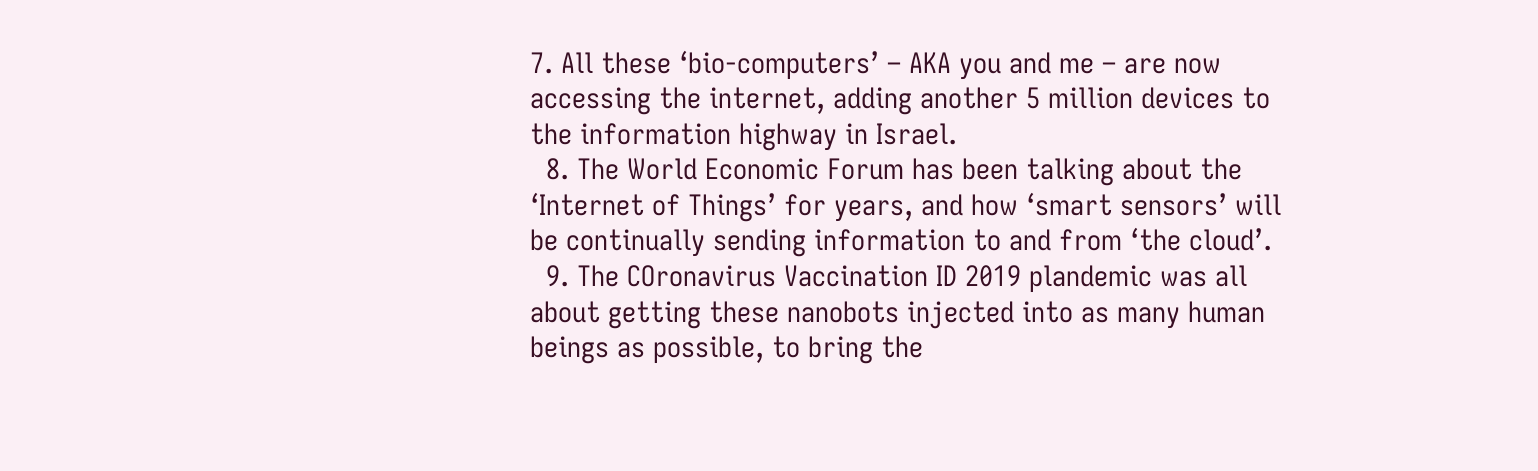7. All these ‘bio-computers’ – AKA you and me – are now accessing the internet, adding another 5 million devices to the information highway in Israel.
  8. The World Economic Forum has been talking about the ‘Internet of Things’ for years, and how ‘smart sensors’ will be continually sending information to and from ‘the cloud’.
  9. The COronavirus Vaccination ID 2019 plandemic was all about getting these nanobots injected into as many human beings as possible, to bring the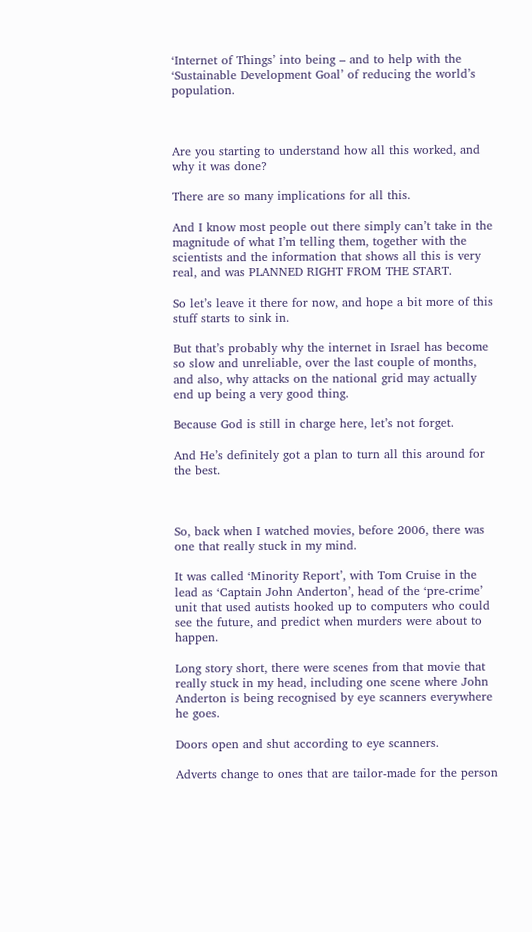‘Internet of Things’ into being – and to help with the ‘Sustainable Development Goal’ of reducing the world’s population.



Are you starting to understand how all this worked, and why it was done?

There are so many implications for all this.

And I know most people out there simply can’t take in the magnitude of what I’m telling them, together with the scientists and the information that shows all this is very real, and was PLANNED RIGHT FROM THE START.

So let’s leave it there for now, and hope a bit more of this stuff starts to sink in.

But that’s probably why the internet in Israel has become so slow and unreliable, over the last couple of months, and also, why attacks on the national grid may actually end up being a very good thing.

Because God is still in charge here, let’s not forget.

And He’s definitely got a plan to turn all this around for the best.



So, back when I watched movies, before 2006, there was one that really stuck in my mind.

It was called ‘Minority Report’, with Tom Cruise in the lead as ‘Captain John Anderton’, head of the ‘pre-crime’ unit that used autists hooked up to computers who could see the future, and predict when murders were about to happen.

Long story short, there were scenes from that movie that really stuck in my head, including one scene where John Anderton is being recognised by eye scanners everywhere he goes.

Doors open and shut according to eye scanners.

Adverts change to ones that are tailor-made for the person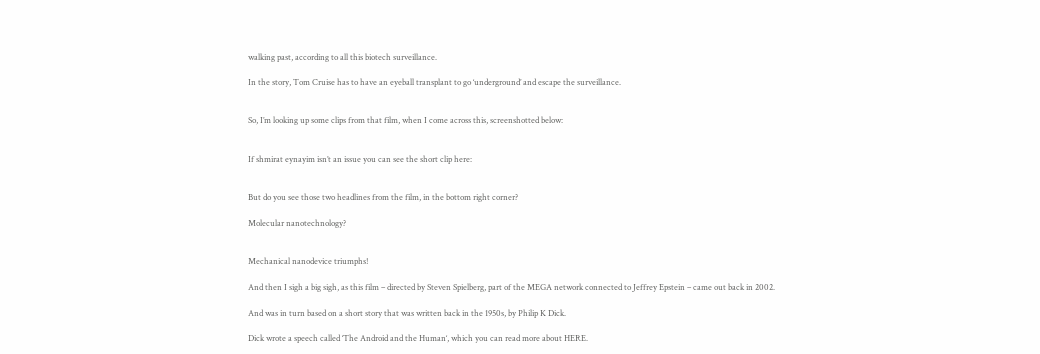walking past, according to all this biotech surveillance.

In the story, Tom Cruise has to have an eyeball transplant to go ‘underground’ and escape the surveillance.


So, I’m looking up some clips from that film, when I come across this, screenshotted below:


If shmirat eynayim isn’t an issue you can see the short clip here:


But do you see those two headlines from the film, in the bottom right corner?

Molecular nanotechnology?


Mechanical nanodevice triumphs!

And then I sigh a big sigh, as this film – directed by Steven Spielberg, part of the MEGA network connected to Jeffrey Epstein – came out back in 2002.

And was in turn based on a short story that was written back in the 1950s, by Philip K Dick.

Dick wrote a speech called ‘The Android and the Human‘, which you can read more about HERE.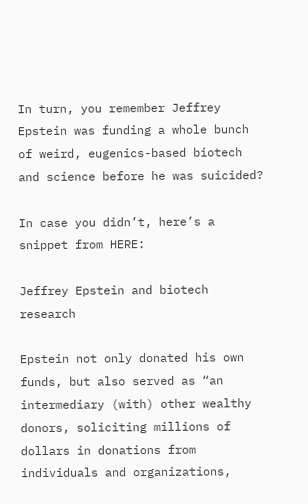In turn, you remember Jeffrey Epstein was funding a whole bunch of weird, eugenics-based biotech and science before he was suicided?

In case you didn’t, here’s a snippet from HERE:

Jeffrey Epstein and biotech research

Epstein not only donated his own funds, but also served as “an intermediary (with) other wealthy donors, soliciting millions of dollars in donations from individuals and organizations,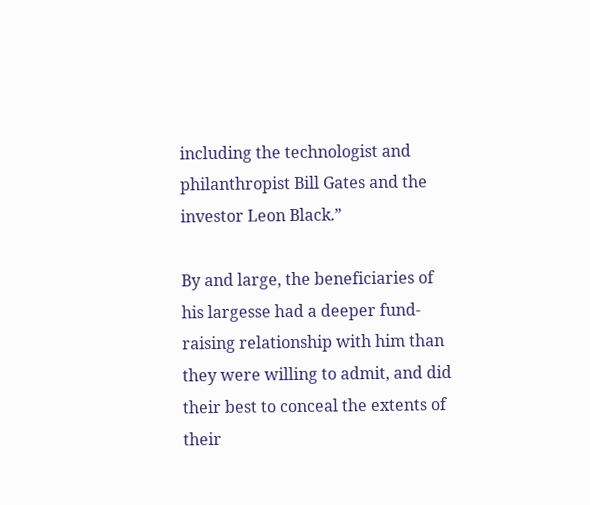including the technologist and philanthropist Bill Gates and the investor Leon Black.”

By and large, the beneficiaries of his largesse had a deeper fund-raising relationship with him than they were willing to admit, and did their best to conceal the extents of their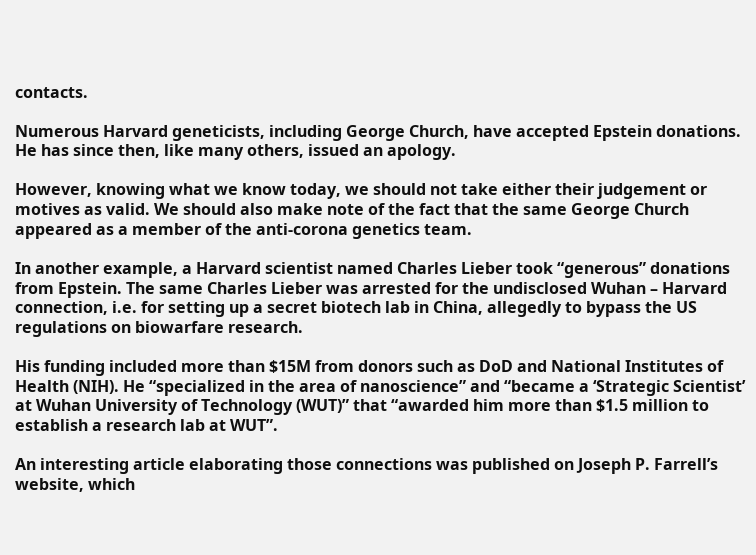contacts.

Numerous Harvard geneticists, including George Church, have accepted Epstein donations. He has since then, like many others, issued an apology.

However, knowing what we know today, we should not take either their judgement or motives as valid. We should also make note of the fact that the same George Church appeared as a member of the anti-corona genetics team.

In another example, a Harvard scientist named Charles Lieber took “generous” donations from Epstein. The same Charles Lieber was arrested for the undisclosed Wuhan – Harvard connection, i.e. for setting up a secret biotech lab in China, allegedly to bypass the US regulations on biowarfare research.

His funding included more than $15M from donors such as DoD and National Institutes of Health (NIH). He “specialized in the area of nanoscience” and “became a ‘Strategic Scientist’ at Wuhan University of Technology (WUT)” that “awarded him more than $1.5 million to establish a research lab at WUT”.

An interesting article elaborating those connections was published on Joseph P. Farrell’s website, which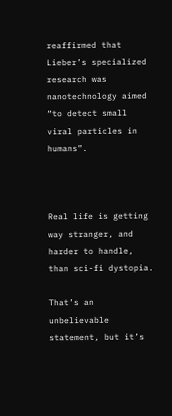reaffirmed that Lieber’s specialized research was nanotechnology aimed “to detect small viral particles in humans”.



Real life is getting way stranger, and harder to handle, than sci-fi dystopia.

That’s an unbelievable statement, but it’s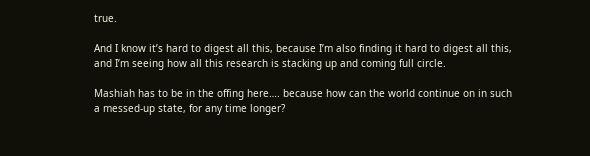true.

And I know it’s hard to digest all this, because I’m also finding it hard to digest all this, and I’m seeing how all this research is stacking up and coming full circle.

Mashiah has to be in the offing here…. because how can the world continue on in such a messed-up state, for any time longer?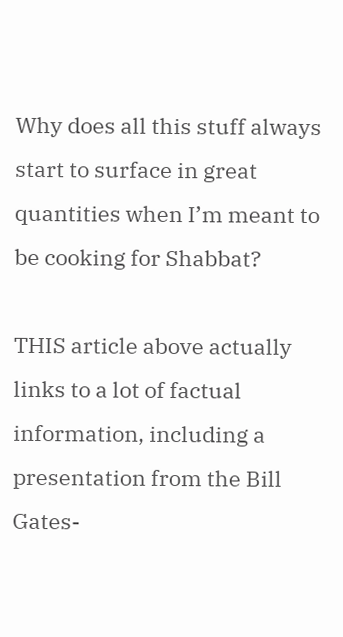Why does all this stuff always start to surface in great quantities when I’m meant to be cooking for Shabbat?

THIS article above actually links to a lot of factual information, including a presentation from the Bill Gates-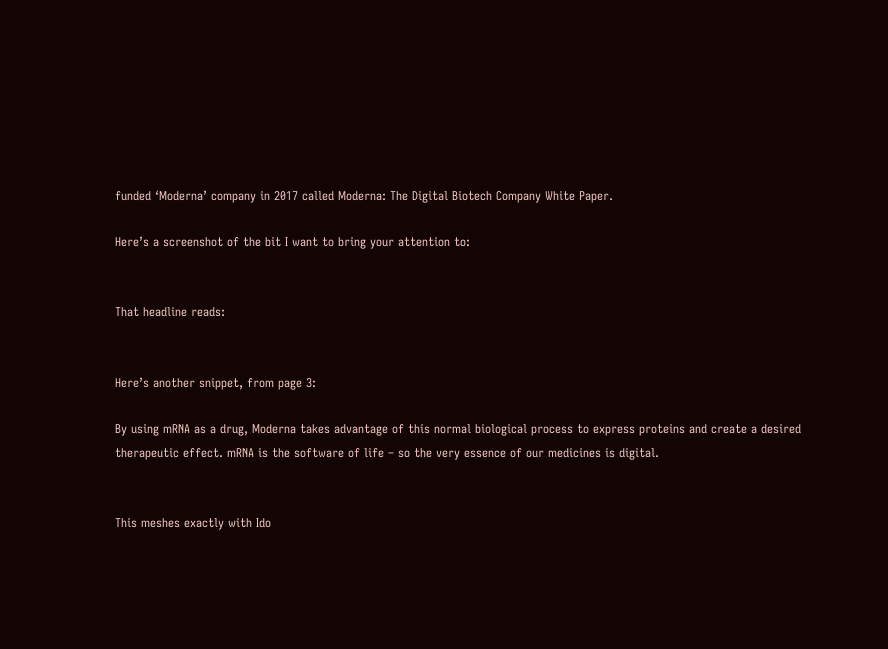funded ‘Moderna’ company in 2017 called Moderna: The Digital Biotech Company White Paper.

Here’s a screenshot of the bit I want to bring your attention to:


That headline reads:


Here’s another snippet, from page 3:

By using mRNA as a drug, Moderna takes advantage of this normal biological process to express proteins and create a desired therapeutic effect. mRNA is the software of life – so the very essence of our medicines is digital.


This meshes exactly with Ido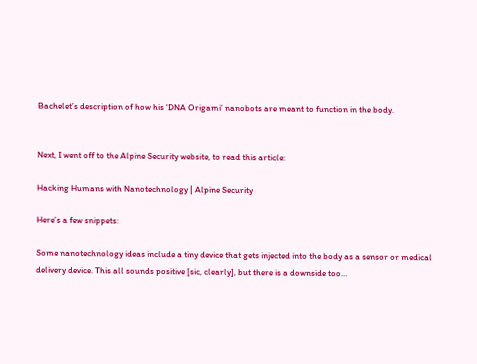Bachelet’s description of how his ‘DNA Origami’ nanobots are meant to function in the body.


Next, I went off to the Alpine Security website, to read this article:

Hacking Humans with Nanotechnology | Alpine Security

Here’s a few snippets:

Some nanotechnology ideas include a tiny device that gets injected into the body as a sensor or medical delivery device. This all sounds positive [sic, clearly], but there is a downside too…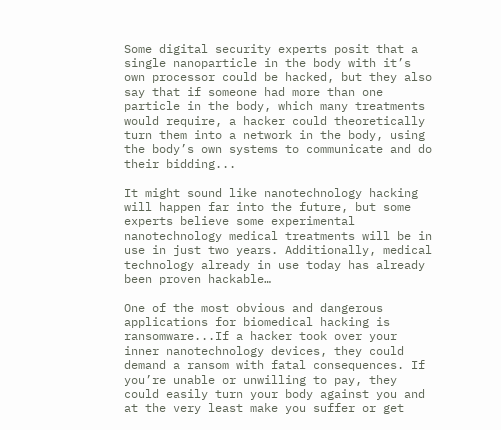Some digital security experts posit that a single nanoparticle in the body with it’s own processor could be hacked, but they also say that if someone had more than one particle in the body, which many treatments would require, a hacker could theoretically turn them into a network in the body, using the body’s own systems to communicate and do their bidding...

It might sound like nanotechnology hacking will happen far into the future, but some experts believe some experimental nanotechnology medical treatments will be in use in just two years. Additionally, medical technology already in use today has already been proven hackable…

One of the most obvious and dangerous applications for biomedical hacking is ransomware...If a hacker took over your inner nanotechnology devices, they could demand a ransom with fatal consequences. If you’re unable or unwilling to pay, they could easily turn your body against you and at the very least make you suffer or get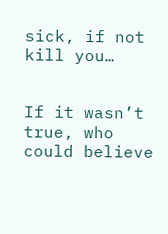sick, if not kill you…


If it wasn’t true, who could believe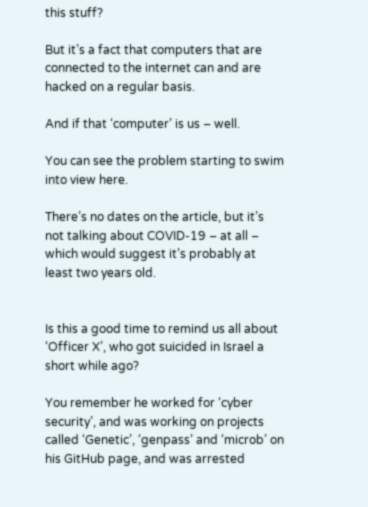this stuff?

But it’s a fact that computers that are connected to the internet can and are hacked on a regular basis.

And if that ‘computer’ is us – well.

You can see the problem starting to swim into view here.

There’s no dates on the article, but it’s not talking about COVID-19 – at all – which would suggest it’s probably at least two years old.


Is this a good time to remind us all about ‘Officer X’, who got suicided in Israel a short while ago?

You remember he worked for ‘cyber security’, and was working on projects called ‘Genetic’, ‘genpass’ and ‘microb’ on his GitHub page, and was arrested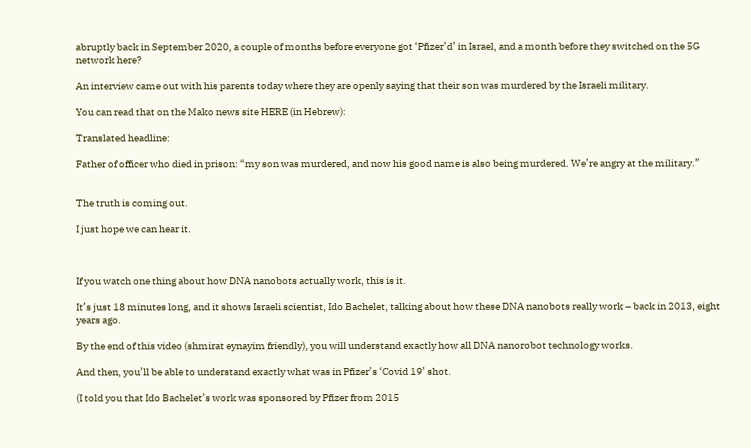abruptly back in September 2020, a couple of months before everyone got ‘Pfizer’d’ in Israel, and a month before they switched on the 5G network here?

An interview came out with his parents today where they are openly saying that their son was murdered by the Israeli military.

You can read that on the Mako news site HERE (in Hebrew):

Translated headline:

Father of officer who died in prison: “my son was murdered, and now his good name is also being murdered. We’re angry at the military.”


The truth is coming out.

I just hope we can hear it.



If you watch one thing about how DNA nanobots actually work, this is it.

It’s just 18 minutes long, and it shows Israeli scientist, Ido Bachelet, talking about how these DNA nanobots really work – back in 2013, eight years ago.

By the end of this video (shmirat eynayim friendly), you will understand exactly how all DNA nanorobot technology works.

And then, you’ll be able to understand exactly what was in Pfizer’s ‘Covid 19’ shot.

(I told you that Ido Bachelet’s work was sponsored by Pfizer from 2015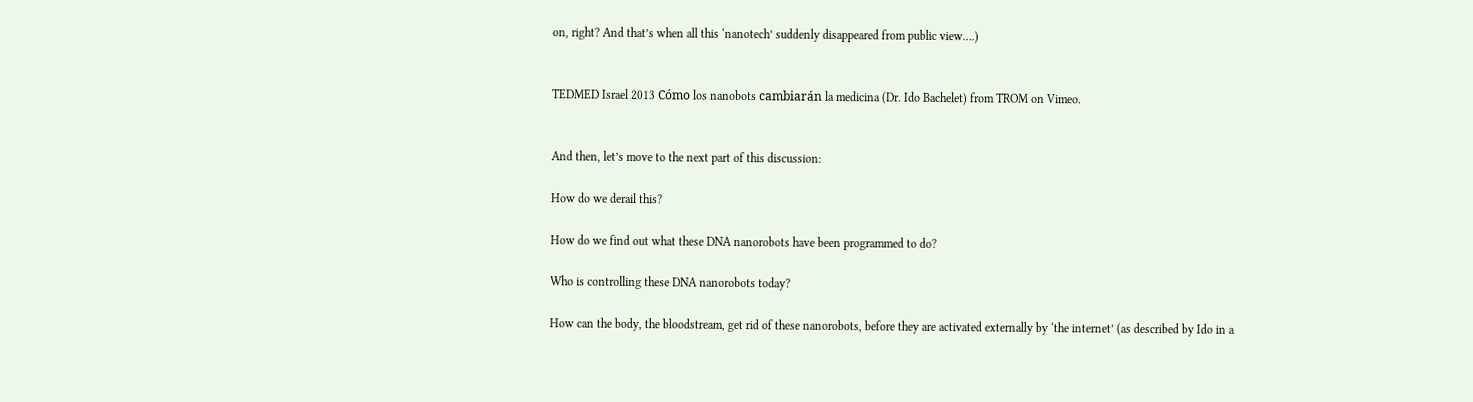on, right? And that’s when all this ‘nanotech’ suddenly disappeared from public view….)


TEDMED Israel 2013 Cómo los nanobots cambiarán la medicina (Dr. Ido Bachelet) from TROM on Vimeo.


And then, let’s move to the next part of this discussion:

How do we derail this?

How do we find out what these DNA nanorobots have been programmed to do?

Who is controlling these DNA nanorobots today?

How can the body, the bloodstream, get rid of these nanorobots, before they are activated externally by ‘the internet’ (as described by Ido in a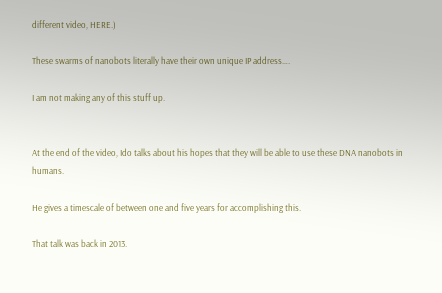different video, HERE.)

These swarms of nanobots literally have their own unique IP address….

I am not making any of this stuff up.


At the end of the video, Ido talks about his hopes that they will be able to use these DNA nanobots in humans.

He gives a timescale of between one and five years for accomplishing this.

That talk was back in 2013.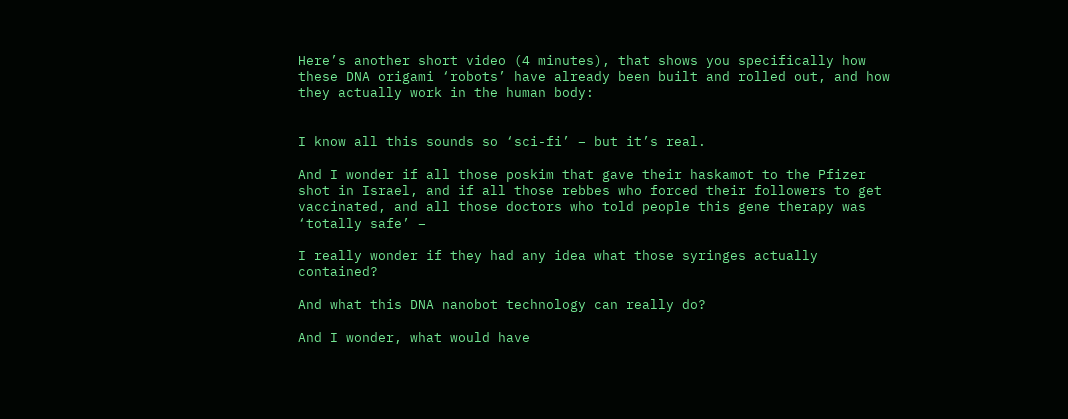Here’s another short video (4 minutes), that shows you specifically how these DNA origami ‘robots’ have already been built and rolled out, and how they actually work in the human body:


I know all this sounds so ‘sci-fi’ – but it’s real.

And I wonder if all those poskim that gave their haskamot to the Pfizer shot in Israel, and if all those rebbes who forced their followers to get vaccinated, and all those doctors who told people this gene therapy was ‘totally safe’ –

I really wonder if they had any idea what those syringes actually contained?

And what this DNA nanobot technology can really do?

And I wonder, what would have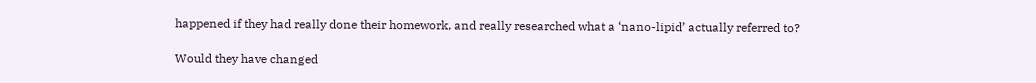happened if they had really done their homework, and really researched what a ‘nano-lipid’ actually referred to?

Would they have changed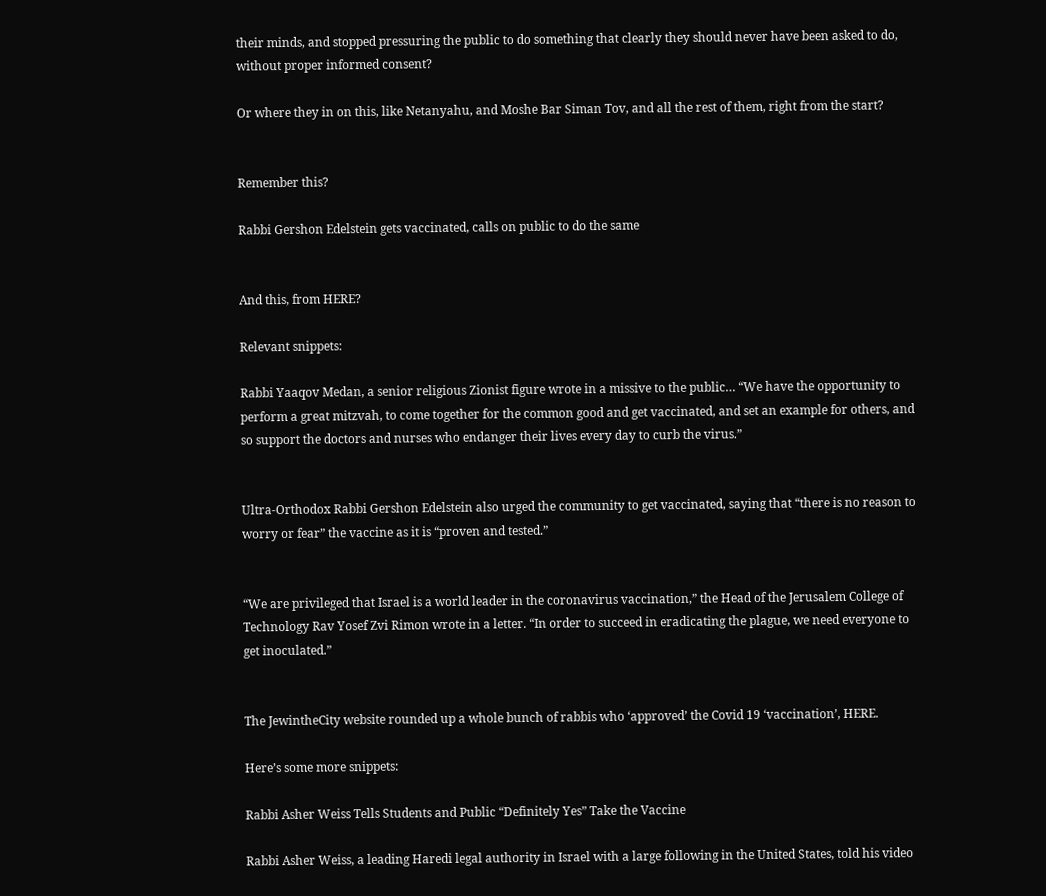their minds, and stopped pressuring the public to do something that clearly they should never have been asked to do, without proper informed consent?

Or where they in on this, like Netanyahu, and Moshe Bar Siman Tov, and all the rest of them, right from the start?


Remember this?

Rabbi Gershon Edelstein gets vaccinated, calls on public to do the same


And this, from HERE?

Relevant snippets:

Rabbi Yaaqov Medan, a senior religious Zionist figure wrote in a missive to the public… “We have the opportunity to perform a great mitzvah, to come together for the common good and get vaccinated, and set an example for others, and so support the doctors and nurses who endanger their lives every day to curb the virus.”


Ultra-Orthodox Rabbi Gershon Edelstein also urged the community to get vaccinated, saying that “there is no reason to worry or fear” the vaccine as it is “proven and tested.”


“We are privileged that Israel is a world leader in the coronavirus vaccination,” the Head of the Jerusalem College of Technology Rav Yosef Zvi Rimon wrote in a letter. “In order to succeed in eradicating the plague, we need everyone to get inoculated.”


The JewintheCity website rounded up a whole bunch of rabbis who ‘approved’ the Covid 19 ‘vaccination’, HERE.

Here’s some more snippets:

Rabbi Asher Weiss Tells Students and Public “Definitely Yes” Take the Vaccine

Rabbi Asher Weiss, a leading Haredi legal authority in Israel with a large following in the United States, told his video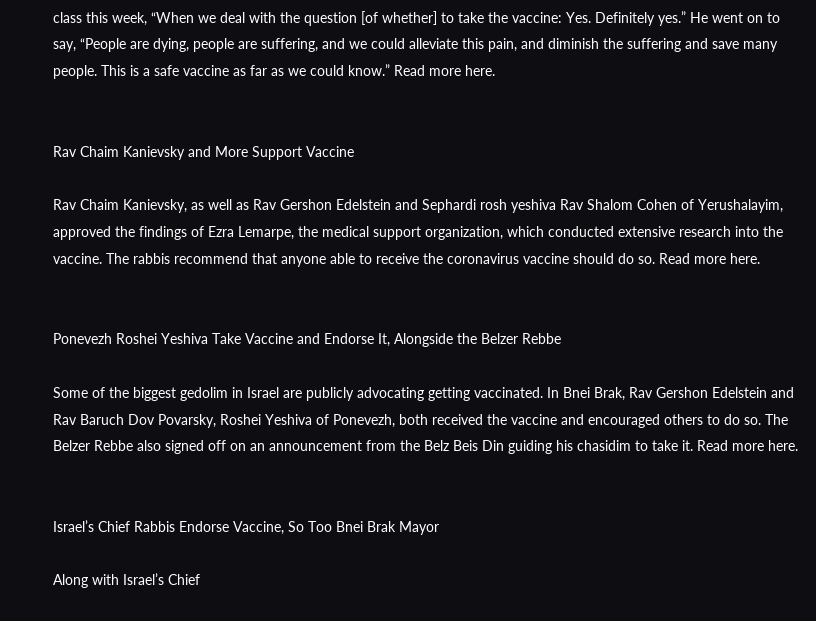class this week, “When we deal with the question [of whether] to take the vaccine: Yes. Definitely yes.” He went on to say, “People are dying, people are suffering, and we could alleviate this pain, and diminish the suffering and save many people. This is a safe vaccine as far as we could know.” Read more here.


Rav Chaim Kanievsky and More Support Vaccine

Rav Chaim Kanievsky, as well as Rav Gershon Edelstein and Sephardi rosh yeshiva Rav Shalom Cohen of Yerushalayim, approved the findings of Ezra Lemarpe, the medical support organization, which conducted extensive research into the vaccine. The rabbis recommend that anyone able to receive the coronavirus vaccine should do so. Read more here.


Ponevezh Roshei Yeshiva Take Vaccine and Endorse It, Alongside the Belzer Rebbe

Some of the biggest gedolim in Israel are publicly advocating getting vaccinated. In Bnei Brak, Rav Gershon Edelstein and Rav Baruch Dov Povarsky, Roshei Yeshiva of Ponevezh, both received the vaccine and encouraged others to do so. The Belzer Rebbe also signed off on an announcement from the Belz Beis Din guiding his chasidim to take it. Read more here.


Israel’s Chief Rabbis Endorse Vaccine, So Too Bnei Brak Mayor

Along with Israel’s Chief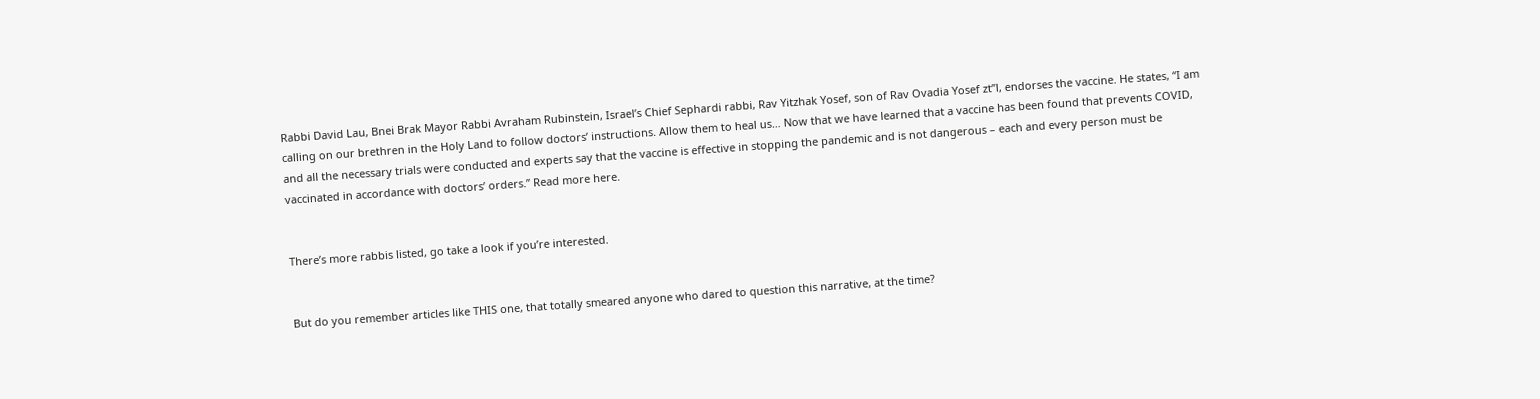Rabbi David Lau, Bnei Brak Mayor Rabbi Avraham Rubinstein, Israel’s Chief Sephardi rabbi, Rav Yitzhak Yosef, son of Rav Ovadia Yosef zt”l, endorses the vaccine. He states, “I am calling on our brethren in the Holy Land to follow doctors’ instructions. Allow them to heal us… Now that we have learned that a vaccine has been found that prevents COVID, and all the necessary trials were conducted and experts say that the vaccine is effective in stopping the pandemic and is not dangerous – each and every person must be vaccinated in accordance with doctors’ orders.” Read more here.


There’s more rabbis listed, go take a look if you’re interested.


But do you remember articles like THIS one, that totally smeared anyone who dared to question this narrative, at the time?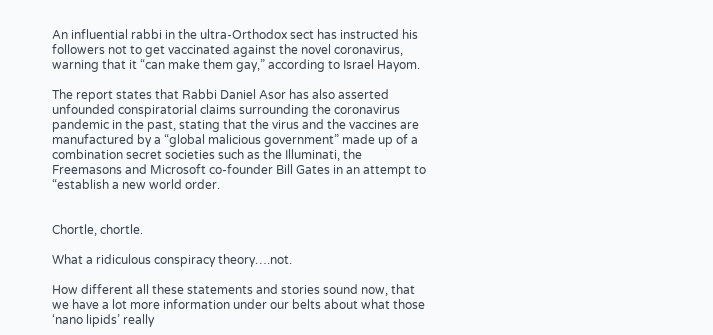An influential rabbi in the ultra-Orthodox sect has instructed his followers not to get vaccinated against the novel coronavirus, warning that it “can make them gay,” according to Israel Hayom.

The report states that Rabbi Daniel Asor has also asserted unfounded conspiratorial claims surrounding the coronavirus pandemic in the past, stating that the virus and the vaccines are manufactured by a “global malicious government” made up of a combination secret societies such as the Illuminati, the Freemasons and Microsoft co-founder Bill Gates in an attempt to “establish a new world order.


Chortle, chortle.

What a ridiculous conspiracy theory….not.

How different all these statements and stories sound now, that we have a lot more information under our belts about what those ‘nano lipids’ really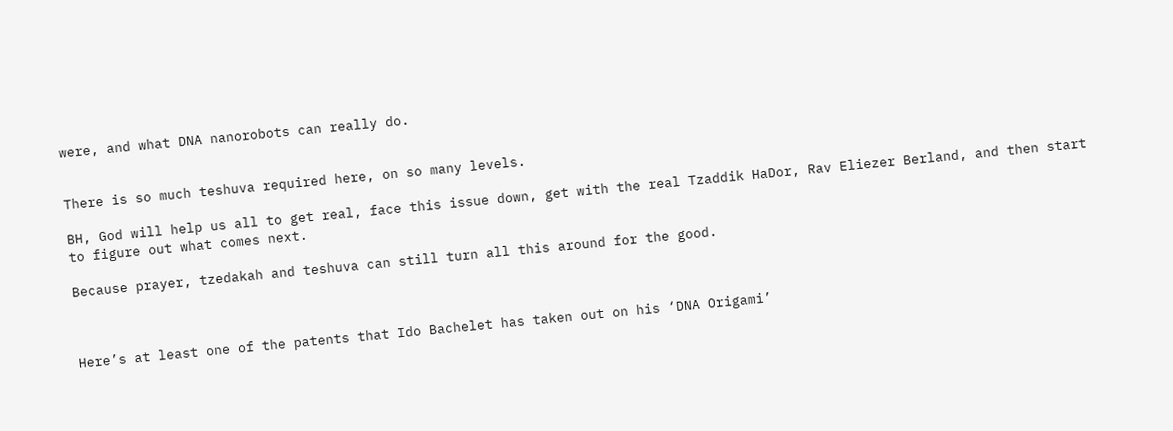were, and what DNA nanorobots can really do.


There is so much teshuva required here, on so many levels.

BH, God will help us all to get real, face this issue down, get with the real Tzaddik HaDor, Rav Eliezer Berland, and then start to figure out what comes next.

Because prayer, tzedakah and teshuva can still turn all this around for the good.



Here’s at least one of the patents that Ido Bachelet has taken out on his ‘DNA Origami’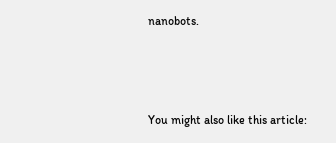nanobots.



You might also like this article: